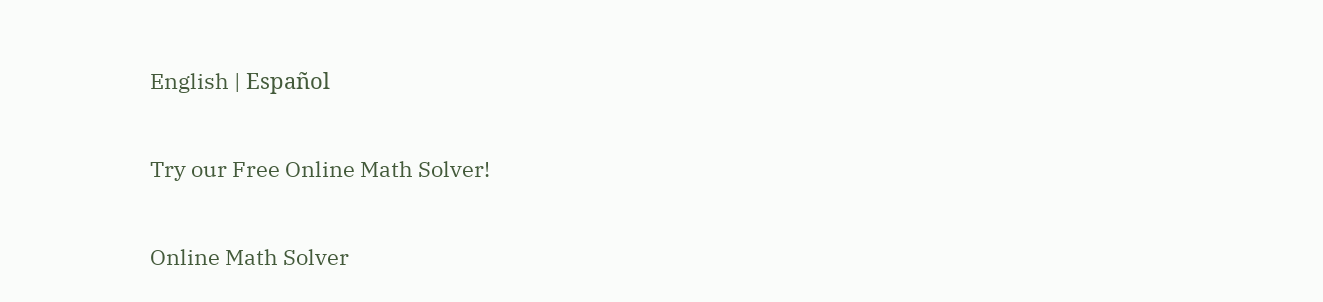English | Español

Try our Free Online Math Solver!

Online Math Solver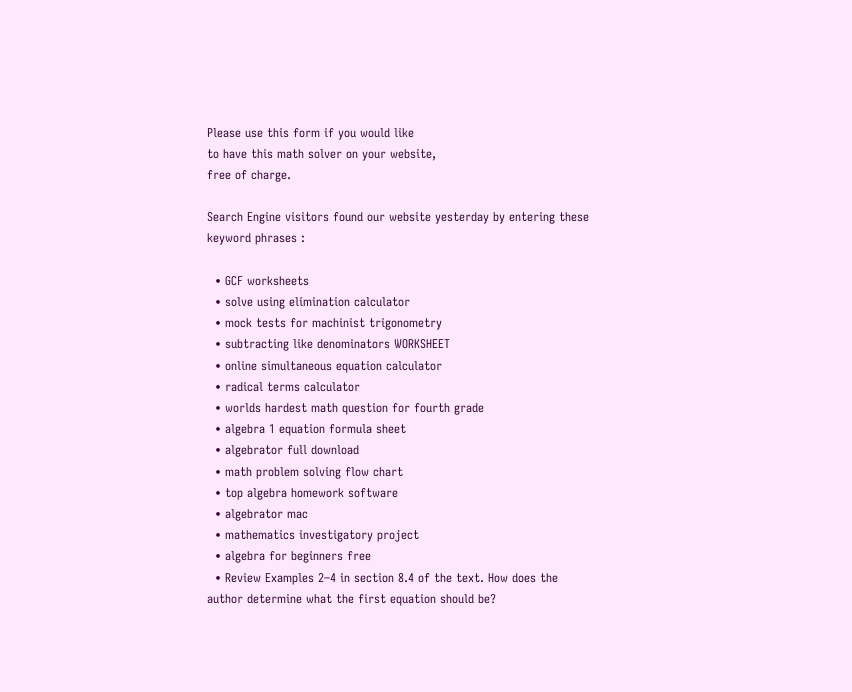Please use this form if you would like
to have this math solver on your website,
free of charge.

Search Engine visitors found our website yesterday by entering these keyword phrases :

  • GCF worksheets
  • solve using elimination calculator
  • mock tests for machinist trigonometry
  • subtracting like denominators WORKSHEET
  • online simultaneous equation calculator
  • radical terms calculator
  • worlds hardest math question for fourth grade
  • algebra 1 equation formula sheet
  • algebrator full download
  • math problem solving flow chart
  • top algebra homework software
  • algebrator mac
  • mathematics investigatory project
  • algebra for beginners free
  • Review Examples 2–4 in section 8.4 of the text. How does the author determine what the first equation should be?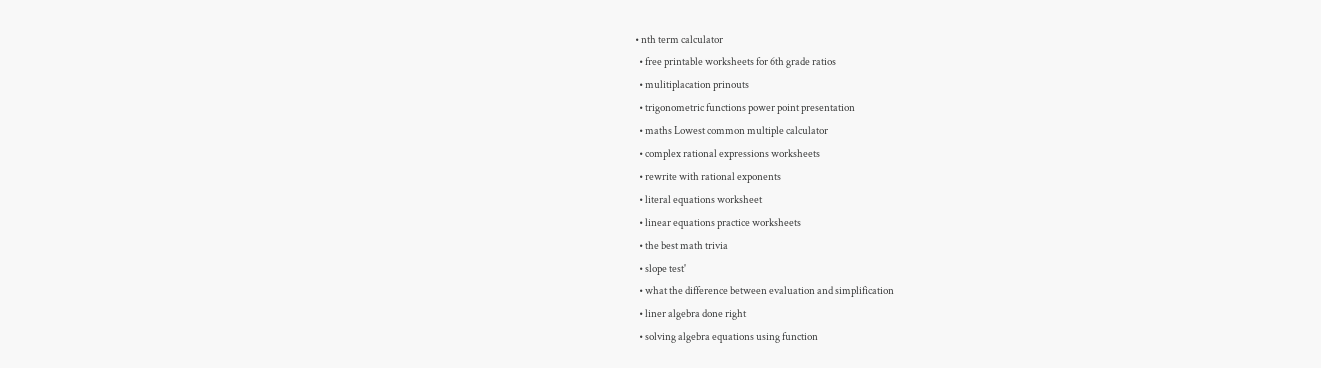• nth term calculator
  • free printable worksheets for 6th grade ratios
  • mulitiplacation prinouts
  • trigonometric functions power point presentation
  • maths Lowest common multiple calculator
  • complex rational expressions worksheets
  • rewrite with rational exponents
  • literal equations worksheet
  • linear equations practice worksheets
  • the best math trivia
  • slope test'
  • what the difference between evaluation and simplification
  • liner algebra done right
  • solving algebra equations using function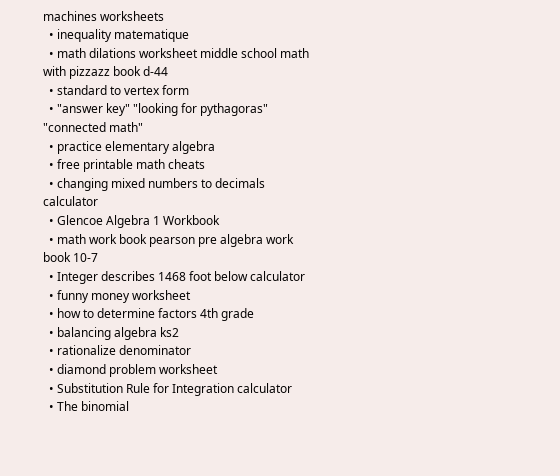machines worksheets
  • inequality matematique
  • math dilations worksheet middle school math with pizzazz book d-44
  • standard to vertex form
  • "answer key" "looking for pythagoras" "connected math"
  • practice elementary algebra
  • free printable math cheats
  • changing mixed numbers to decimals calculator
  • Glencoe Algebra 1 Workbook
  • math work book pearson pre algebra work book 10-7
  • Integer describes 1468 foot below calculator
  • funny money worksheet
  • how to determine factors 4th grade
  • balancing algebra ks2
  • rationalize denominator
  • diamond problem worksheet
  • Substitution Rule for Integration calculator
  • The binomial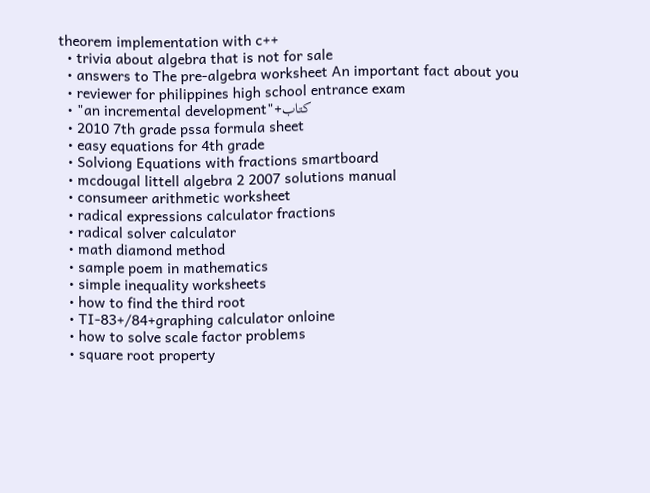theorem implementation with c++
  • trivia about algebra that is not for sale
  • answers to The pre-algebra worksheet An important fact about you
  • reviewer for philippines high school entrance exam
  • "an incremental development"+كتاب
  • 2010 7th grade pssa formula sheet
  • easy equations for 4th grade
  • Solviong Equations with fractions smartboard
  • mcdougal littell algebra 2 2007 solutions manual
  • consumeer arithmetic worksheet
  • radical expressions calculator fractions
  • radical solver calculator
  • math diamond method
  • sample poem in mathematics
  • simple inequality worksheets
  • how to find the third root
  • TI-83+/84+graphing calculator onloine
  • how to solve scale factor problems
  • square root property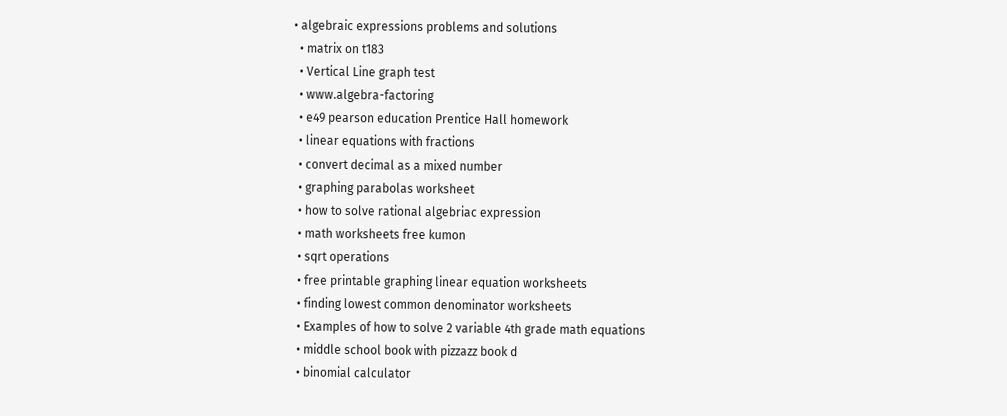• algebraic expressions problems and solutions
  • matrix on t183
  • Vertical Line graph test
  • www.algebra-factoring
  • e49 pearson education Prentice Hall homework
  • linear equations with fractions
  • convert decimal as a mixed number
  • graphing parabolas worksheet
  • how to solve rational algebriac expression
  • math worksheets free kumon
  • sqrt operations
  • free printable graphing linear equation worksheets
  • finding lowest common denominator worksheets
  • Examples of how to solve 2 variable 4th grade math equations
  • middle school book with pizzazz book d
  • binomial calculator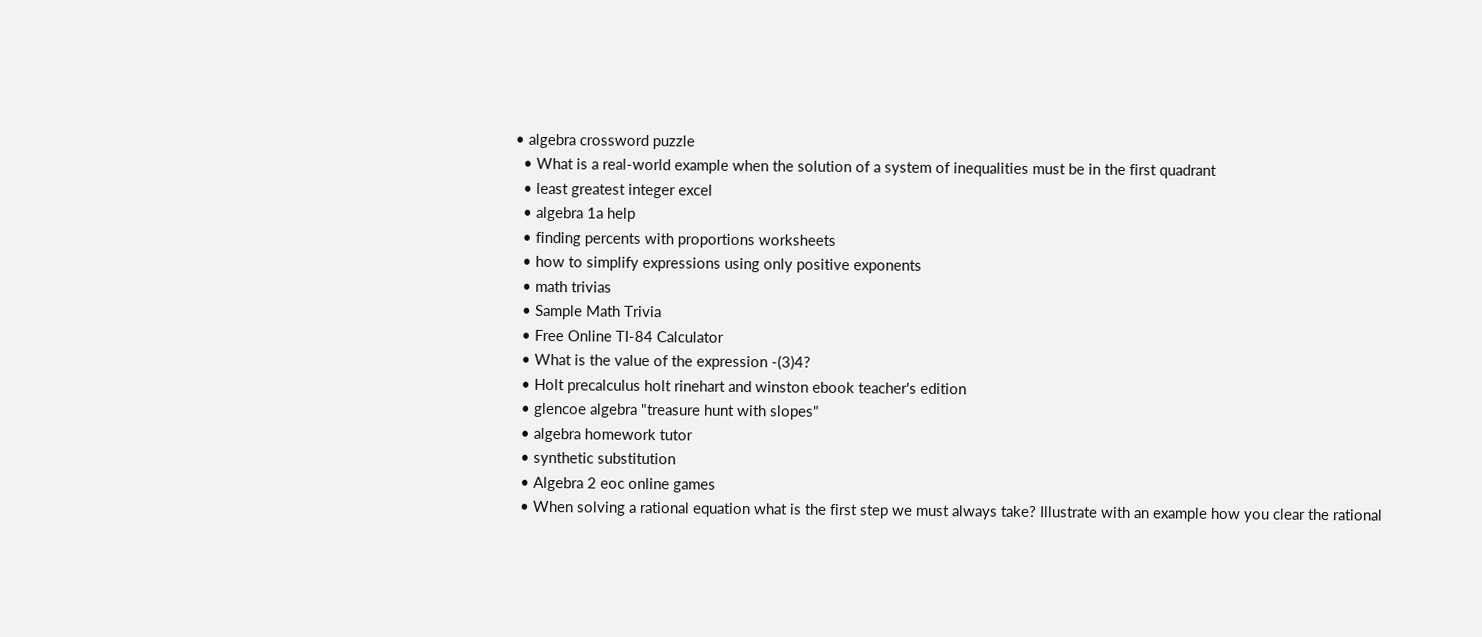• algebra crossword puzzle
  • What is a real-world example when the solution of a system of inequalities must be in the first quadrant
  • least greatest integer excel
  • algebra 1a help
  • finding percents with proportions worksheets
  • how to simplify expressions using only positive exponents
  • math trivias
  • Sample Math Trivia
  • Free Online TI-84 Calculator
  • What is the value of the expression -(3)4?
  • Holt precalculus holt rinehart and winston ebook teacher's edition
  • glencoe algebra "treasure hunt with slopes"
  • algebra homework tutor
  • synthetic substitution
  • Algebra 2 eoc online games
  • When solving a rational equation what is the first step we must always take? Illustrate with an example how you clear the rational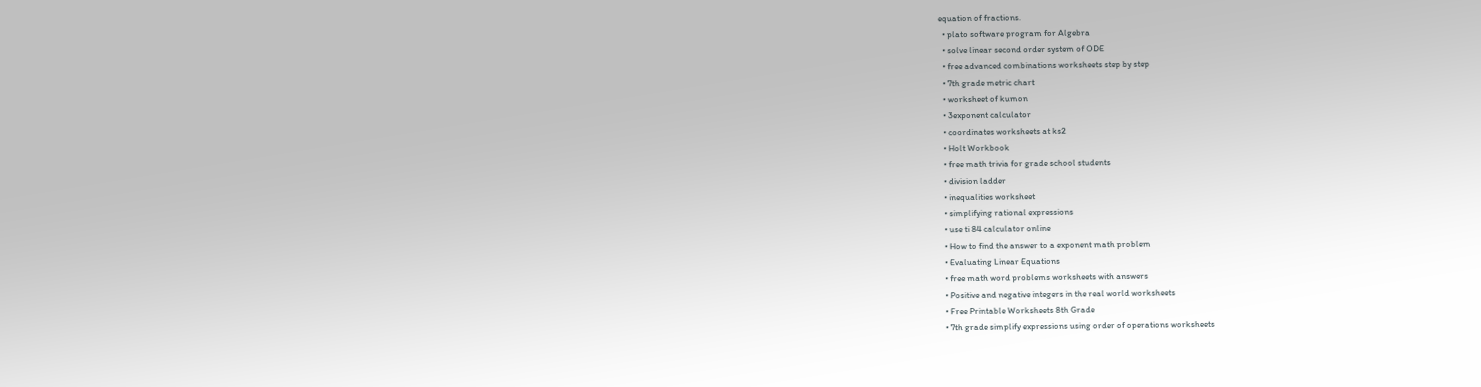equation of fractions.
  • plato software program for Algebra
  • solve linear second order system of ODE
  • free advanced combinations worksheets step by step
  • 7th grade metric chart
  • worksheet of kumon
  • 3exponent calculator
  • coordinates worksheets at ks2
  • Holt Workbook
  • free math trivia for grade school students
  • division ladder
  • inequalities worksheet
  • simplifying rational expressions
  • use ti 84 calculator online
  • How to find the answer to a exponent math problem
  • Evaluating Linear Equations
  • free math word problems worksheets with answers
  • Positive and negative integers in the real world worksheets
  • Free Printable Worksheets 8th Grade
  • 7th grade simplify expressions using order of operations worksheets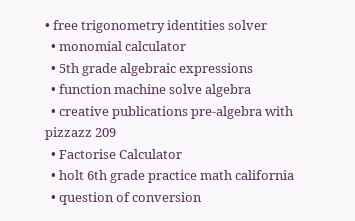• free trigonometry identities solver
  • monomial calculator
  • 5th grade algebraic expressions
  • function machine solve algebra
  • creative publications pre-algebra with pizzazz 209
  • Factorise Calculator
  • holt 6th grade practice math california
  • question of conversion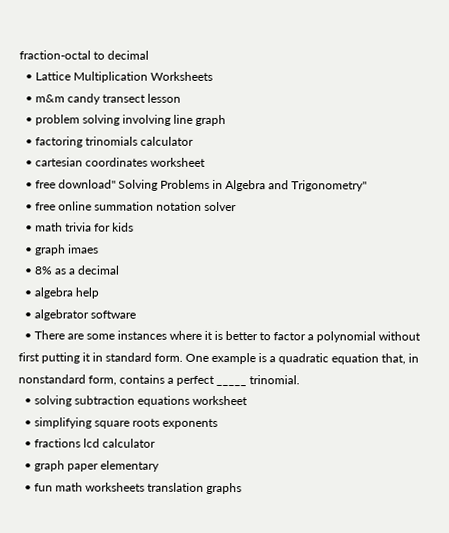fraction-octal to decimal
  • Lattice Multiplication Worksheets
  • m&m candy transect lesson
  • problem solving involving line graph
  • factoring trinomials calculator
  • cartesian coordinates worksheet
  • free download" Solving Problems in Algebra and Trigonometry"
  • free online summation notation solver
  • math trivia for kids
  • graph imaes
  • 8% as a decimal
  • algebra help
  • algebrator software
  • There are some instances where it is better to factor a polynomial without first putting it in standard form. One example is a quadratic equation that, in nonstandard form, contains a perfect _____ trinomial.
  • solving subtraction equations worksheet
  • simplifying square roots exponents
  • fractions lcd calculator
  • graph paper elementary
  • fun math worksheets translation graphs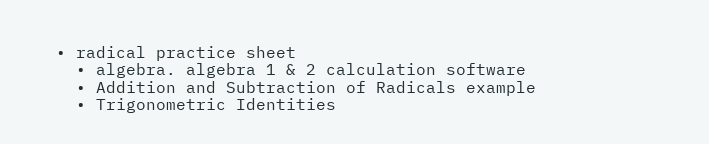• radical practice sheet
  • algebra. algebra 1 & 2 calculation software
  • Addition and Subtraction of Radicals example
  • Trigonometric Identities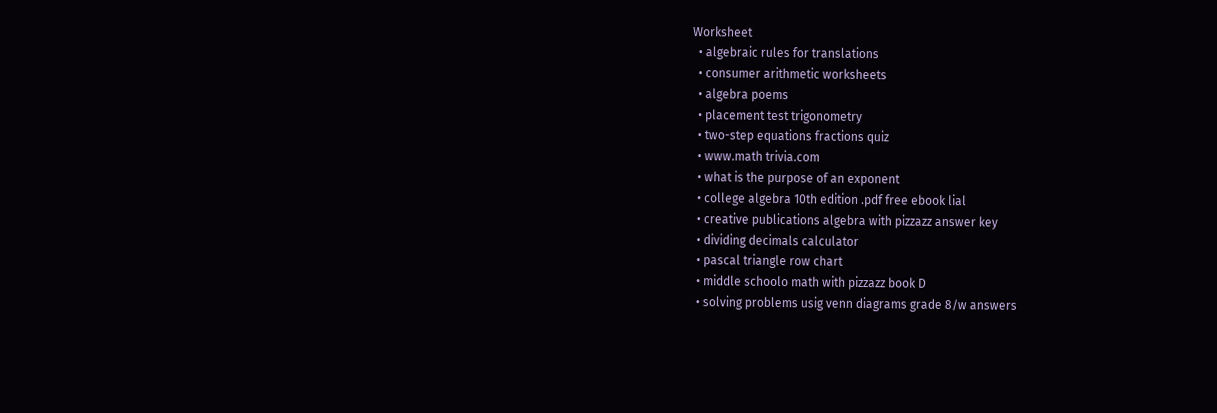Worksheet
  • algebraic rules for translations
  • consumer arithmetic worksheets
  • algebra poems
  • placement test trigonometry
  • two-step equations fractions quiz
  • www.math trivia.com
  • what is the purpose of an exponent
  • college algebra 10th edition .pdf free ebook lial
  • creative publications algebra with pizzazz answer key
  • dividing decimals calculator
  • pascal triangle row chart
  • middle schoolo math with pizzazz book D
  • solving problems usig venn diagrams grade 8/w answers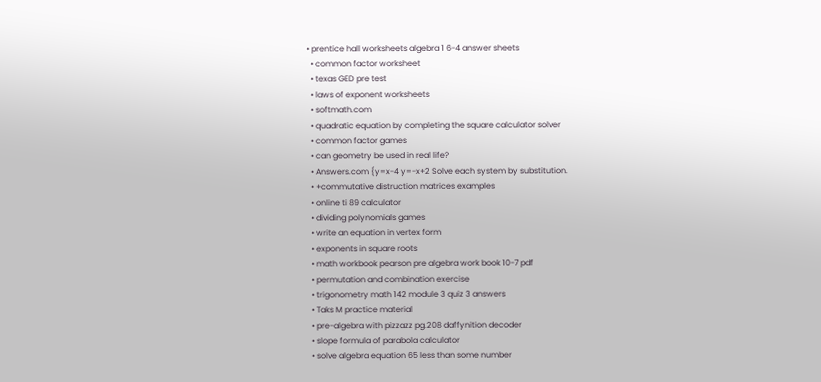• prentice hall worksheets algebra 1 6-4 answer sheets
  • common factor worksheet
  • texas GED pre test
  • laws of exponent worksheets
  • softmath.com
  • quadratic equation by completing the square calculator solver
  • common factor games
  • can geometry be used in real life?
  • Answers.com {y=x-4 y=-x+2 Solve each system by substitution.
  • +commutative distruction matrices examples
  • online ti 89 calculator
  • dividing polynomials games
  • write an equation in vertex form
  • exponents in square roots
  • math workbook pearson pre algebra work book 10-7 pdf
  • permutation and combination exercise
  • trigonometry math 142 module 3 quiz 3 answers
  • Taks M practice material
  • pre-algebra with pizzazz pg.208 daffynition decoder
  • slope formula of parabola calculator
  • solve algebra equation 65 less than some number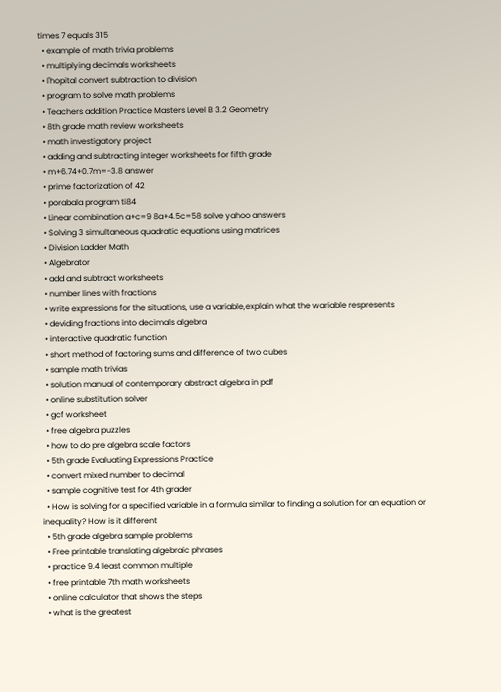times 7 equals 315
  • example of math trivia problems
  • multiplying decimals worksheets
  • l'hopital convert subtraction to division
  • program to solve math problems
  • Teachers addition Practice Masters Level B 3.2 Geometry
  • 8th grade math review worksheets
  • math investigatory project
  • adding and subtracting integer worksheets for fifth grade
  • m+6.74+0.7m=-3.8 answer
  • prime factorization of 42
  • porabala program ti84
  • Linear combination a+c=9 8a+4.5c=58 solve yahoo answers
  • Solving 3 simultaneous quadratic equations using matrices
  • Division Ladder Math
  • Algebrator
  • add and subtract worksheets
  • number lines with fractions
  • write expressions for the situations, use a variable,explain what the wariable respresents
  • deviding fractions into decimals algebra
  • interactive quadratic function
  • short method of factoring sums and difference of two cubes
  • sample math trivias
  • solution manual of contemporary abstract algebra in pdf
  • online substitution solver
  • gcf worksheet
  • free algebra puzzles
  • how to do pre algebra scale factors
  • 5th grade Evaluating Expressions Practice
  • convert mixed number to decimal
  • sample cognitive test for 4th grader
  • How is solving for a specified variable in a formula similar to finding a solution for an equation or inequality? How is it different
  • 5th grade algebra sample problems
  • Free printable translating algebraic phrases
  • practice 9.4 least common multiple
  • free printable 7th math worksheets
  • online calculator that shows the steps
  • what is the greatest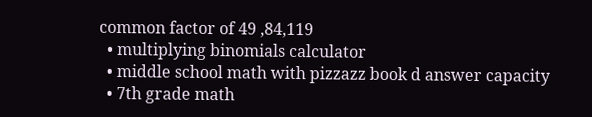common factor of 49 ,84,119
  • multiplying binomials calculator
  • middle school math with pizzazz book d answer capacity
  • 7th grade math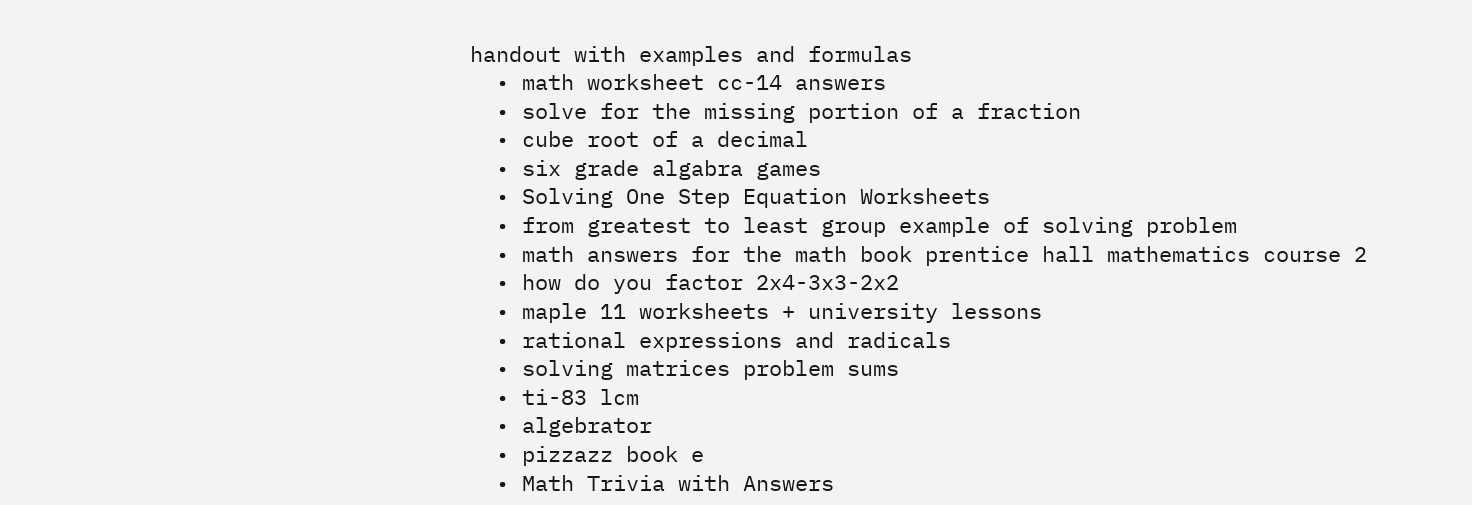handout with examples and formulas
  • math worksheet cc-14 answers
  • solve for the missing portion of a fraction
  • cube root of a decimal
  • six grade algabra games
  • Solving One Step Equation Worksheets
  • from greatest to least group example of solving problem
  • math answers for the math book prentice hall mathematics course 2
  • how do you factor 2x4-3x3-2x2
  • maple 11 worksheets + university lessons
  • rational expressions and radicals
  • solving matrices problem sums
  • ti-83 lcm
  • algebrator
  • pizzazz book e
  • Math Trivia with Answers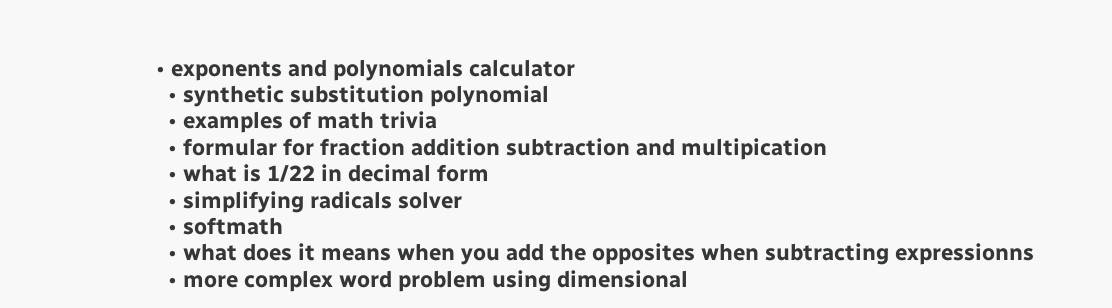• exponents and polynomials calculator
  • synthetic substitution polynomial
  • examples of math trivia
  • formular for fraction addition subtraction and multipication
  • what is 1/22 in decimal form
  • simplifying radicals solver
  • softmath
  • what does it means when you add the opposites when subtracting expressionns
  • more complex word problem using dimensional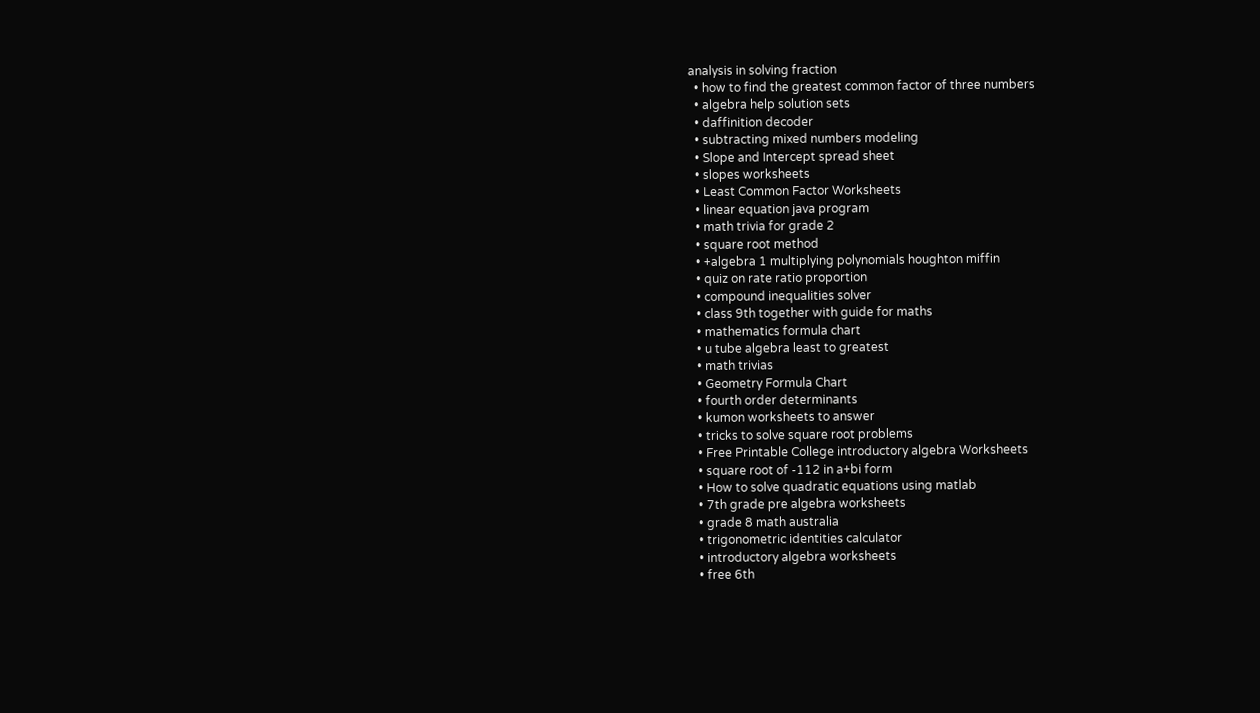analysis in solving fraction
  • how to find the greatest common factor of three numbers
  • algebra help solution sets
  • daffinition decoder
  • subtracting mixed numbers modeling
  • Slope and Intercept spread sheet
  • slopes worksheets
  • Least Common Factor Worksheets
  • linear equation java program
  • math trivia for grade 2
  • square root method
  • +algebra 1 multiplying polynomials houghton miffin
  • quiz on rate ratio proportion
  • compound inequalities solver
  • class 9th together with guide for maths
  • mathematics formula chart
  • u tube algebra least to greatest
  • math trivias
  • Geometry Formula Chart
  • fourth order determinants
  • kumon worksheets to answer
  • tricks to solve square root problems
  • Free Printable College introductory algebra Worksheets
  • square root of -112 in a+bi form
  • How to solve quadratic equations using matlab
  • 7th grade pre algebra worksheets
  • grade 8 math australia
  • trigonometric identities calculator
  • introductory algebra worksheets
  • free 6th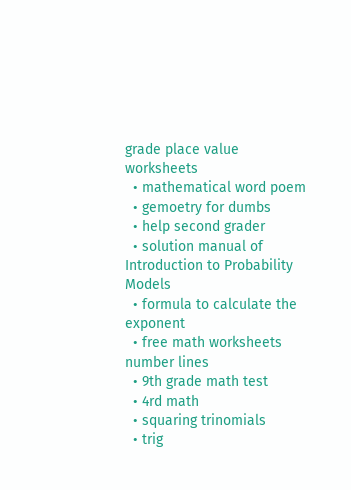grade place value worksheets
  • mathematical word poem
  • gemoetry for dumbs
  • help second grader
  • solution manual of Introduction to Probability Models
  • formula to calculate the exponent
  • free math worksheets number lines
  • 9th grade math test
  • 4rd math
  • squaring trinomials
  • trig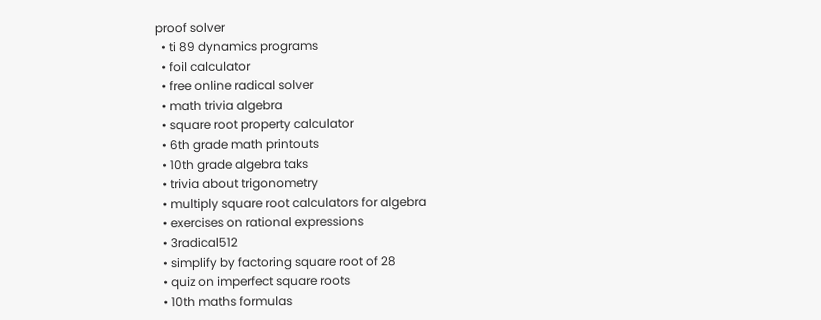proof solver
  • ti 89 dynamics programs
  • foil calculator
  • free online radical solver
  • math trivia algebra
  • square root property calculator
  • 6th grade math printouts
  • 10th grade algebra taks
  • trivia about trigonometry
  • multiply square root calculators for algebra
  • exercises on rational expressions
  • 3radical512
  • simplify by factoring square root of 28
  • quiz on imperfect square roots
  • 10th maths formulas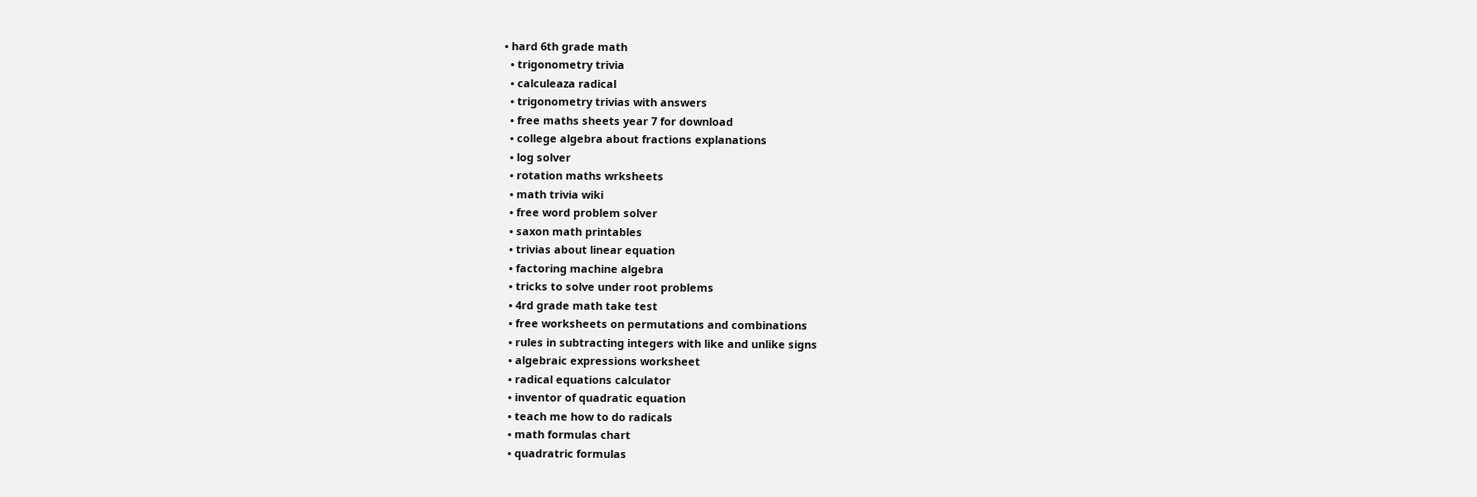• hard 6th grade math
  • trigonometry trivia
  • calculeaza radical
  • trigonometry trivias with answers
  • free maths sheets year 7 for download
  • college algebra about fractions explanations
  • log solver
  • rotation maths wrksheets
  • math trivia wiki
  • free word problem solver
  • saxon math printables
  • trivias about linear equation
  • factoring machine algebra
  • tricks to solve under root problems
  • 4rd grade math take test
  • free worksheets on permutations and combinations
  • rules in subtracting integers with like and unlike signs
  • algebraic expressions worksheet
  • radical equations calculator
  • inventor of quadratic equation
  • teach me how to do radicals
  • math formulas chart
  • quadratric formulas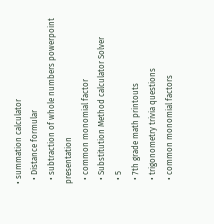• summation calculator
  • Distance formular
  • subtraction of whole numbers powerpoint presentation
  • common monomial factor
  • Substitution Method calculator Solver
  • 5
  • 7th grade math printouts
  • trigonometry trivia questions
  • common monomial factors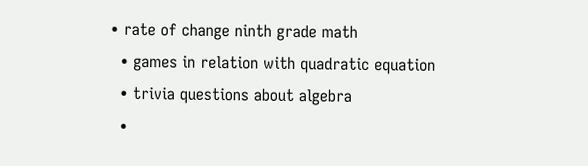• rate of change ninth grade math
  • games in relation with quadratic equation
  • trivia questions about algebra
  •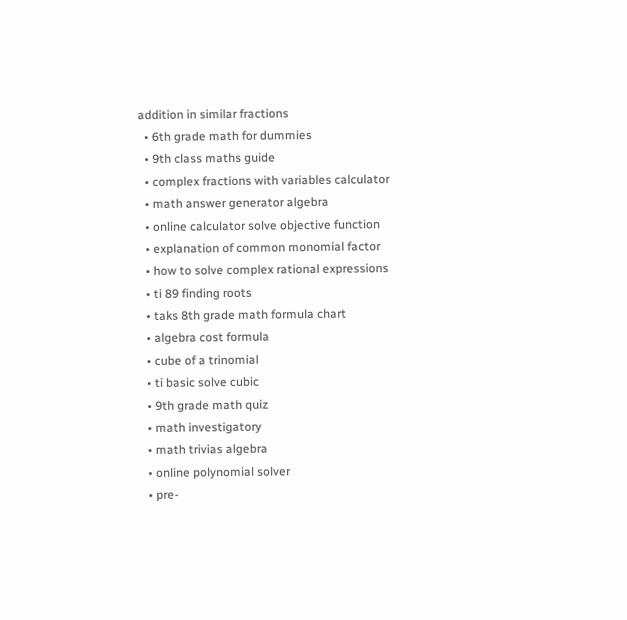addition in similar fractions
  • 6th grade math for dummies
  • 9th class maths guide
  • complex fractions with variables calculator
  • math answer generator algebra
  • online calculator solve objective function
  • explanation of common monomial factor
  • how to solve complex rational expressions
  • ti 89 finding roots
  • taks 8th grade math formula chart
  • algebra cost formula
  • cube of a trinomial
  • ti basic solve cubic
  • 9th grade math quiz
  • math investigatory
  • math trivias algebra
  • online polynomial solver
  • pre-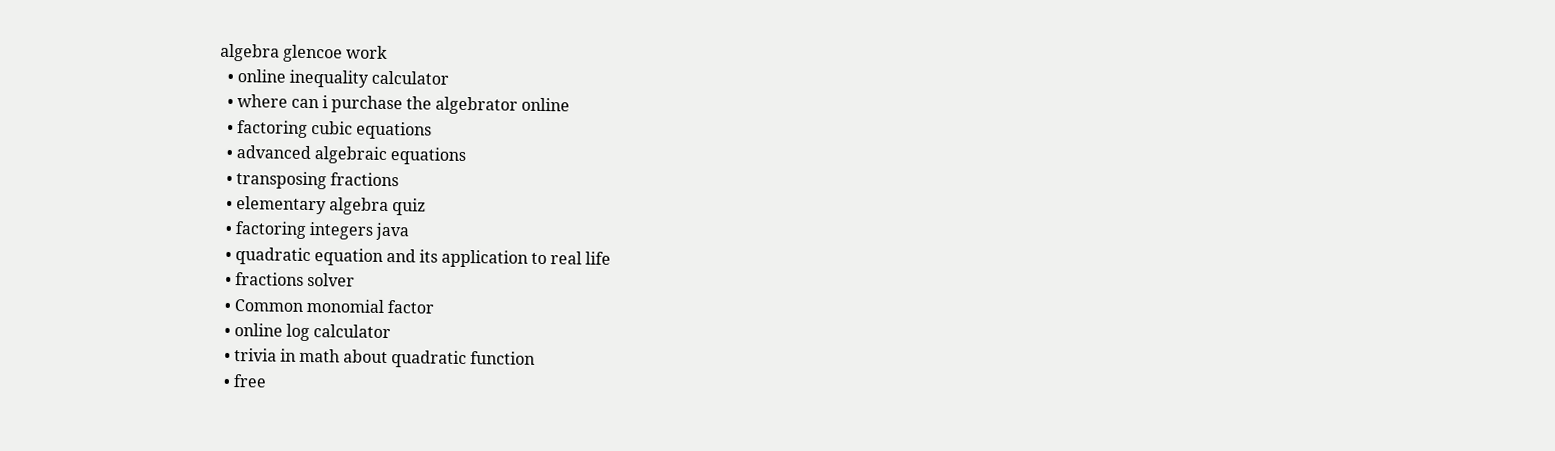algebra glencoe work
  • online inequality calculator
  • where can i purchase the algebrator online
  • factoring cubic equations
  • advanced algebraic equations
  • transposing fractions
  • elementary algebra quiz
  • factoring integers java
  • quadratic equation and its application to real life
  • fractions solver
  • Common monomial factor
  • online log calculator
  • trivia in math about quadratic function
  • free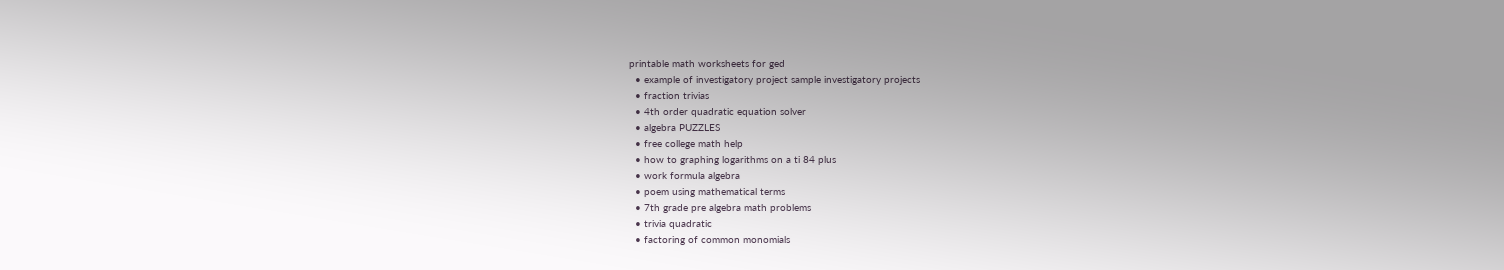printable math worksheets for ged
  • example of investigatory project sample investigatory projects
  • fraction trivias
  • 4th order quadratic equation solver
  • algebra PUZZLES
  • free college math help
  • how to graphing logarithms on a ti 84 plus
  • work formula algebra
  • poem using mathematical terms
  • 7th grade pre algebra math problems
  • trivia quadratic
  • factoring of common monomials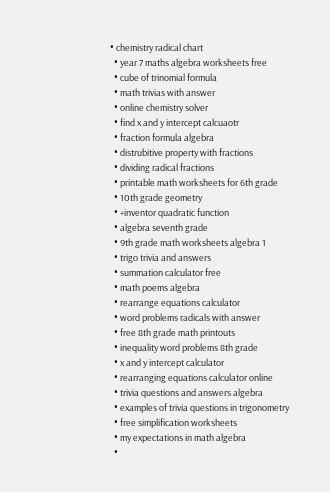• chemistry radical chart
  • year 7 maths algebra worksheets free
  • cube of trinomial formula
  • math trivias with answer
  • online chemistry solver
  • find x and y intercept calcuaotr
  • fraction formula algebra
  • distrubitive property with fractions
  • dividing radical fractions
  • printable math worksheets for 6th grade
  • 10th grade geometry
  • +inventor quadratic function
  • algebra seventh grade
  • 9th grade math worksheets algebra 1
  • trigo trivia and answers
  • summation calculator free
  • math poems algebra
  • rearrange equations calculator
  • word problems radicals with answer
  • free 8th grade math printouts
  • inequality word problems 8th grade
  • x and y intercept calculator
  • rearranging equations calculator online
  • trivia questions and answers algebra
  • examples of trivia questions in trigonometry
  • free simplification worksheets
  • my expectations in math algebra
  •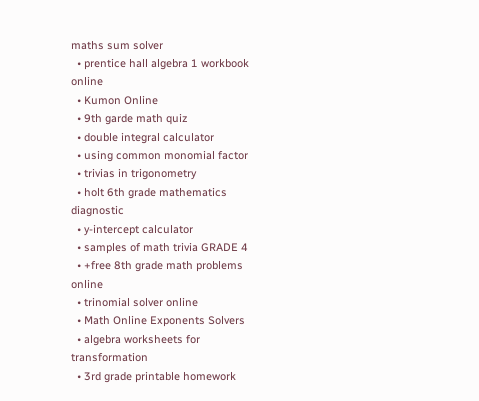maths sum solver
  • prentice hall algebra 1 workbook online
  • Kumon Online
  • 9th garde math quiz
  • double integral calculator
  • using common monomial factor
  • trivias in trigonometry
  • holt 6th grade mathematics diagnostic
  • y-intercept calculator
  • samples of math trivia GRADE 4
  • +free 8th grade math problems online
  • trinomial solver online
  • Math Online Exponents Solvers
  • algebra worksheets for transformation
  • 3rd grade printable homework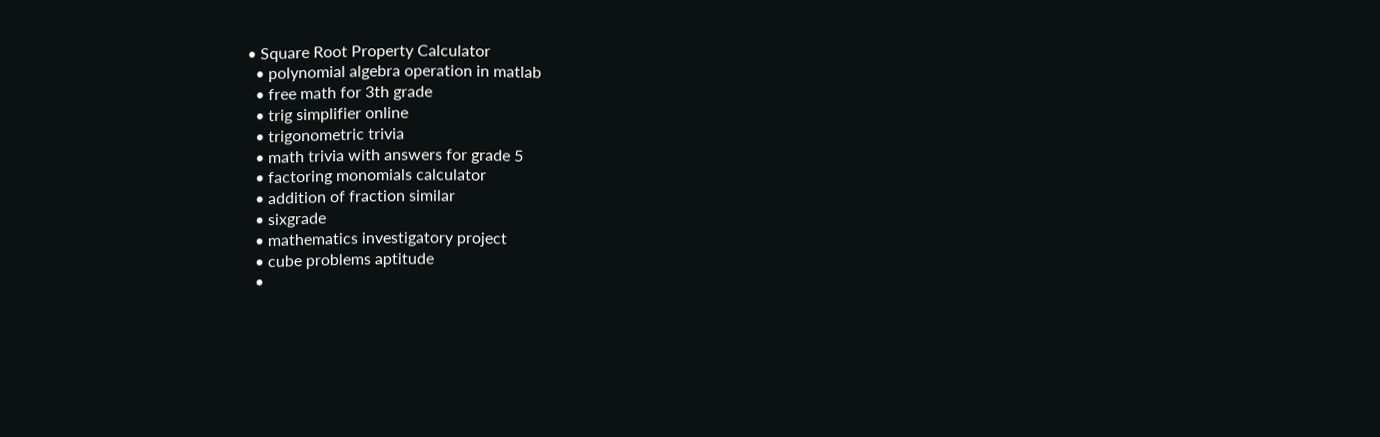• Square Root Property Calculator
  • polynomial algebra operation in matlab
  • free math for 3th grade
  • trig simplifier online
  • trigonometric trivia
  • math trivia with answers for grade 5
  • factoring monomials calculator
  • addition of fraction similar
  • sixgrade
  • mathematics investigatory project
  • cube problems aptitude
  •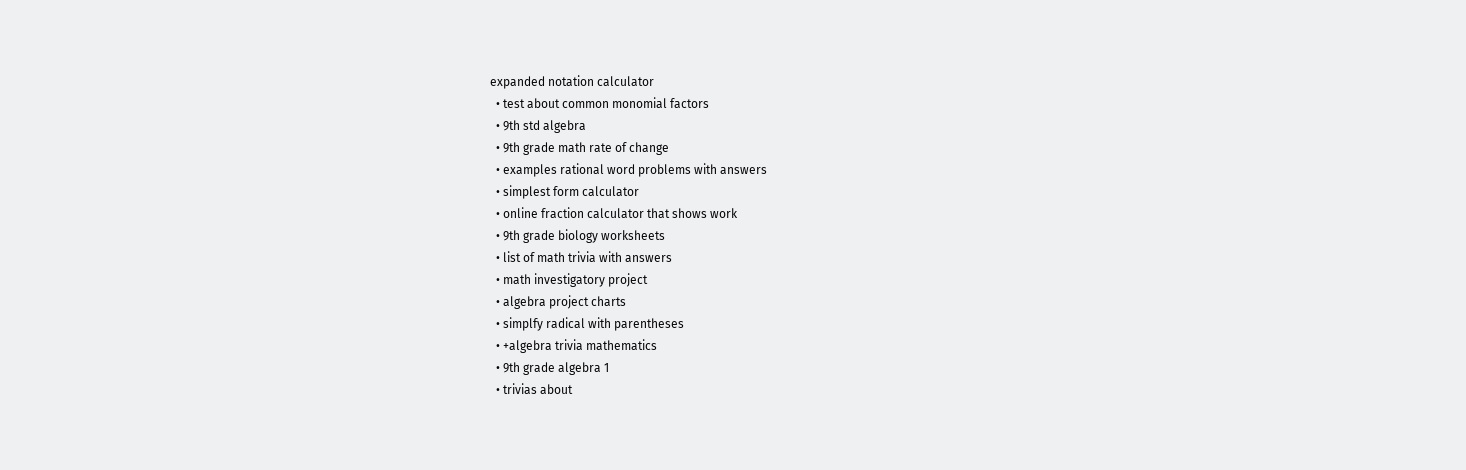expanded notation calculator
  • test about common monomial factors
  • 9th std algebra
  • 9th grade math rate of change
  • examples rational word problems with answers
  • simplest form calculator
  • online fraction calculator that shows work
  • 9th grade biology worksheets
  • list of math trivia with answers
  • math investigatory project
  • algebra project charts
  • simplfy radical with parentheses
  • +algebra trivia mathematics
  • 9th grade algebra 1
  • trivias about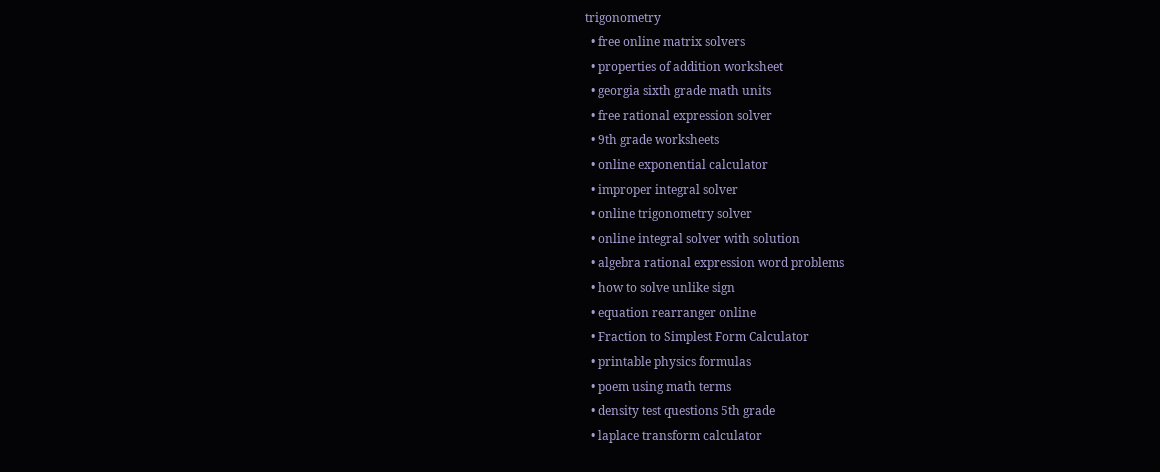trigonometry
  • free online matrix solvers
  • properties of addition worksheet
  • georgia sixth grade math units
  • free rational expression solver
  • 9th grade worksheets
  • online exponential calculator
  • improper integral solver
  • online trigonometry solver
  • online integral solver with solution
  • algebra rational expression word problems
  • how to solve unlike sign
  • equation rearranger online
  • Fraction to Simplest Form Calculator
  • printable physics formulas
  • poem using math terms
  • density test questions 5th grade
  • laplace transform calculator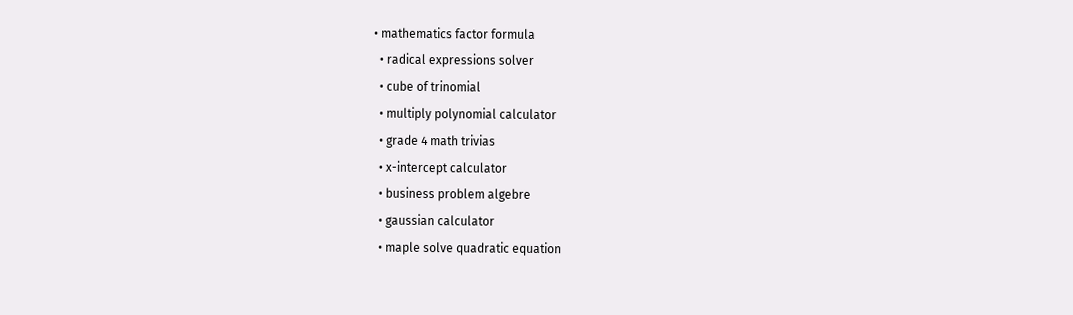• mathematics factor formula
  • radical expressions solver
  • cube of trinomial
  • multiply polynomial calculator
  • grade 4 math trivias
  • x-intercept calculator
  • business problem algebre
  • gaussian calculator
  • maple solve quadratic equation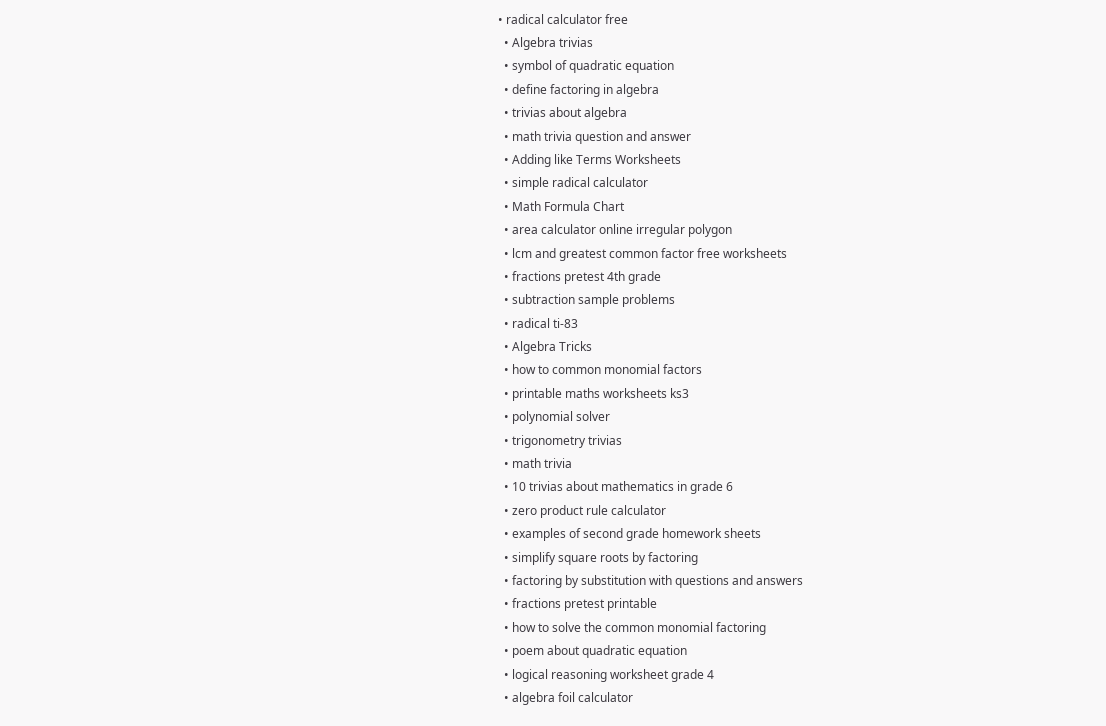• radical calculator free
  • Algebra trivias
  • symbol of quadratic equation
  • define factoring in algebra
  • trivias about algebra
  • math trivia question and answer
  • Adding like Terms Worksheets
  • simple radical calculator
  • Math Formula Chart
  • area calculator online irregular polygon
  • lcm and greatest common factor free worksheets
  • fractions pretest 4th grade
  • subtraction sample problems
  • radical ti-83
  • Algebra Tricks
  • how to common monomial factors
  • printable maths worksheets ks3
  • polynomial solver
  • trigonometry trivias
  • math trivia
  • 10 trivias about mathematics in grade 6
  • zero product rule calculator
  • examples of second grade homework sheets
  • simplify square roots by factoring
  • factoring by substitution with questions and answers
  • fractions pretest printable
  • how to solve the common monomial factoring
  • poem about quadratic equation
  • logical reasoning worksheet grade 4
  • algebra foil calculator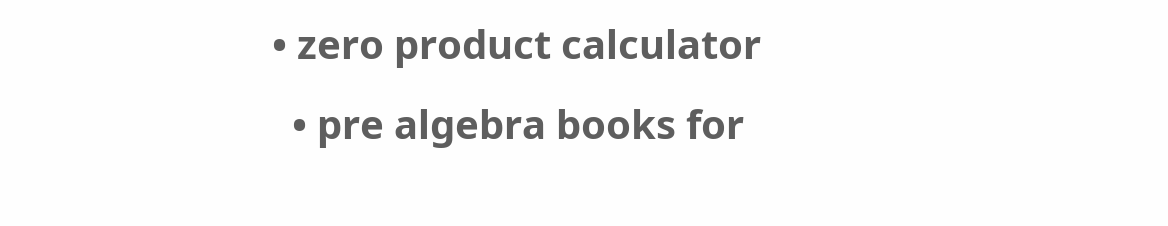• zero product calculator
  • pre algebra books for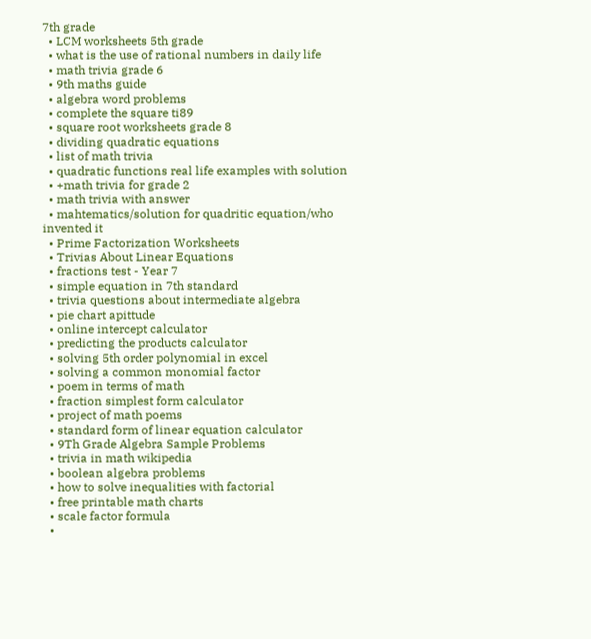7th grade
  • LCM worksheets 5th grade
  • what is the use of rational numbers in daily life
  • math trivia grade 6
  • 9th maths guide
  • algebra word problems
  • complete the square ti89
  • square root worksheets grade 8
  • dividing quadratic equations
  • list of math trivia
  • quadratic functions real life examples with solution
  • +math trivia for grade 2
  • math trivia with answer
  • mahtematics/solution for quadritic equation/who invented it
  • Prime Factorization Worksheets
  • Trivias About Linear Equations
  • fractions test - Year 7
  • simple equation in 7th standard
  • trivia questions about intermediate algebra
  • pie chart apittude
  • online intercept calculator
  • predicting the products calculator
  • solving 5th order polynomial in excel
  • solving a common monomial factor
  • poem in terms of math
  • fraction simplest form calculator
  • project of math poems
  • standard form of linear equation calculator
  • 9Th Grade Algebra Sample Problems
  • trivia in math wikipedia
  • boolean algebra problems
  • how to solve inequalities with factorial
  • free printable math charts
  • scale factor formula
  •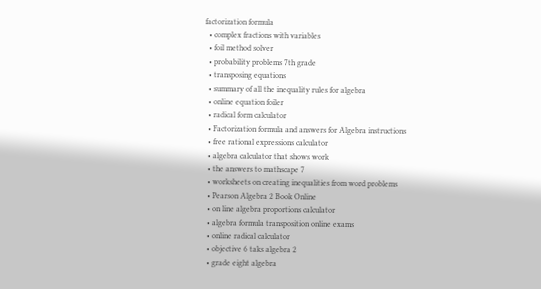factorization formula
  • complex fractions with variables
  • foil method solver
  • probability problems 7th grade
  • transposing equations
  • summary of all the inequality rules for algebra
  • online equation foiler
  • radical form calculator
  • Factorization formula and answers for Algebra instructions
  • free rational expressions calculator
  • algebra calculator that shows work
  • the answers to mathscape 7
  • worksheets on creating inequalities from word problems
  • Pearson Algebra 2 Book Online
  • on line algebra proportions calculator
  • algebra formula transposition online exams
  • online radical calculator
  • objective 6 taks algebra 2
  • grade eight algebra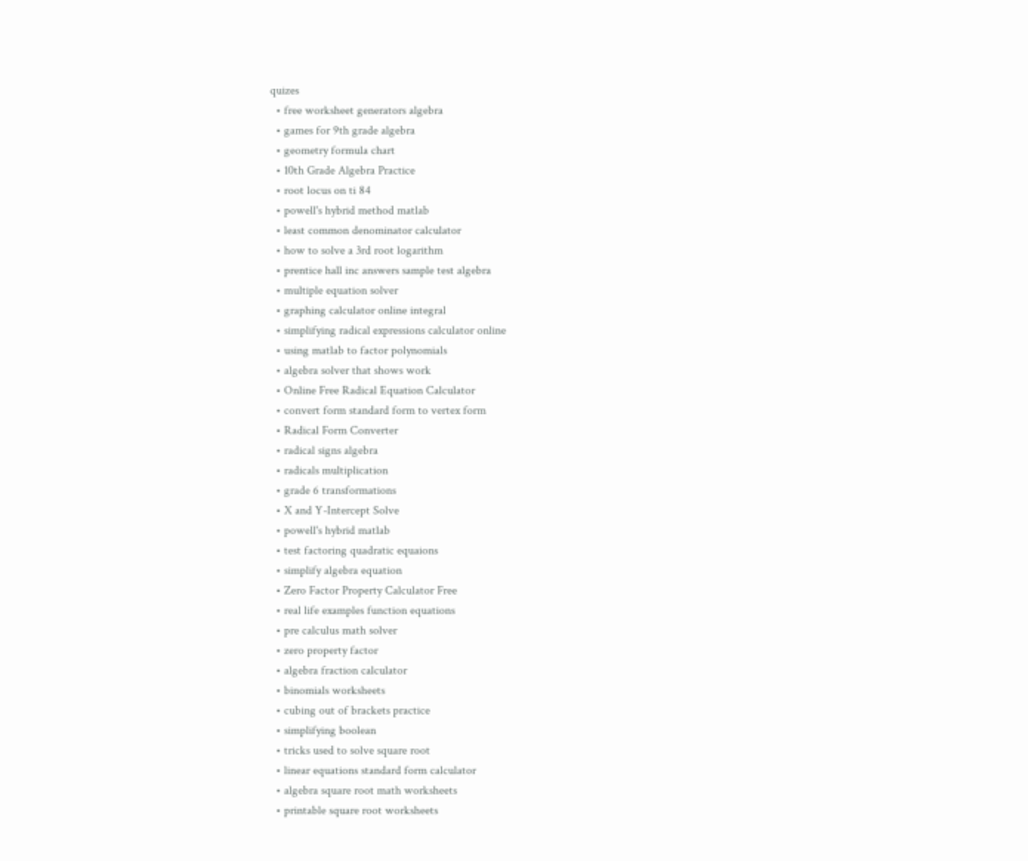quizes
  • free worksheet generators algebra
  • games for 9th grade algebra
  • geometry formula chart
  • 10th Grade Algebra Practice
  • root locus on ti 84
  • powell's hybrid method matlab
  • least common denominator calculator
  • how to solve a 3rd root logarithm
  • prentice hall inc answers sample test algebra
  • multiple equation solver
  • graphing calculator online integral
  • simplifying radical expressions calculator online
  • using matlab to factor polynomials
  • algebra solver that shows work
  • Online Free Radical Equation Calculator
  • convert form standard form to vertex form
  • Radical Form Converter
  • radical signs algebra
  • radicals multiplication
  • grade 6 transformations
  • X and Y-Intercept Solve
  • powell's hybrid matlab
  • test factoring quadratic equaions
  • simplify algebra equation
  • Zero Factor Property Calculator Free
  • real life examples function equations
  • pre calculus math solver
  • zero property factor
  • algebra fraction calculator
  • binomials worksheets
  • cubing out of brackets practice
  • simplifying boolean
  • tricks used to solve square root
  • linear equations standard form calculator
  • algebra square root math worksheets
  • printable square root worksheets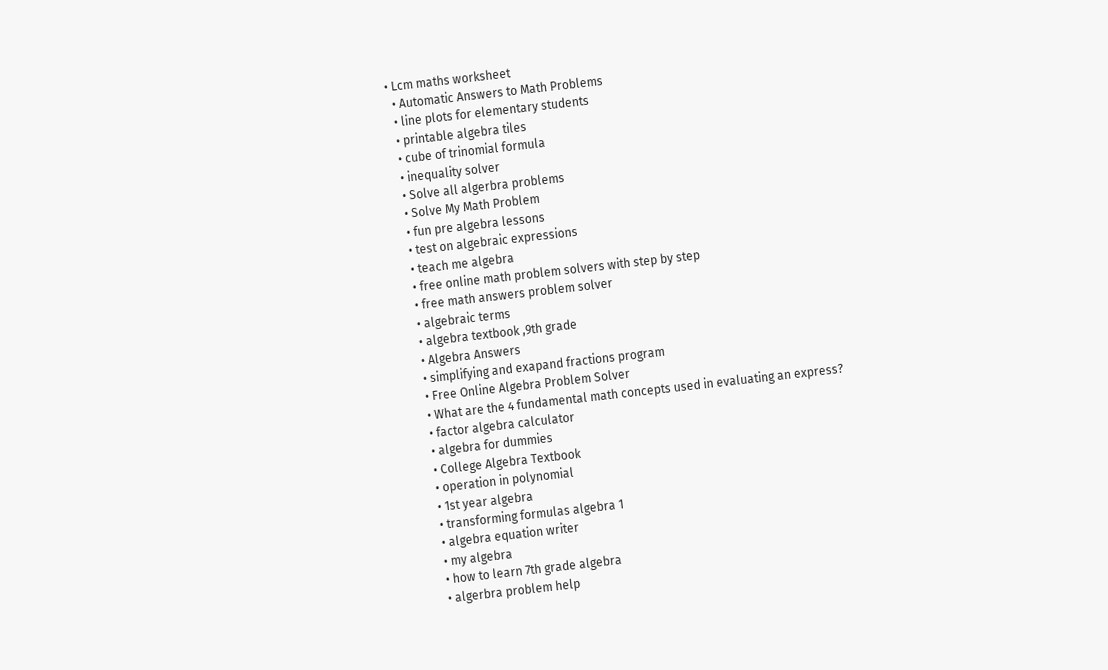• Lcm maths worksheet
  • Automatic Answers to Math Problems
  • line plots for elementary students
  • printable algebra tiles
  • cube of trinomial formula
  • inequality solver
  • Solve all algerbra problems
  • Solve My Math Problem
  • fun pre algebra lessons
  • test on algebraic expressions
  • teach me algebra
  • free online math problem solvers with step by step
  • free math answers problem solver
  • algebraic terms
  • algebra textbook ,9th grade
  • Algebra Answers
  • simplifying and exapand fractions program
  • Free Online Algebra Problem Solver
  • What are the 4 fundamental math concepts used in evaluating an express?
  • factor algebra calculator
  • algebra for dummies
  • College Algebra Textbook
  • operation in polynomial
  • 1st year algebra
  • transforming formulas algebra 1
  • algebra equation writer
  • my algebra
  • how to learn 7th grade algebra
  • algerbra problem help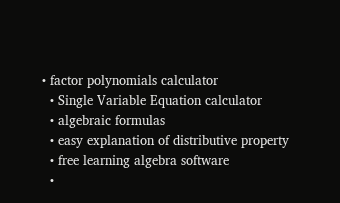• factor polynomials calculator
  • Single Variable Equation calculator
  • algebraic formulas
  • easy explanation of distributive property
  • free learning algebra software
  •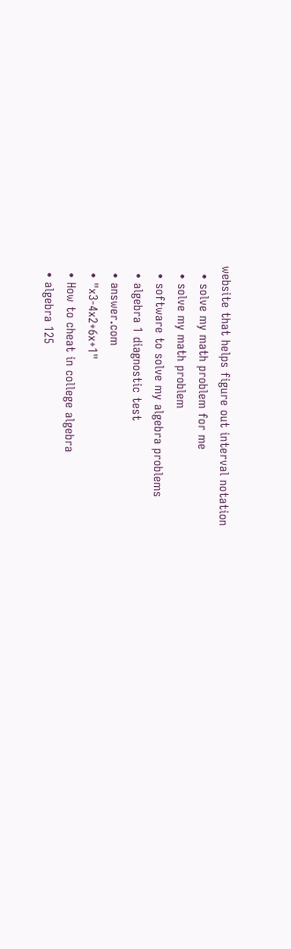website that helps figure out interval notation
  • solve my math problem for me
  • solve my math problem
  • software to solve my algebra problems
  • algebra 1 diagnostic test
  • answer.com
  • "x3-4x2+6x+1"
  • How to cheat in college algebra
  • algebra 125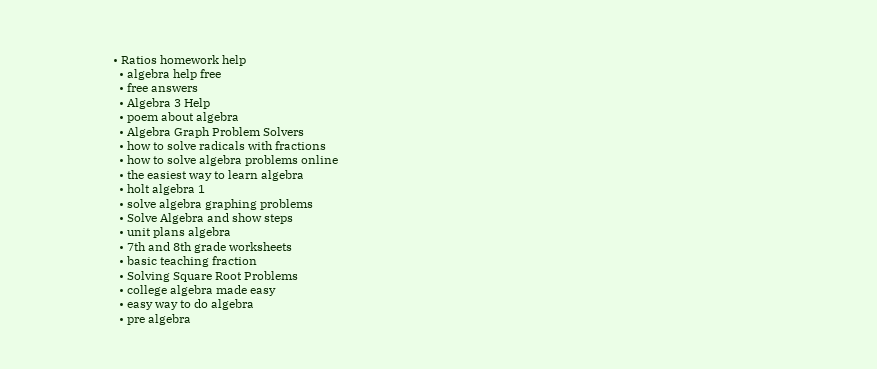• Ratios homework help
  • algebra help free
  • free answers
  • Algebra 3 Help
  • poem about algebra
  • Algebra Graph Problem Solvers
  • how to solve radicals with fractions
  • how to solve algebra problems online
  • the easiest way to learn algebra
  • holt algebra 1
  • solve algebra graphing problems
  • Solve Algebra and show steps
  • unit plans algebra
  • 7th and 8th grade worksheets
  • basic teaching fraction
  • Solving Square Root Problems
  • college algebra made easy
  • easy way to do algebra
  • pre algebra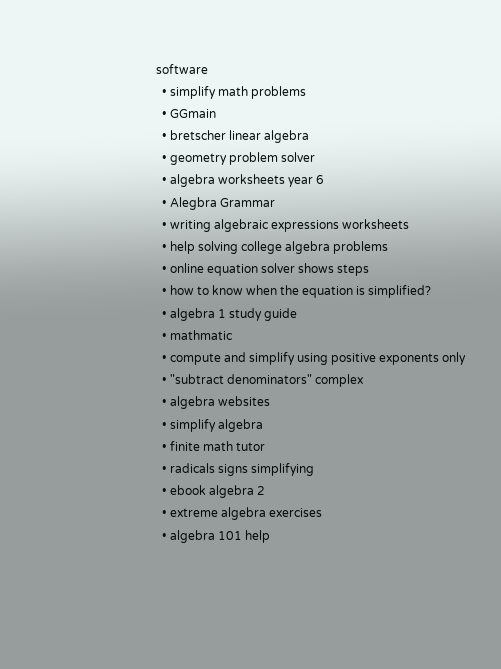software
  • simplify math problems
  • GGmain
  • bretscher linear algebra
  • geometry problem solver
  • algebra worksheets year 6
  • Alegbra Grammar
  • writing algebraic expressions worksheets
  • help solving college algebra problems
  • online equation solver shows steps
  • how to know when the equation is simplified?
  • algebra 1 study guide
  • mathmatic
  • compute and simplify using positive exponents only
  • "subtract denominators" complex
  • algebra websites
  • simplify algebra
  • finite math tutor
  • radicals signs simplifying
  • ebook algebra 2
  • extreme algebra exercises
  • algebra 101 help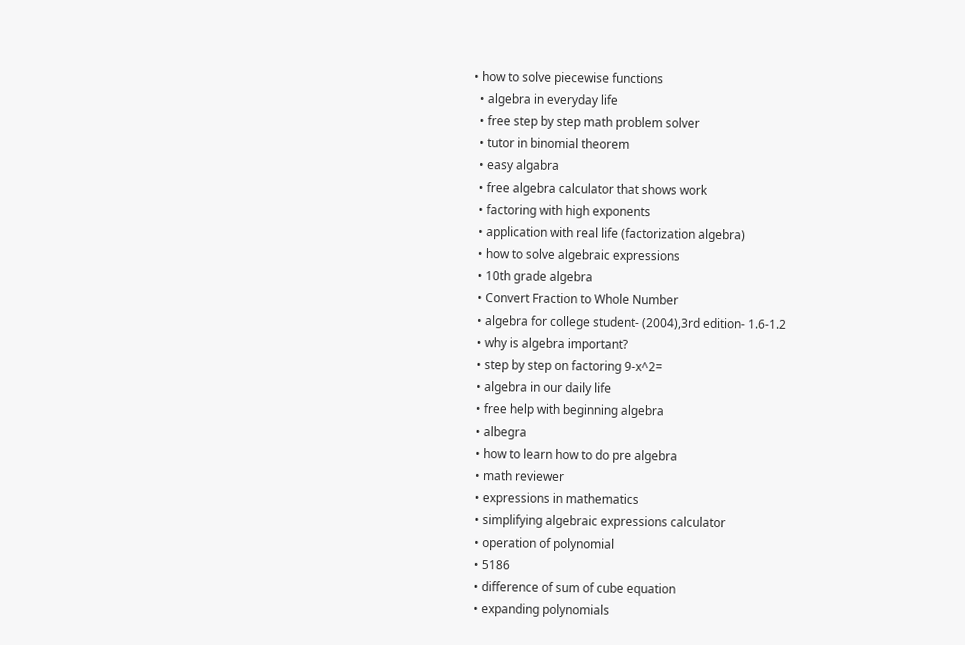• how to solve piecewise functions
  • algebra in everyday life
  • free step by step math problem solver
  • tutor in binomial theorem
  • easy algabra
  • free algebra calculator that shows work
  • factoring with high exponents
  • application with real life (factorization algebra)
  • how to solve algebraic expressions
  • 10th grade algebra
  • Convert Fraction to Whole Number
  • algebra for college student- (2004),3rd edition- 1.6-1.2
  • why is algebra important?
  • step by step on factoring 9-x^2=
  • algebra in our daily life
  • free help with beginning algebra
  • albegra
  • how to learn how to do pre algebra
  • math reviewer
  • expressions in mathematics
  • simplifying algebraic expressions calculator
  • operation of polynomial
  • 5186
  • difference of sum of cube equation
  • expanding polynomials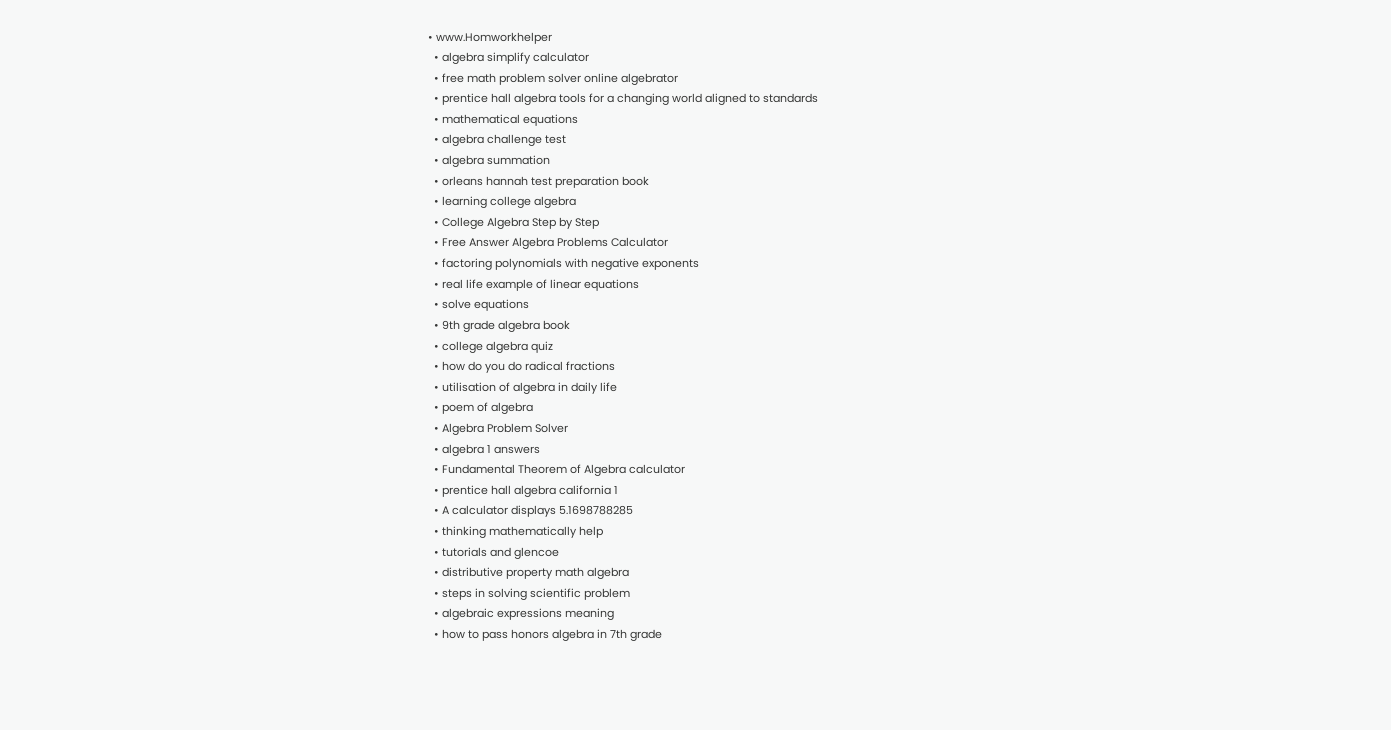• www.Homworkhelper
  • algebra simplify calculator
  • free math problem solver online algebrator
  • prentice hall algebra tools for a changing world aligned to standards
  • mathematical equations
  • algebra challenge test
  • algebra summation
  • orleans hannah test preparation book
  • learning college algebra
  • College Algebra Step by Step
  • Free Answer Algebra Problems Calculator
  • factoring polynomials with negative exponents
  • real life example of linear equations
  • solve equations
  • 9th grade algebra book
  • college algebra quiz
  • how do you do radical fractions
  • utilisation of algebra in daily life
  • poem of algebra
  • Algebra Problem Solver
  • algebra 1 answers
  • Fundamental Theorem of Algebra calculator
  • prentice hall algebra california 1
  • A calculator displays 5.1698788285
  • thinking mathematically help
  • tutorials and glencoe
  • distributive property math algebra
  • steps in solving scientific problem
  • algebraic expressions meaning
  • how to pass honors algebra in 7th grade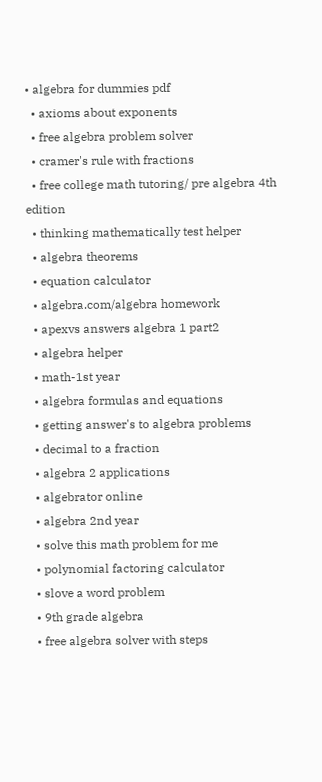• algebra for dummies pdf
  • axioms about exponents
  • free algebra problem solver
  • cramer's rule with fractions
  • free college math tutoring/ pre algebra 4th edition
  • thinking mathematically test helper
  • algebra theorems
  • equation calculator
  • algebra.com/algebra homework
  • apexvs answers algebra 1 part2
  • algebra helper
  • math-1st year
  • algebra formulas and equations
  • getting answer's to algebra problems
  • decimal to a fraction
  • algebra 2 applications
  • algebrator online
  • algebra 2nd year
  • solve this math problem for me
  • polynomial factoring calculator
  • slove a word problem
  • 9th grade algebra
  • free algebra solver with steps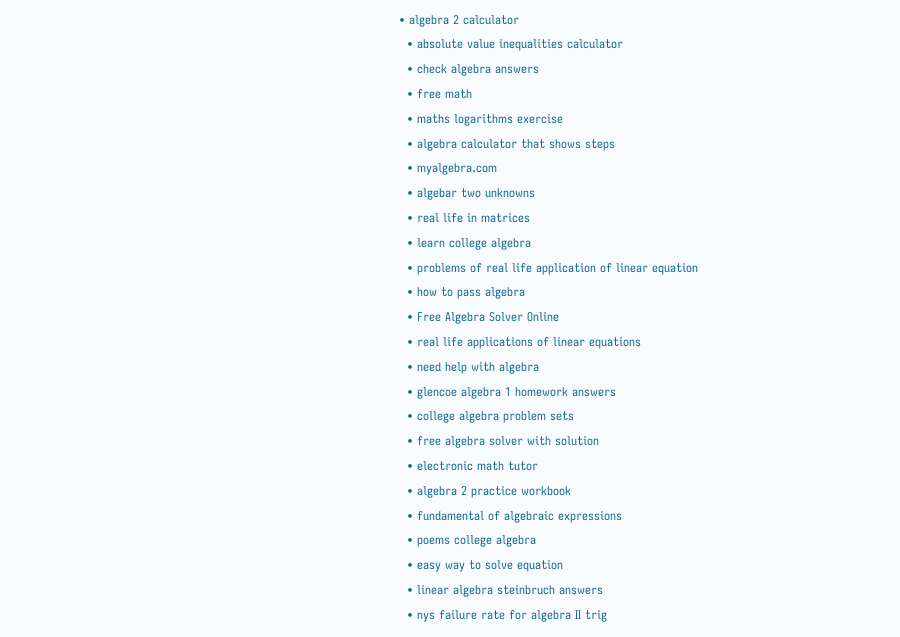• algebra 2 calculator
  • absolute value inequalities calculator
  • check algebra answers
  • free math
  • maths logarithms exercise
  • algebra calculator that shows steps
  • myalgebra.com
  • algebar two unknowns
  • real life in matrices
  • learn college algebra
  • problems of real life application of linear equation
  • how to pass algebra
  • Free Algebra Solver Online
  • real life applications of linear equations
  • need help with algebra
  • glencoe algebra 1 homework answers
  • college algebra problem sets
  • free algebra solver with solution
  • electronic math tutor
  • algebra 2 practice workbook
  • fundamental of algebraic expressions
  • poems college algebra
  • easy way to solve equation
  • linear algebra steinbruch answers
  • nys failure rate for algebra II trig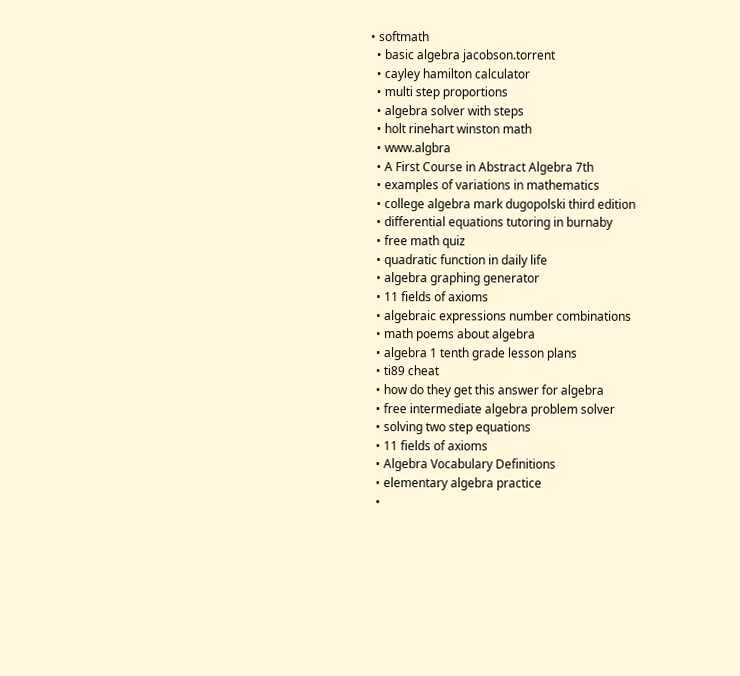• softmath
  • basic algebra jacobson.torrent
  • cayley hamilton calculator
  • multi step proportions
  • algebra solver with steps
  • holt rinehart winston math
  • www.algbra
  • A First Course in Abstract Algebra 7th
  • examples of variations in mathematics
  • college algebra mark dugopolski third edition
  • differential equations tutoring in burnaby
  • free math quiz
  • quadratic function in daily life
  • algebra graphing generator
  • 11 fields of axioms
  • algebraic expressions number combinations
  • math poems about algebra
  • algebra 1 tenth grade lesson plans
  • ti89 cheat
  • how do they get this answer for algebra
  • free intermediate algebra problem solver
  • solving two step equations
  • 11 fields of axioms
  • Algebra Vocabulary Definitions
  • elementary algebra practice
  •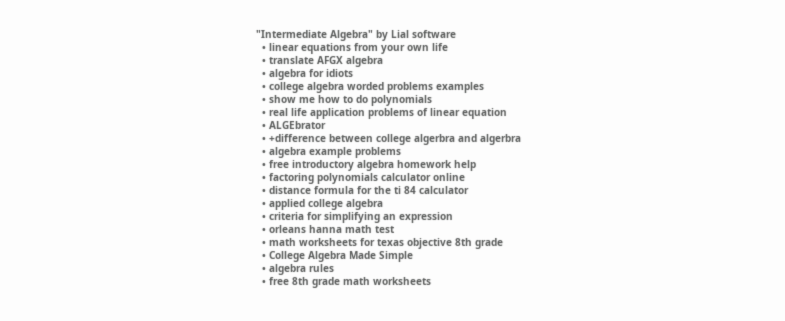"Intermediate Algebra" by Lial software
  • linear equations from your own life
  • translate AFGX algebra
  • algebra for idiots
  • college algebra worded problems examples
  • show me how to do polynomials
  • real life application problems of linear equation
  • ALGEbrator
  • +difference between college algerbra and algerbra
  • algebra example problems
  • free introductory algebra homework help
  • factoring polynomials calculator online
  • distance formula for the ti 84 calculator
  • applied college algebra
  • criteria for simplifying an expression
  • orleans hanna math test
  • math worksheets for texas objective 8th grade
  • College Algebra Made Simple
  • algebra rules
  • free 8th grade math worksheets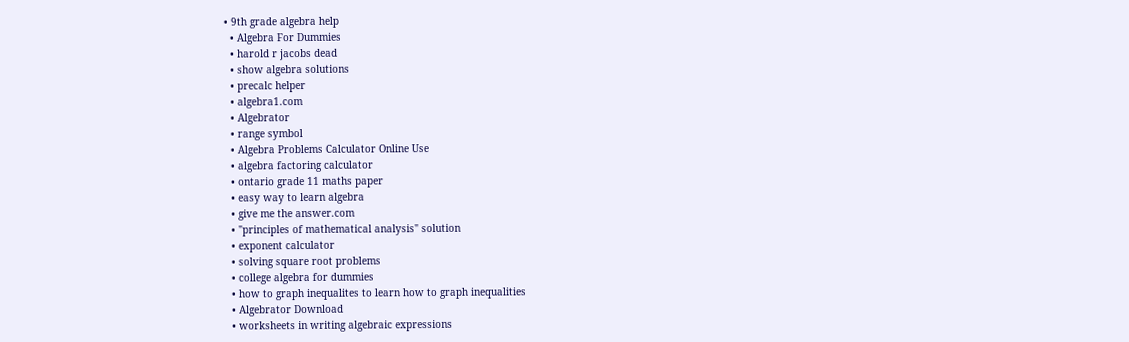• 9th grade algebra help
  • Algebra For Dummies
  • harold r jacobs dead
  • show algebra solutions
  • precalc helper
  • algebra1.com
  • Algebrator
  • range symbol
  • Algebra Problems Calculator Online Use
  • algebra factoring calculator
  • ontario grade 11 maths paper
  • easy way to learn algebra
  • give me the answer.com
  • "principles of mathematical analysis" solution
  • exponent calculator
  • solving square root problems
  • college algebra for dummies
  • how to graph inequalites to learn how to graph inequalities
  • Algebrator Download
  • worksheets in writing algebraic expressions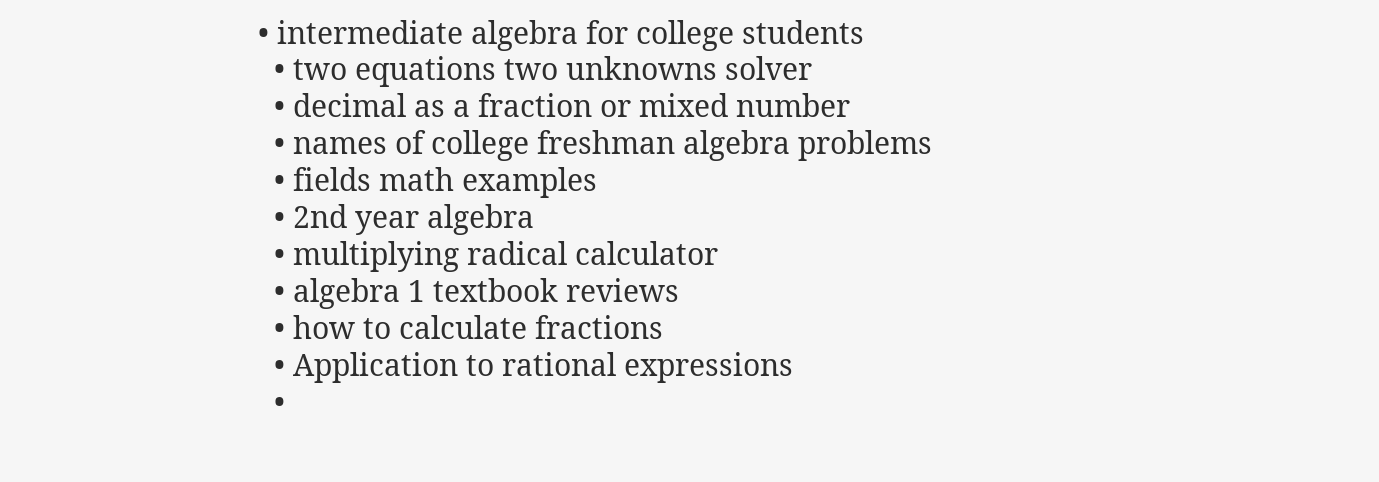• intermediate algebra for college students
  • two equations two unknowns solver
  • decimal as a fraction or mixed number
  • names of college freshman algebra problems
  • fields math examples
  • 2nd year algebra
  • multiplying radical calculator
  • algebra 1 textbook reviews
  • how to calculate fractions
  • Application to rational expressions
  •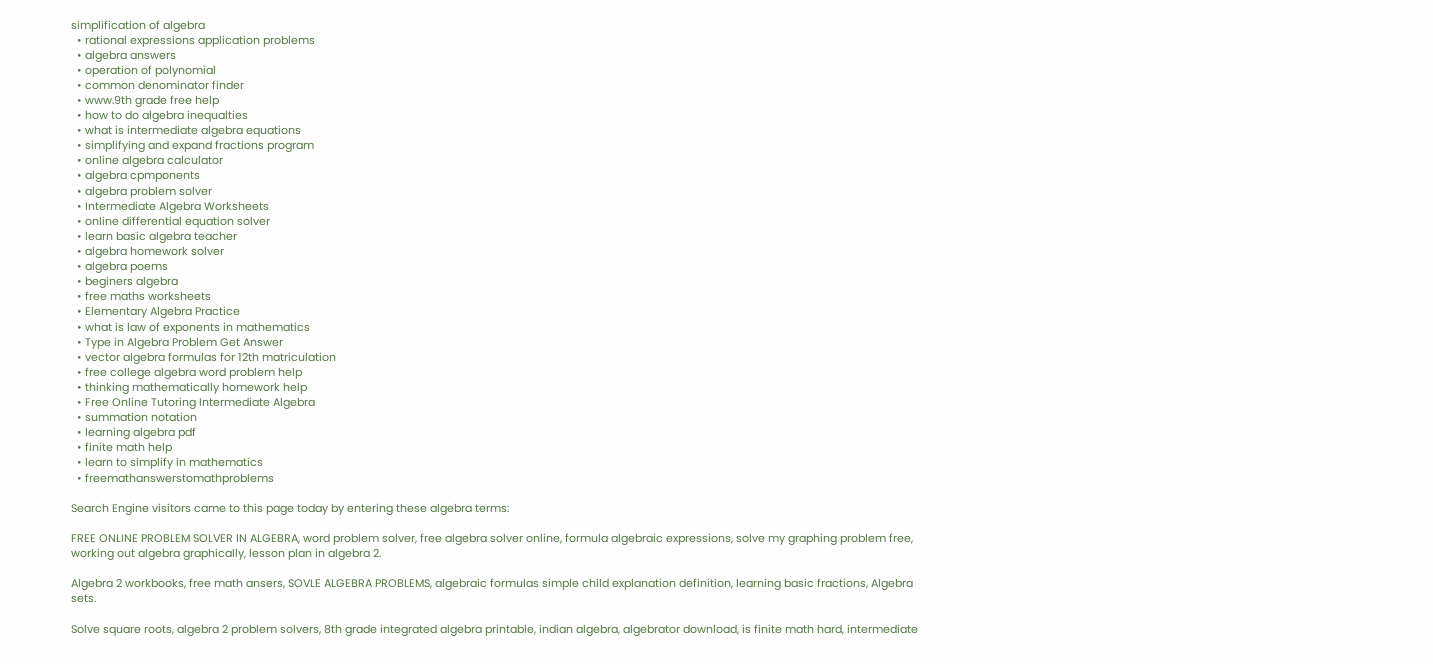simplification of algebra
  • rational expressions application problems
  • algebra answers
  • operation of polynomial
  • common denominator finder
  • www.9th grade free help
  • how to do algebra inequalties
  • what is intermediate algebra equations
  • simplifying and expand fractions program
  • online algebra calculator
  • algebra cpmponents
  • algebra problem solver
  • Intermediate Algebra Worksheets
  • online differential equation solver
  • learn basic algebra teacher
  • algebra homework solver
  • algebra poems
  • beginers algebra
  • free maths worksheets
  • Elementary Algebra Practice
  • what is law of exponents in mathematics
  • Type in Algebra Problem Get Answer
  • vector algebra formulas for 12th matriculation
  • free college algebra word problem help
  • thinking mathematically homework help
  • Free Online Tutoring Intermediate Algebra
  • summation notation
  • learning algebra pdf
  • finite math help
  • learn to simplify in mathematics
  • freemathanswerstomathproblems

Search Engine visitors came to this page today by entering these algebra terms:

FREE ONLINE PROBLEM SOLVER IN ALGEBRA, word problem solver, free algebra solver online, formula algebraic expressions, solve my graphing problem free, working out algebra graphically, lesson plan in algebra 2.

Algebra 2 workbooks, free math ansers, SOVLE ALGEBRA PROBLEMS, algebraic formulas simple child explanation definition, learning basic fractions, Algebra sets.

Solve square roots, algebra 2 problem solvers, 8th grade integrated algebra printable, indian algebra, algebrator download, is finite math hard, intermediate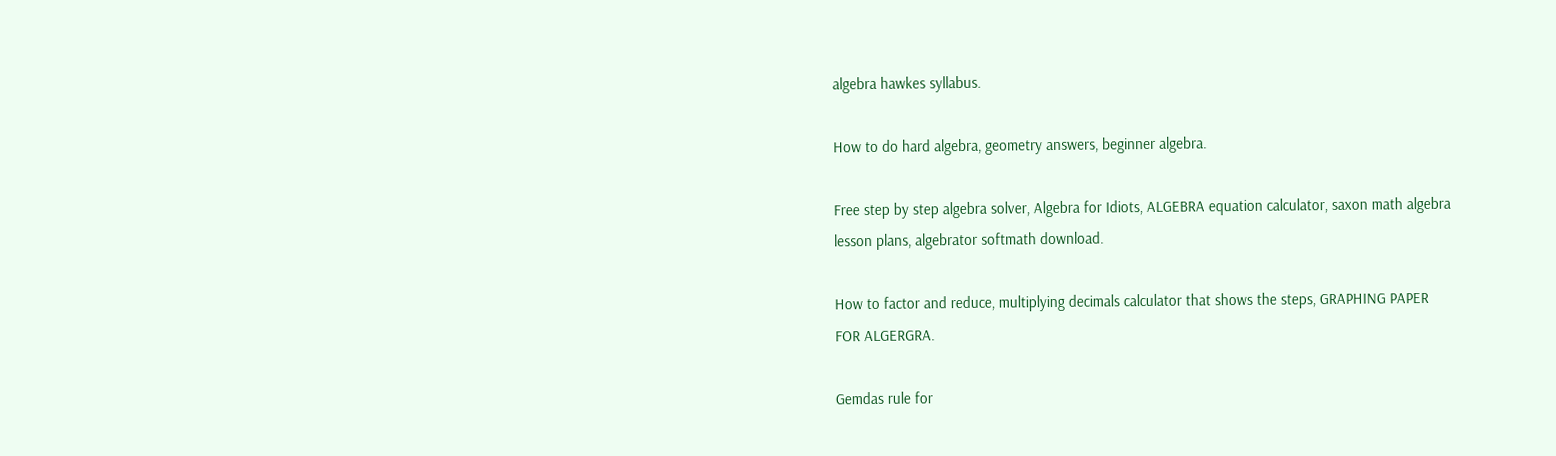algebra hawkes syllabus.

How to do hard algebra, geometry answers, beginner algebra.

Free step by step algebra solver, Algebra for Idiots, ALGEBRA equation calculator, saxon math algebra lesson plans, algebrator softmath download.

How to factor and reduce, multiplying decimals calculator that shows the steps, GRAPHING PAPER FOR ALGERGRA.

Gemdas rule for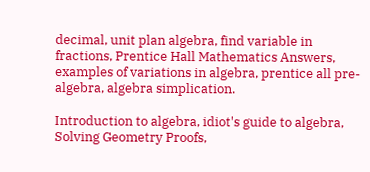decimal, unit plan algebra, find variable in fractions, Prentice Hall Mathematics Answers, examples of variations in algebra, prentice all pre-algebra, algebra simplication.

Introduction to algebra, idiot's guide to algebra, Solving Geometry Proofs,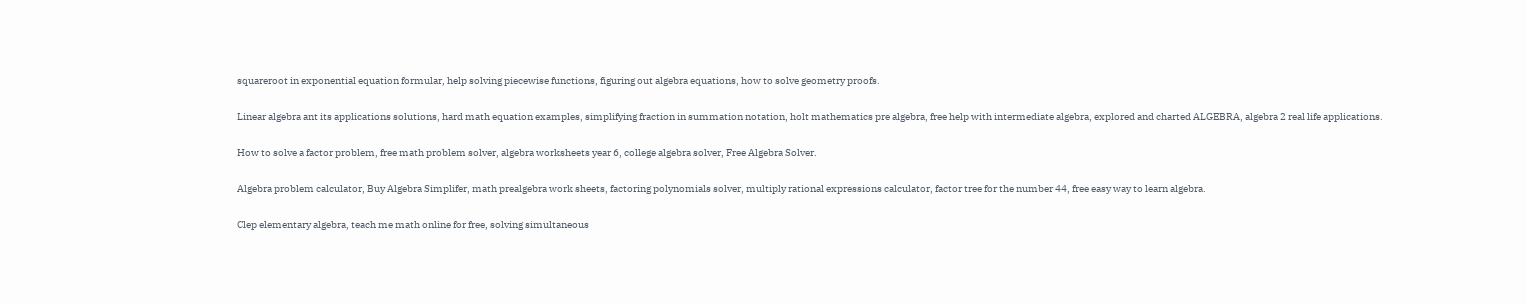squareroot in exponential equation formular, help solving piecewise functions, figuring out algebra equations, how to solve geometry proofs.

Linear algebra ant its applications solutions, hard math equation examples, simplifying fraction in summation notation, holt mathematics pre algebra, free help with intermediate algebra, explored and charted ALGEBRA, algebra 2 real life applications.

How to solve a factor problem, free math problem solver, algebra worksheets year 6, college algebra solver, Free Algebra Solver.

Algebra problem calculator, Buy Algebra Simplifer, math prealgebra work sheets, factoring polynomials solver, multiply rational expressions calculator, factor tree for the number 44, free easy way to learn algebra.

Clep elementary algebra, teach me math online for free, solving simultaneous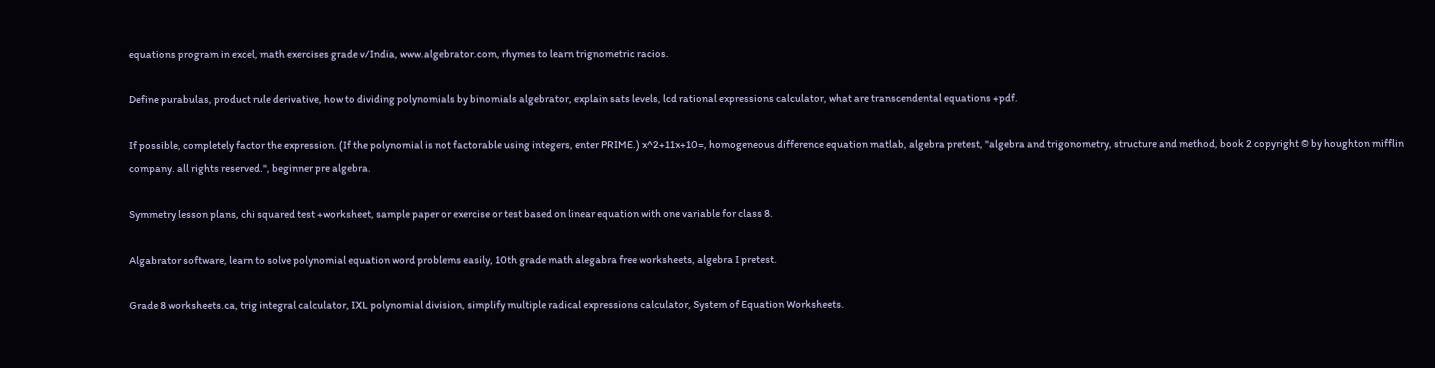equations program in excel, math exercises grade v/India, www.algebrator.com, rhymes to learn trignometric racios.

Define purabulas, product rule derivative, how to dividing polynomials by binomials algebrator, explain sats levels, lcd rational expressions calculator, what are transcendental equations +pdf.

If possible, completely factor the expression. (If the polynomial is not factorable using integers, enter PRIME.) x^2+11x+10=, homogeneous difference equation matlab, algebra pretest, "algebra and trigonometry, structure and method, book 2 copyright © by houghton mifflin company. all rights reserved.", beginner pre algebra.

Symmetry lesson plans, chi squared test +worksheet, sample paper or exercise or test based on linear equation with one variable for class 8.

Algabrator software, learn to solve polynomial equation word problems easily, 10th grade math alegabra free worksheets, algebra I pretest.

Grade 8 worksheets.ca, trig integral calculator, IXL polynomial division, simplify multiple radical expressions calculator, System of Equation Worksheets.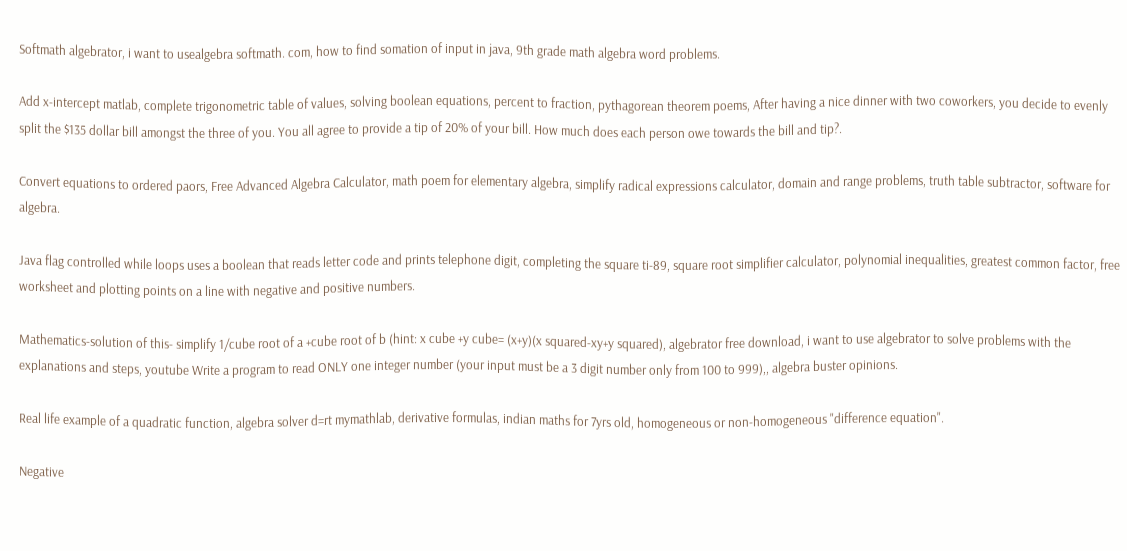Softmath algebrator, i want to usealgebra softmath. com, how to find somation of input in java, 9th grade math algebra word problems.

Add x-intercept matlab, complete trigonometric table of values, solving boolean equations, percent to fraction, pythagorean theorem poems, After having a nice dinner with two coworkers, you decide to evenly split the $135 dollar bill amongst the three of you. You all agree to provide a tip of 20% of your bill. How much does each person owe towards the bill and tip?.

Convert equations to ordered paors, Free Advanced Algebra Calculator, math poem for elementary algebra, simplify radical expressions calculator, domain and range problems, truth table subtractor, software for algebra.

Java flag controlled while loops uses a boolean that reads letter code and prints telephone digit, completing the square ti-89, square root simplifier calculator, polynomial inequalities, greatest common factor, free worksheet and plotting points on a line with negative and positive numbers.

Mathematics-solution of this- simplify 1/cube root of a +cube root of b (hint: x cube +y cube= (x+y)(x squared-xy+y squared), algebrator free download, i want to use algebrator to solve problems with the explanations and steps, youtube Write a program to read ONLY one integer number (your input must be a 3 digit number only from 100 to 999),, algebra buster opinions.

Real life example of a quadratic function, algebra solver d=rt mymathlab, derivative formulas, indian maths for 7yrs old, homogeneous or non-homogeneous "difference equation".

Negative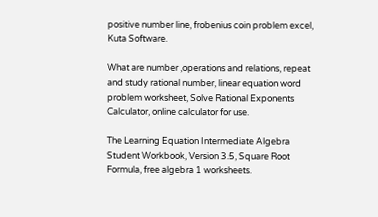positive number line, frobenius coin problem excel, Kuta Software.

What are number ,operations and relations, repeat and study rational number, linear equation word problem worksheet, Solve Rational Exponents Calculator, online calculator for use.

The Learning Equation Intermediate Algebra Student Workbook, Version 3.5, Square Root Formula, free algebra 1 worksheets.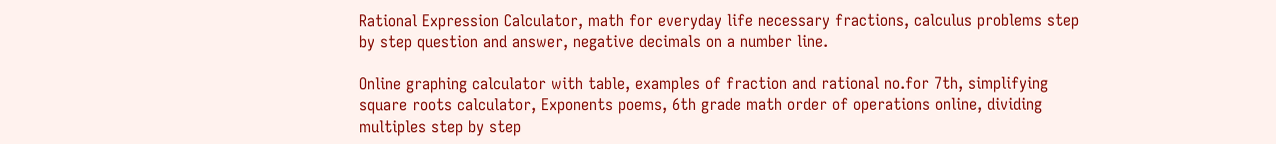Rational Expression Calculator, math for everyday life necessary fractions, calculus problems step by step question and answer, negative decimals on a number line.

Online graphing calculator with table, examples of fraction and rational no.for 7th, simplifying square roots calculator, Exponents poems, 6th grade math order of operations online, dividing multiples step by step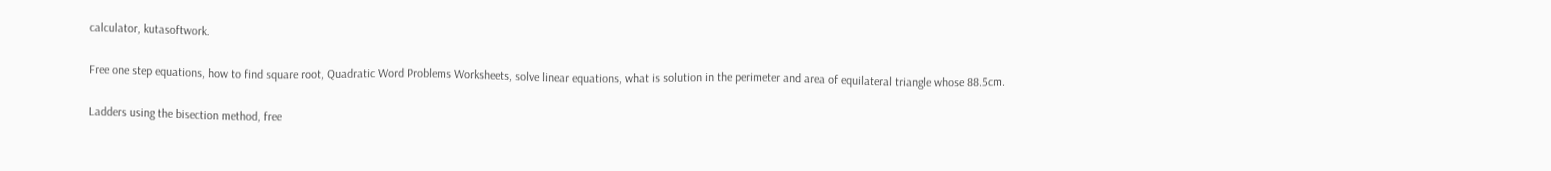calculator, kutasoftwork.

Free one step equations, how to find square root, Quadratic Word Problems Worksheets, solve linear equations, what is solution in the perimeter and area of equilateral triangle whose 88.5cm.

Ladders using the bisection method, free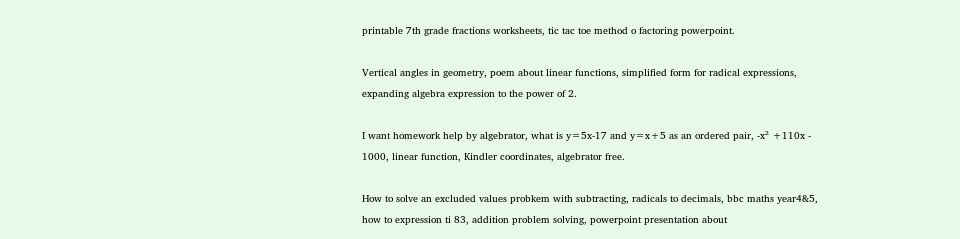printable 7th grade fractions worksheets, tic tac toe method o factoring powerpoint.

Vertical angles in geometry, poem about linear functions, simplified form for radical expressions, expanding algebra expression to the power of 2.

I want homework help by algebrator, what is y=5x-17 and y=x+5 as an ordered pair, -x² +110x - 1000, linear function, Kindler coordinates, algebrator free.

How to solve an excluded values probkem with subtracting, radicals to decimals, bbc maths year4&5, how to expression ti 83, addition problem solving, powerpoint presentation about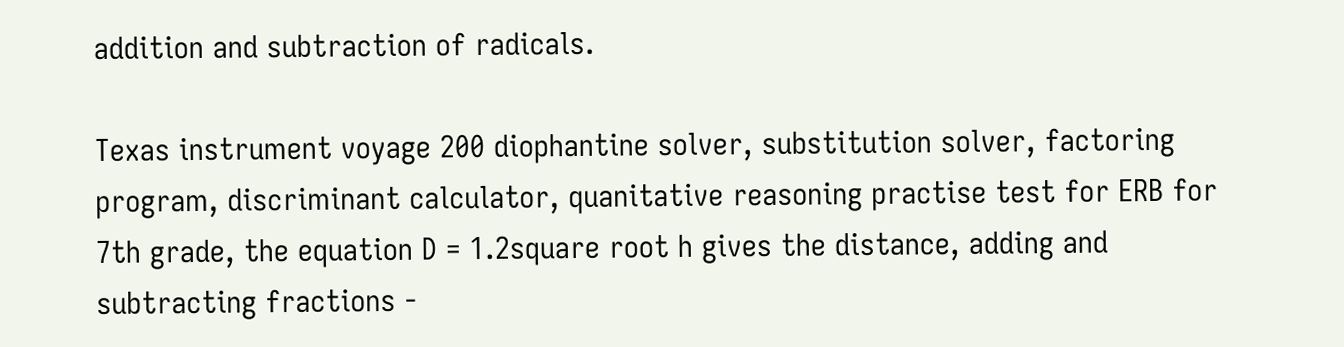addition and subtraction of radicals.

Texas instrument voyage 200 diophantine solver, substitution solver, factoring program, discriminant calculator, quanitative reasoning practise test for ERB for 7th grade, the equation D = 1.2square root h gives the distance, adding and subtracting fractions -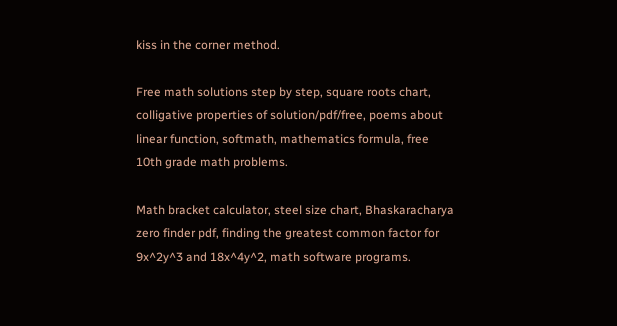kiss in the corner method.

Free math solutions step by step, square roots chart, colligative properties of solution/pdf/free, poems about linear function, softmath, mathematics formula, free 10th grade math problems.

Math bracket calculator, steel size chart, Bhaskaracharya zero finder pdf, finding the greatest common factor for 9x^2y^3 and 18x^4y^2, math software programs.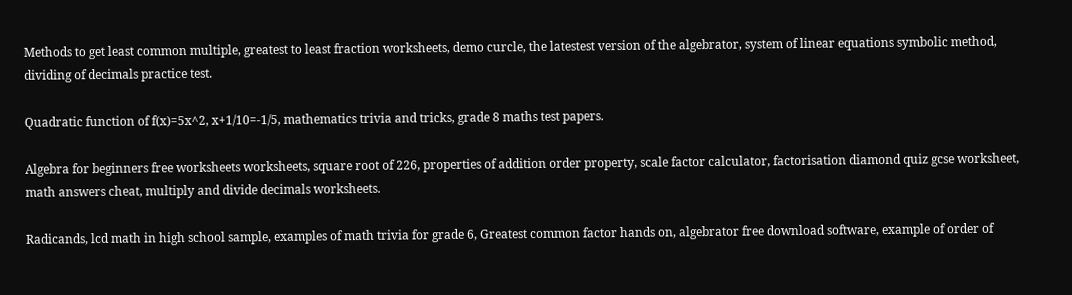Methods to get least common multiple, greatest to least fraction worksheets, demo curcle, the latestest version of the algebrator, system of linear equations symbolic method, dividing of decimals practice test.

Quadratic function of f(x)=5x^2, x+1/10=-1/5, mathematics trivia and tricks, grade 8 maths test papers.

Algebra for beginners free worksheets worksheets, square root of 226, properties of addition order property, scale factor calculator, factorisation diamond quiz gcse worksheet, math answers cheat, multiply and divide decimals worksheets.

Radicands, lcd math in high school sample, examples of math trivia for grade 6, Greatest common factor hands on, algebrator free download software, example of order of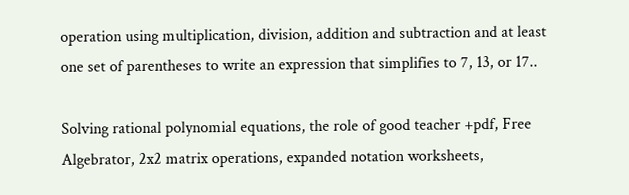operation using multiplication, division, addition and subtraction and at least one set of parentheses to write an expression that simplifies to 7, 13, or 17..

Solving rational polynomial equations, the role of good teacher +pdf, Free Algebrator, 2x2 matrix operations, expanded notation worksheets,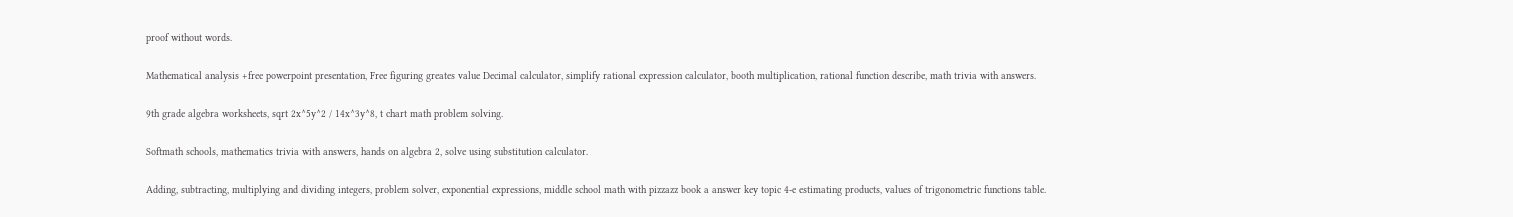proof without words.

Mathematical analysis +free powerpoint presentation, Free figuring greates value Decimal calculator, simplify rational expression calculator, booth multiplication, rational function describe, math trivia with answers.

9th grade algebra worksheets, sqrt 2x^5y^2 / 14x^3y^8, t chart math problem solving.

Softmath schools, mathematics trivia with answers, hands on algebra 2, solve using substitution calculator.

Adding, subtracting, multiplying and dividing integers, problem solver, exponential expressions, middle school math with pizzazz book a answer key topic 4-e estimating products, values of trigonometric functions table.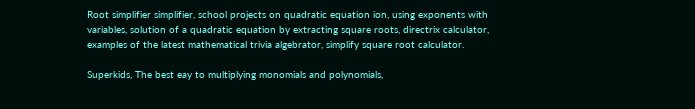Root simplifier simplifier, school projects on quadratic equation ion, using exponents with variables, solution of a quadratic equation by extracting square roots, directrix calculator, examples of the latest mathematical trivia algebrator, simplify square root calculator.

Superkids, The best eay to multiplying monomials and polynomials,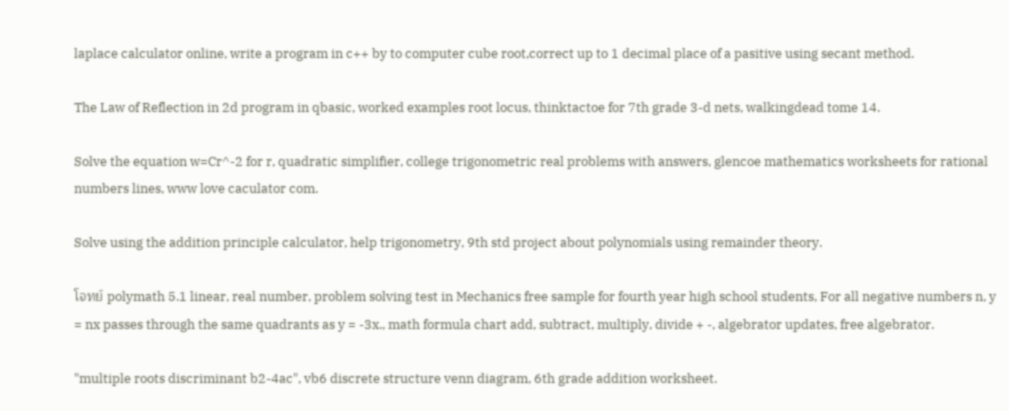laplace calculator online, write a program in c++ by to computer cube root,correct up to 1 decimal place of a pasitive using secant method.

The Law of Reflection in 2d program in qbasic, worked examples root locus, thinktactoe for 7th grade 3-d nets, walkingdead tome 14.

Solve the equation w=Cr^-2 for r, quadratic simplifier, college trigonometric real problems with answers, glencoe mathematics worksheets for rational numbers lines, www love caculator com.

Solve using the addition principle calculator, help trigonometry, 9th std project about polynomials using remainder theory.

โจทย์ polymath 5.1 linear, real number, problem solving test in Mechanics free sample for fourth year high school students, For all negative numbers n, y = nx passes through the same quadrants as y = -3x., math formula chart add, subtract, multiply, divide + -, algebrator updates, free algebrator.

"multiple roots discriminant b2-4ac", vb6 discrete structure venn diagram, 6th grade addition worksheet.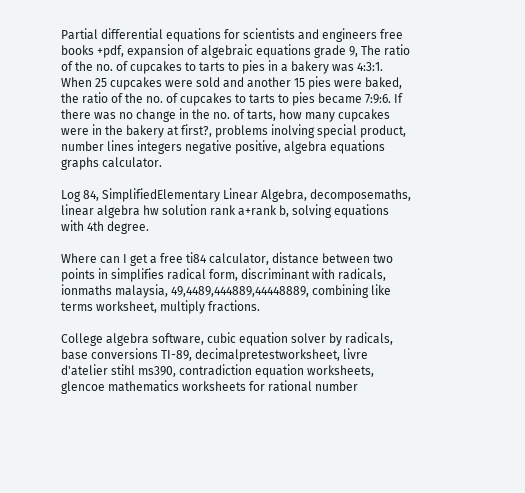Partial differential equations for scientists and engineers free books +pdf, expansion of algebraic equations grade 9, The ratio of the no. of cupcakes to tarts to pies in a bakery was 4:3:1. When 25 cupcakes were sold and another 15 pies were baked, the ratio of the no. of cupcakes to tarts to pies became 7:9:6. If there was no change in the no. of tarts, how many cupcakes were in the bakery at first?, problems inolving special product, number lines integers negative positive, algebra equations graphs calculator.

Log 84, SimplifiedElementary Linear Algebra, decomposemaths, linear algebra hw solution rank a+rank b, solving equations with 4th degree.

Where can I get a free ti84 calculator, distance between two points in simplifies radical form, discriminant with radicals, ionmaths malaysia, 49,4489,444889,44448889, combining like terms worksheet, multiply fractions.

College algebra software, cubic equation solver by radicals, base conversions TI-89, decimalpretestworksheet, livre d'atelier stihl ms390, contradiction equation worksheets, glencoe mathematics worksheets for rational number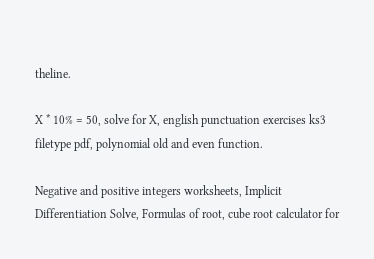theline.

X * 10% = 50, solve for X, english punctuation exercises ks3 filetype pdf, polynomial old and even function.

Negative and positive integers worksheets, Implicit Differentiation Solve, Formulas of root, cube root calculator for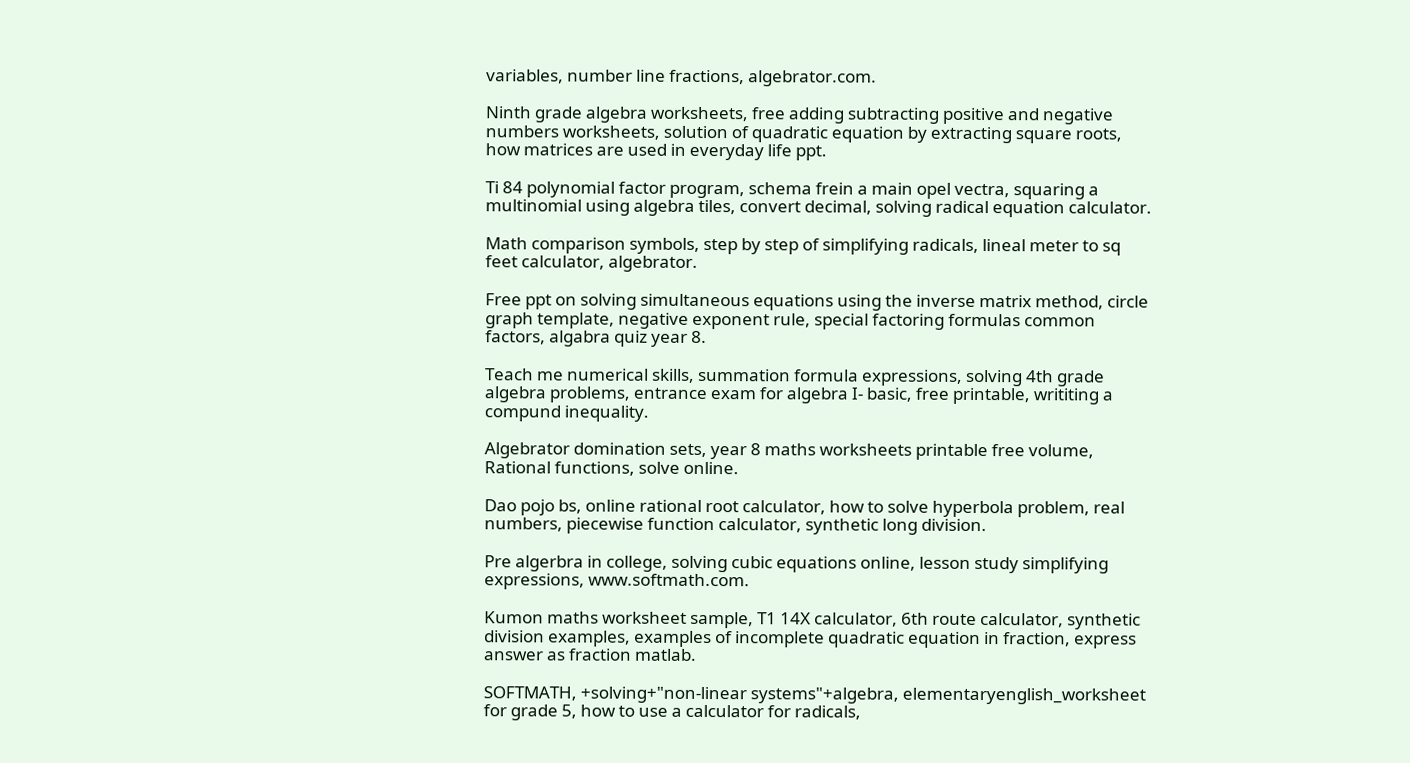variables, number line fractions, algebrator.com.

Ninth grade algebra worksheets, free adding subtracting positive and negative numbers worksheets, solution of quadratic equation by extracting square roots, how matrices are used in everyday life ppt.

Ti 84 polynomial factor program, schema frein a main opel vectra, squaring a multinomial using algebra tiles, convert decimal, solving radical equation calculator.

Math comparison symbols, step by step of simplifying radicals, lineal meter to sq feet calculator, algebrator.

Free ppt on solving simultaneous equations using the inverse matrix method, circle graph template, negative exponent rule, special factoring formulas common factors, algabra quiz year 8.

Teach me numerical skills, summation formula expressions, solving 4th grade algebra problems, entrance exam for algebra I- basic, free printable, writiting a compund inequality.

Algebrator domination sets, year 8 maths worksheets printable free volume, Rational functions, solve online.

Dao pojo bs, online rational root calculator, how to solve hyperbola problem, real numbers, piecewise function calculator, synthetic long division.

Pre algerbra in college, solving cubic equations online, lesson study simplifying expressions, www.softmath.com.

Kumon maths worksheet sample, T1 14X calculator, 6th route calculator, synthetic division examples, examples of incomplete quadratic equation in fraction, express answer as fraction matlab.

SOFTMATH, +solving+"non-linear systems"+algebra, elementaryenglish_worksheet for grade 5, how to use a calculator for radicals,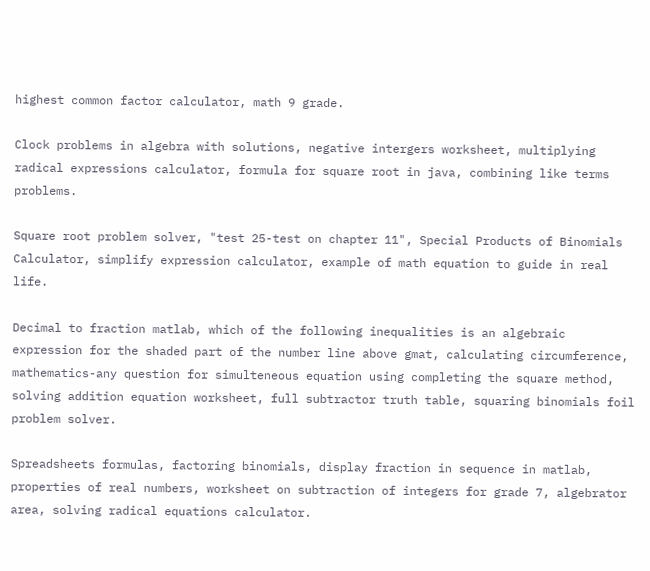highest common factor calculator, math 9 grade.

Clock problems in algebra with solutions, negative intergers worksheet, multiplying radical expressions calculator, formula for square root in java, combining like terms problems.

Square root problem solver, "test 25-test on chapter 11", Special Products of Binomials Calculator, simplify expression calculator, example of math equation to guide in real life.

Decimal to fraction matlab, which of the following inequalities is an algebraic expression for the shaded part of the number line above gmat, calculating circumference, mathematics-any question for simulteneous equation using completing the square method, solving addition equation worksheet, full subtractor truth table, squaring binomials foil problem solver.

Spreadsheets formulas, factoring binomials, display fraction in sequence in matlab, properties of real numbers, worksheet on subtraction of integers for grade 7, algebrator area, solving radical equations calculator.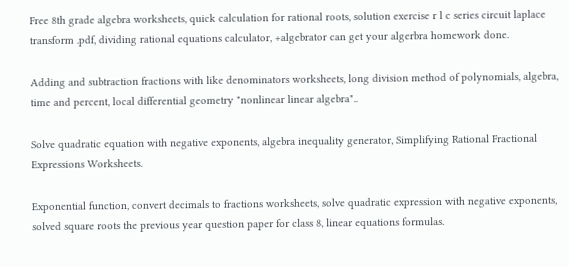Free 8th grade algebra worksheets, quick calculation for rational roots, solution exercise r l c series circuit laplace transform .pdf, dividing rational equations calculator, +algebrator can get your algerbra homework done.

Adding and subtraction fractions with like denominators worksheets, long division method of polynomials, algebra, time and percent, local differential geometry "nonlinear linear algebra"..

Solve quadratic equation with negative exponents, algebra inequality generator, Simplifying Rational Fractional Expressions Worksheets.

Exponential function, convert decimals to fractions worksheets, solve quadratic expression with negative exponents, solved square roots the previous year question paper for class 8, linear equations formulas.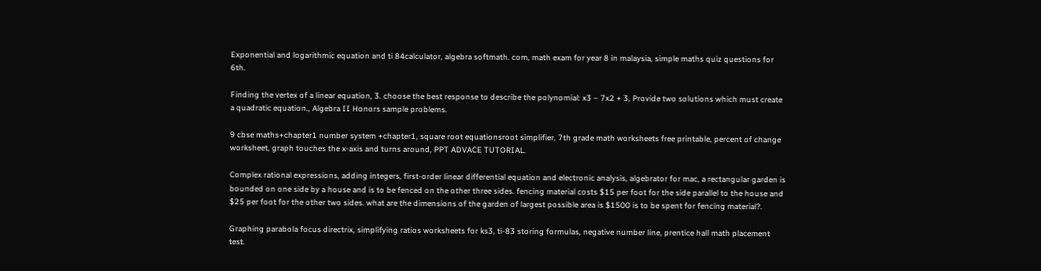Exponential and logarithmic equation and ti 84calculator, algebra softmath. com, math exam for year 8 in malaysia, simple maths quiz questions for 6th.

Finding the vertex of a linear equation, 3. choose the best response to describe the polynomial: x3 – 7x2 + 3, Provide two solutions which must create a quadratic equation., Algebra II Honors sample problems.

9 cbse maths+chapter1 number system +chapter1, square root equationsroot simplifier, 7th grade math worksheets free printable, percent of change worksheet, graph touches the x-axis and turns around, PPT ADVACE TUTORIAL.

Complex rational expressions, adding integers, first-order linear differential equation and electronic analysis, algebrator for mac, a rectangular garden is bounded on one side by a house and is to be fenced on the other three sides. fencing material costs $15 per foot for the side parallel to the house and $25 per foot for the other two sides. what are the dimensions of the garden of largest possible area is $1500 is to be spent for fencing material?.

Graphing parabola focus directrix, simplifying ratios worksheets for ks3, ti-83 storing formulas, negative number line, prentice hall math placement test.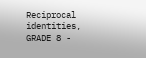Reciprocal identities, GRADE 8 -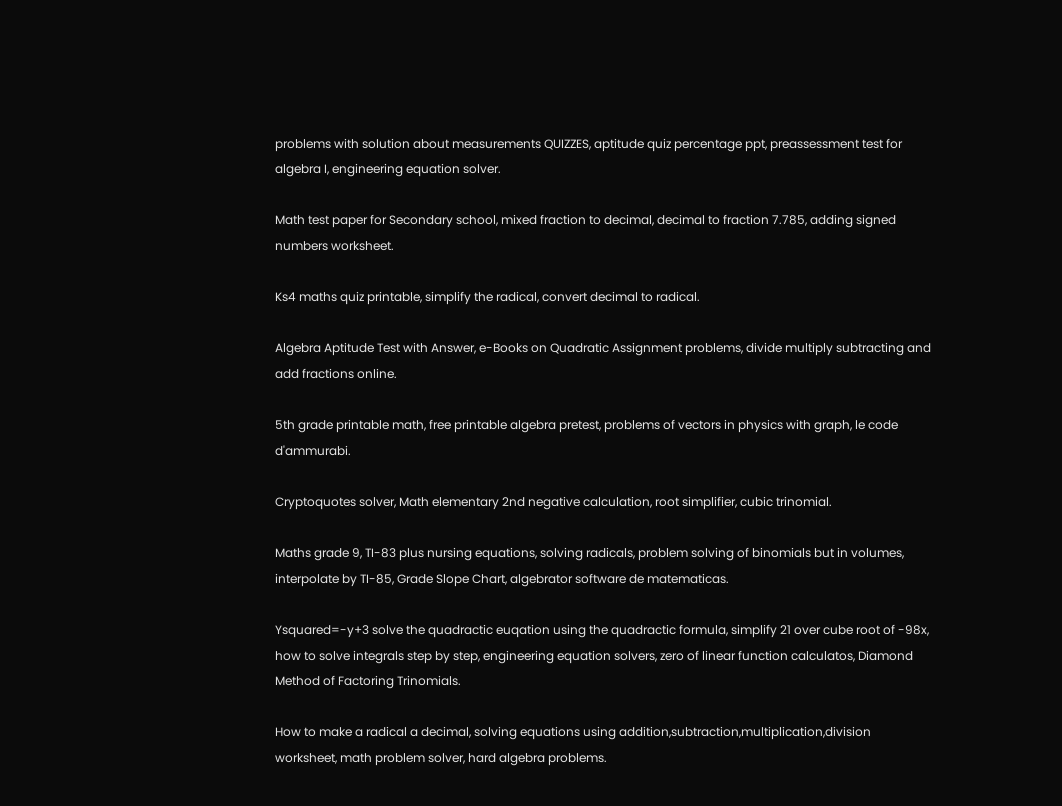problems with solution about measurements QUIZZES, aptitude quiz percentage ppt, preassessment test for algebra I, engineering equation solver.

Math test paper for Secondary school, mixed fraction to decimal, decimal to fraction 7.785, adding signed numbers worksheet.

Ks4 maths quiz printable, simplify the radical, convert decimal to radical.

Algebra Aptitude Test with Answer, e-Books on Quadratic Assignment problems, divide multiply subtracting and add fractions online.

5th grade printable math, free printable algebra pretest, problems of vectors in physics with graph, le code d'ammurabi.

Cryptoquotes solver, Math elementary 2nd negative calculation, root simplifier, cubic trinomial.

Maths grade 9, TI-83 plus nursing equations, solving radicals, problem solving of binomials but in volumes, interpolate by TI-85, Grade Slope Chart, algebrator software de matematicas.

Ysquared=-y+3 solve the quadractic euqation using the quadractic formula, simplify 21 over cube root of -98x, how to solve integrals step by step, engineering equation solvers, zero of linear function calculatos, Diamond Method of Factoring Trinomials.

How to make a radical a decimal, solving equations using addition,subtraction,multiplication,division worksheet, math problem solver, hard algebra problems.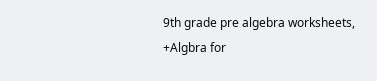9th grade pre algebra worksheets, +Algbra for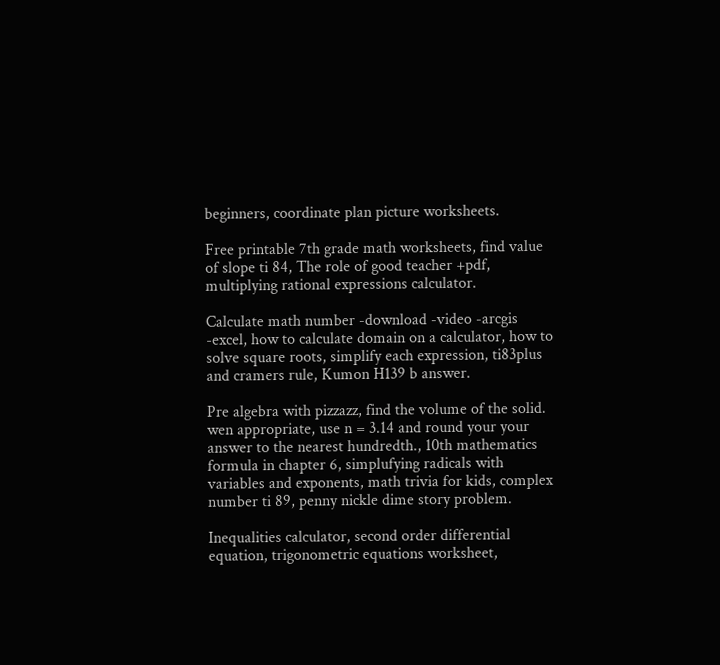beginners, coordinate plan picture worksheets.

Free printable 7th grade math worksheets, find value of slope ti 84, The role of good teacher +pdf, multiplying rational expressions calculator.

Calculate math number -download -video -arcgis -excel, how to calculate domain on a calculator, how to solve square roots, simplify each expression, ti83plus and cramers rule, Kumon H139 b answer.

Pre algebra with pizzazz, find the volume of the solid. wen appropriate, use n = 3.14 and round your your answer to the nearest hundredth., 10th mathematics formula in chapter 6, simplufying radicals with variables and exponents, math trivia for kids, complex number ti 89, penny nickle dime story problem.

Inequalities calculator, second order differential equation, trigonometric equations worksheet,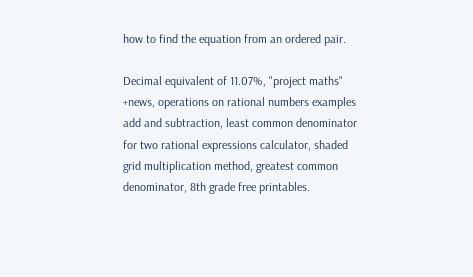how to find the equation from an ordered pair.

Decimal equivalent of 11.07%, "project maths" +news, operations on rational numbers examples add and subtraction, least common denominator for two rational expressions calculator, shaded grid multiplication method, greatest common denominator, 8th grade free printables.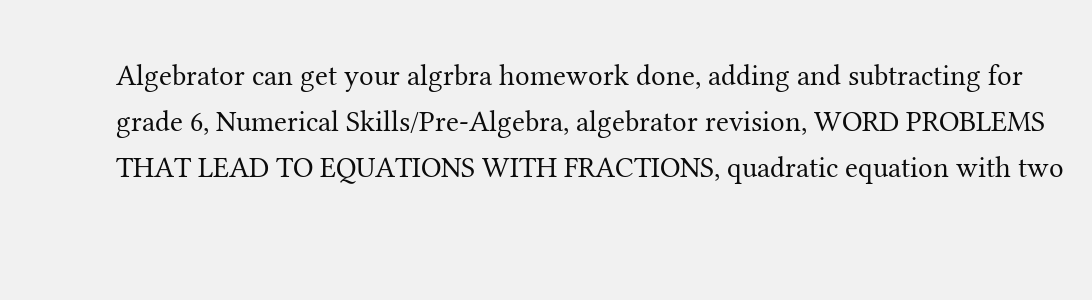Algebrator can get your algrbra homework done, adding and subtracting for grade 6, Numerical Skills/Pre-Algebra, algebrator revision, WORD PROBLEMS THAT LEAD TO EQUATIONS WITH FRACTIONS, quadratic equation with two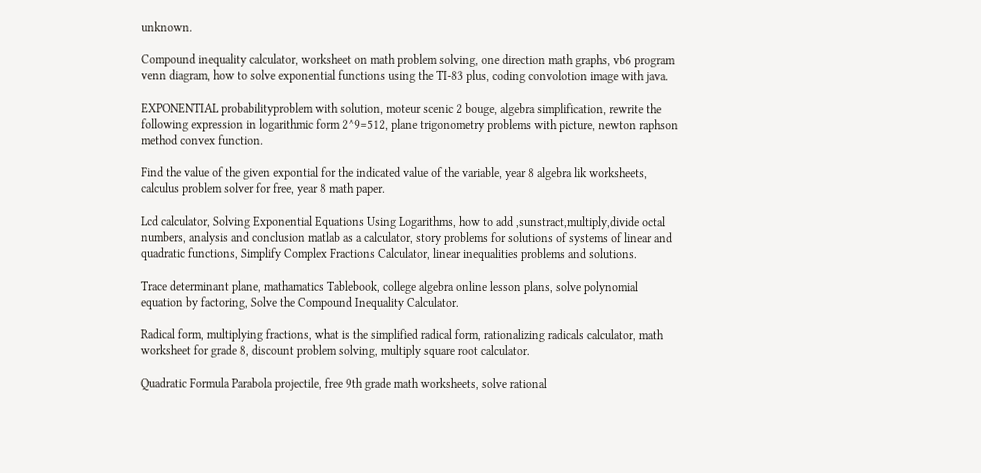unknown.

Compound inequality calculator, worksheet on math problem solving, one direction math graphs, vb6 program venn diagram, how to solve exponential functions using the TI-83 plus, coding convolotion image with java.

EXPONENTIAL probabilityproblem with solution, moteur scenic 2 bouge, algebra simplification, rewrite the following expression in logarithmic form 2^9=512, plane trigonometry problems with picture, newton raphson method convex function.

Find the value of the given expontial for the indicated value of the variable, year 8 algebra lik worksheets, calculus problem solver for free, year 8 math paper.

Lcd calculator, Solving Exponential Equations Using Logarithms, how to add ,sunstract,multiply,divide octal numbers, analysis and conclusion matlab as a calculator, story problems for solutions of systems of linear and quadratic functions, Simplify Complex Fractions Calculator, linear inequalities problems and solutions.

Trace determinant plane, mathamatics Tablebook, college algebra online lesson plans, solve polynomial equation by factoring, Solve the Compound Inequality Calculator.

Radical form, multiplying fractions, what is the simplified radical form, rationalizing radicals calculator, math worksheet for grade 8, discount problem solving, multiply square root calculator.

Quadratic Formula Parabola projectile, free 9th grade math worksheets, solve rational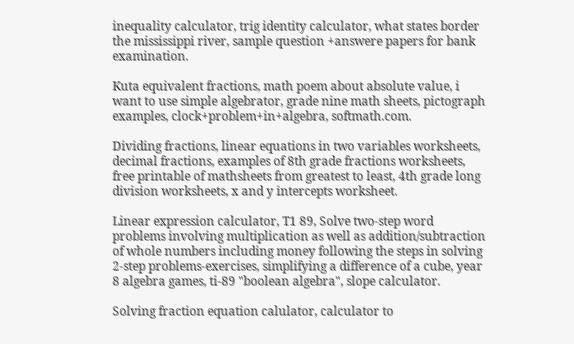inequality calculator, trig identity calculator, what states border the mississippi river, sample question +answere papers for bank examination.

Kuta equivalent fractions, math poem about absolute value, i want to use simple algebrator, grade nine math sheets, pictograph examples, clock+problem+in+algebra, softmath.com.

Dividing fractions, linear equations in two variables worksheets, decimal fractions, examples of 8th grade fractions worksheets, free printable of mathsheets from greatest to least, 4th grade long division worksheets, x and y intercepts worksheet.

Linear expression calculator, T1 89, Solve two-step word problems involving multiplication as well as addition/subtraction of whole numbers including money following the steps in solving 2-step problems-exercises, simplifying a difference of a cube, year 8 algebra games, ti-89 "boolean algebra", slope calculator.

Solving fraction equation calulator, calculator to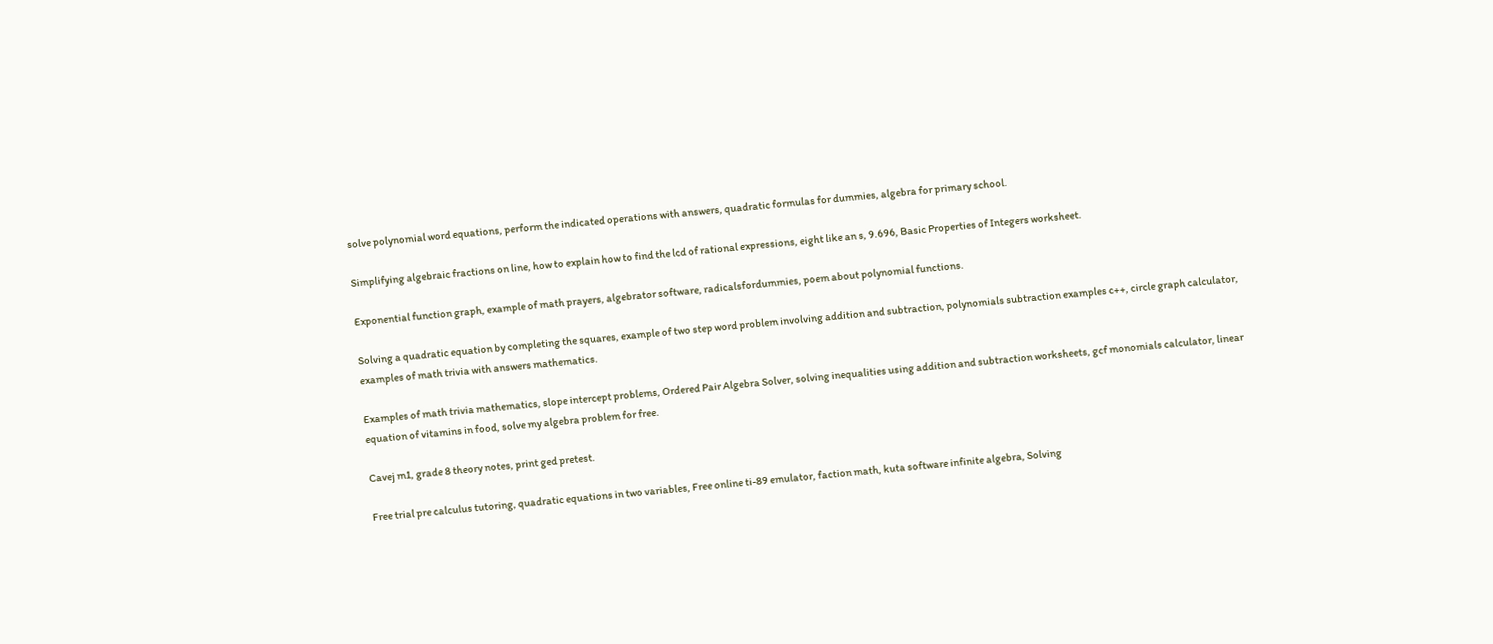solve polynomial word equations, perform the indicated operations with answers, quadratic formulas for dummies, algebra for primary school.

Simplifying algebraic fractions on line, how to explain how to find the lcd of rational expressions, eight like an s, 9.696, Basic Properties of Integers worksheet.

Exponential function graph, example of math prayers, algebrator software, radicalsfordummies, poem about polynomial functions.

Solving a quadratic equation by completing the squares, example of two step word problem involving addition and subtraction, polynomials subtraction examples c++, circle graph calculator, examples of math trivia with answers mathematics.

Examples of math trivia mathematics, slope intercept problems, Ordered Pair Algebra Solver, solving inequalities using addition and subtraction worksheets, gcf monomials calculator, linear equation of vitamins in food, solve my algebra problem for free.

Cavej m1, grade 8 theory notes, print ged pretest.

Free trial pre calculus tutoring, quadratic equations in two variables, Free online ti-89 emulator, faction math, kuta software infinite algebra, Solving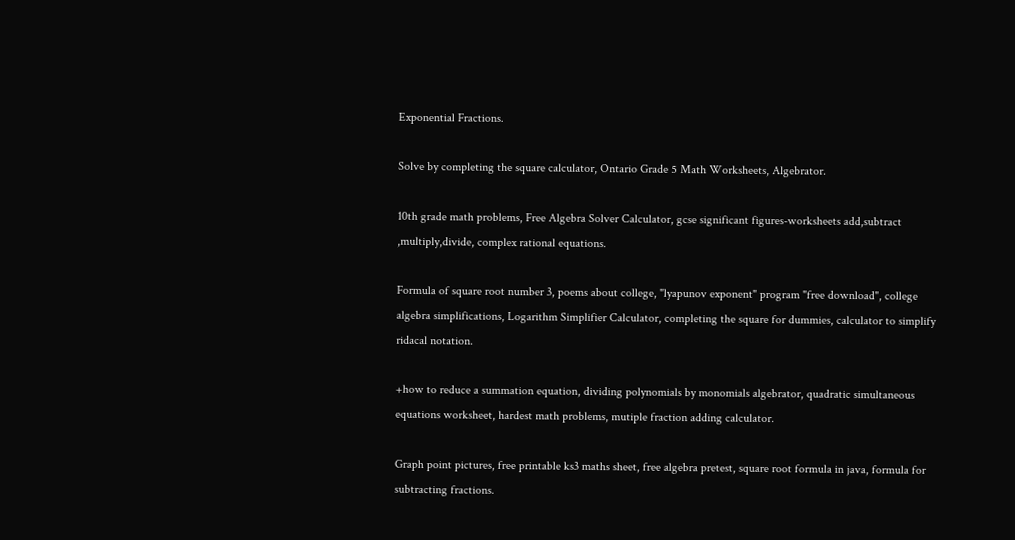Exponential Fractions.

Solve by completing the square calculator, Ontario Grade 5 Math Worksheets, Algebrator.

10th grade math problems, Free Algebra Solver Calculator, gcse significant figures-worksheets add,subtract ,multiply,divide, complex rational equations.

Formula of square root number 3, poems about college, "lyapunov exponent" program "free download", college algebra simplifications, Logarithm Simplifier Calculator, completing the square for dummies, calculator to simplify ridacal notation.

+how to reduce a summation equation, dividing polynomials by monomials algebrator, quadratic simultaneous equations worksheet, hardest math problems, mutiple fraction adding calculator.

Graph point pictures, free printable ks3 maths sheet, free algebra pretest, square root formula in java, formula for subtracting fractions.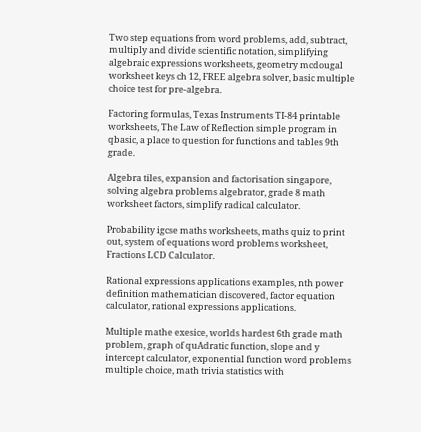Two step equations from word problems, add, subtract, multiply and divide scientific notation, simplifying algebraic expressions worksheets, geometry mcdougal worksheet keys ch 12, FREE algebra solver, basic multiple choice test for pre-algebra.

Factoring formulas, Texas Instruments TI-84 printable worksheets, The Law of Reflection simple program in qbasic, a place to question for functions and tables 9th grade.

Algebra tiles, expansion and factorisation singapore, solving algebra problems algebrator, grade 8 math worksheet factors, simplify radical calculator.

Probability igcse maths worksheets, maths quiz to print out, system of equations word problems worksheet, Fractions LCD Calculator.

Rational expressions applications examples, nth power definition mathematician discovered, factor equation calculator, rational expressions applications.

Multiple mathe exesice, worlds hardest 6th grade math problem, graph of quAdratic function, slope and y intercept calculator, exponential function word problems multiple choice, math trivia statistics with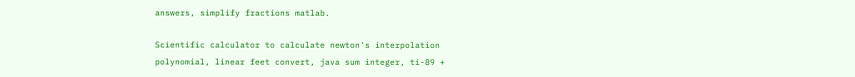answers, simplify fractions matlab.

Scientific calculator to calculate newton's interpolation polynomial, linear feet convert, java sum integer, ti-89 +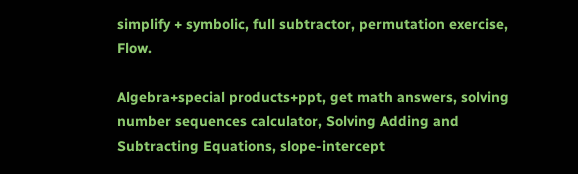simplify + symbolic, full subtractor, permutation exercise, Flow.

Algebra+special products+ppt, get math answers, solving number sequences calculator, Solving Adding and Subtracting Equations, slope-intercept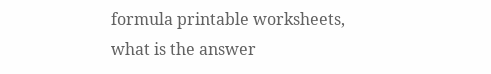formula printable worksheets, what is the answer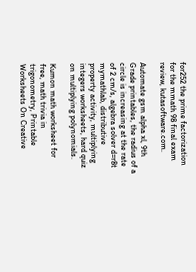for252 the prime factorization for the mmath 98 final exam review, kutasoftware.com.

Automate gsm alpha xl, 9th Grade printables, the radius of a circle is increasing at the rate of 2 cm/s, algebra solver d=r8t mymathlab, distributive property activity, multiplying integers worksheets, hard quiz on multiplying polynomials.

Kumon math worksheet for free, math trivia in trigonometry, Printable Worksheets On Creative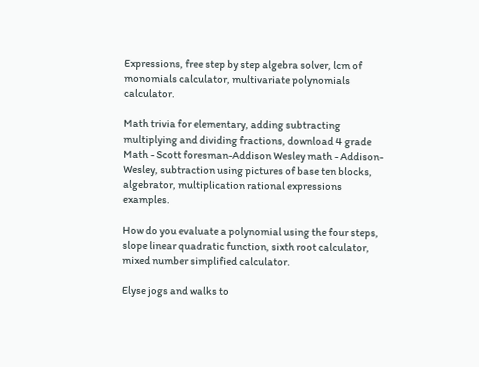Expressions, free step by step algebra solver, lcm of monomials calculator, multivariate polynomials calculator.

Math trivia for elementary, adding subtracting multiplying and dividing fractions, download 4 grade Math - Scott foresman-Addison Wesley math - Addison-Wesley, subtraction using pictures of base ten blocks, algebrator, multiplication rational expressions examples.

How do you evaluate a polynomial using the four steps, slope linear quadratic function, sixth root calculator, mixed number simplified calculator.

Elyse jogs and walks to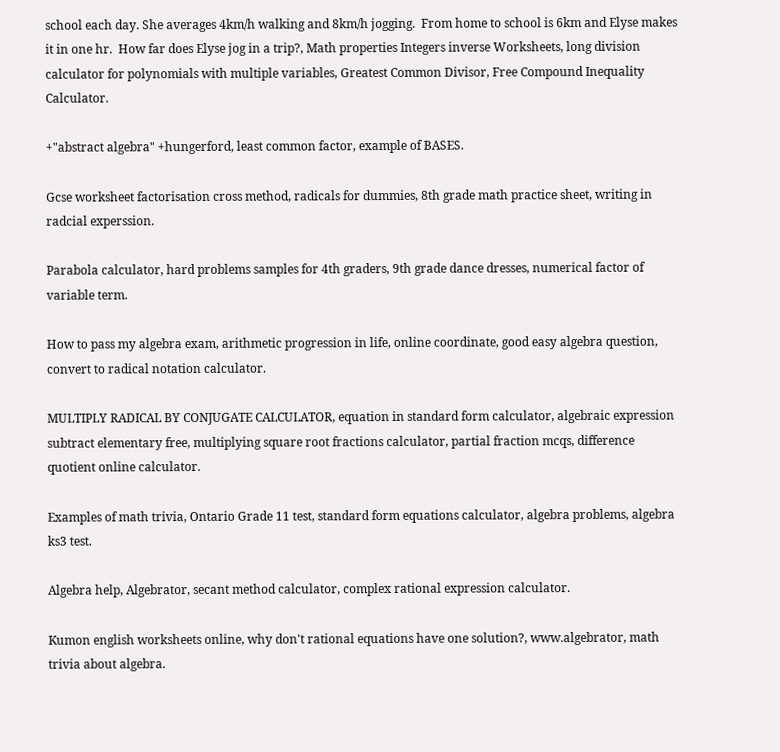school each day. She averages 4km/h walking and 8km/h jogging.  From home to school is 6km and Elyse makes it in one hr.  How far does Elyse jog in a trip?, Math properties Integers inverse Worksheets, long division calculator for polynomials with multiple variables, Greatest Common Divisor, Free Compound Inequality Calculator.

+"abstract algebra" +hungerford, least common factor, example of BASES.

Gcse worksheet factorisation cross method, radicals for dummies, 8th grade math practice sheet, writing in radcial experssion.

Parabola calculator, hard problems samples for 4th graders, 9th grade dance dresses, numerical factor of variable term.

How to pass my algebra exam, arithmetic progression in life, online coordinate, good easy algebra question, convert to radical notation calculator.

MULTIPLY RADICAL BY CONJUGATE CALCULATOR, equation in standard form calculator, algebraic expression subtract elementary free, multiplying square root fractions calculator, partial fraction mcqs, difference quotient online calculator.

Examples of math trivia, Ontario Grade 11 test, standard form equations calculator, algebra problems, algebra ks3 test.

Algebra help, Algebrator, secant method calculator, complex rational expression calculator.

Kumon english worksheets online, why don't rational equations have one solution?, www.algebrator, math trivia about algebra.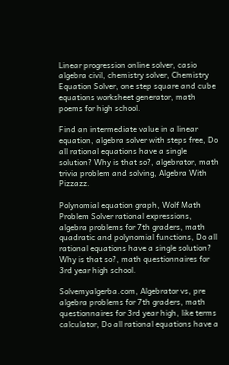Linear progression online solver, casio algebra civil, chemistry solver, Chemistry Equation Solver, one step square and cube equations worksheet generator, math poems for high school.

Find an intermediate value in a linear equation, algebra solver with steps free, Do all rational equations have a single solution? Why is that so?, algebrator, math trivia problem and solving, Algebra With Pizzazz.

Polynomial equation graph, Wolf Math Problem Solver rational expressions, algebra problems for 7th graders, math quadratic and polynomial functions, Do all rational equations have a single solution? Why is that so?, math questionnaires for 3rd year high school.

Solvemyalgerba.com, Algebrator vs, pre algebra problems for 7th graders, math questionnaires for 3rd year high, like terms calculator, Do all rational equations have a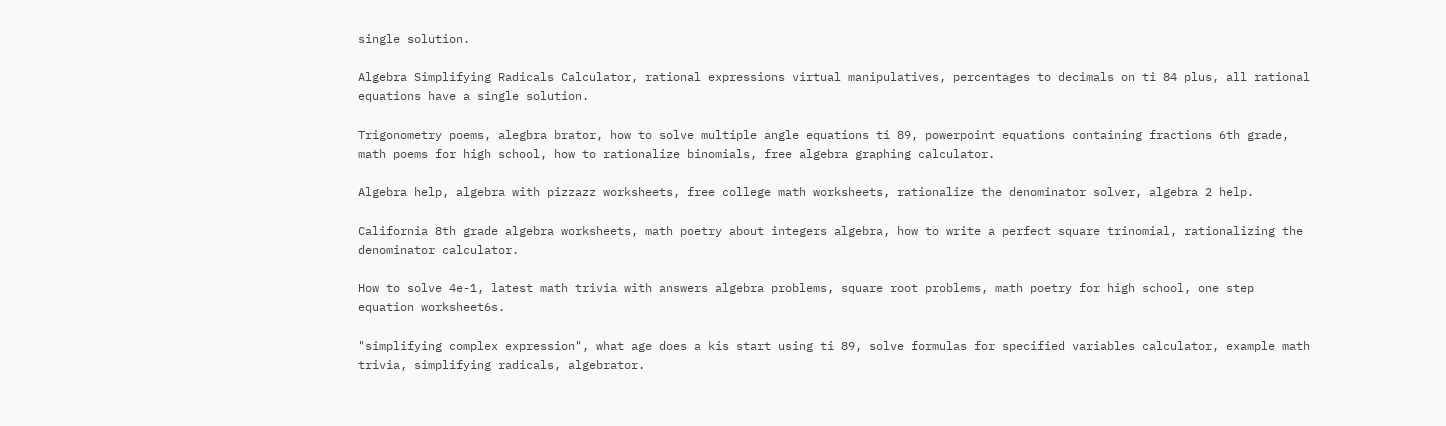single solution.

Algebra Simplifying Radicals Calculator, rational expressions virtual manipulatives, percentages to decimals on ti 84 plus, all rational equations have a single solution.

Trigonometry poems, alegbra brator, how to solve multiple angle equations ti 89, powerpoint equations containing fractions 6th grade, math poems for high school, how to rationalize binomials, free algebra graphing calculator.

Algebra help, algebra with pizzazz worksheets, free college math worksheets, rationalize the denominator solver, algebra 2 help.

California 8th grade algebra worksheets, math poetry about integers algebra, how to write a perfect square trinomial, rationalizing the denominator calculator.

How to solve 4e-1, latest math trivia with answers algebra problems, square root problems, math poetry for high school, one step equation worksheet6s.

"simplifying complex expression", what age does a kis start using ti 89, solve formulas for specified variables calculator, example math trivia, simplifying radicals, algebrator.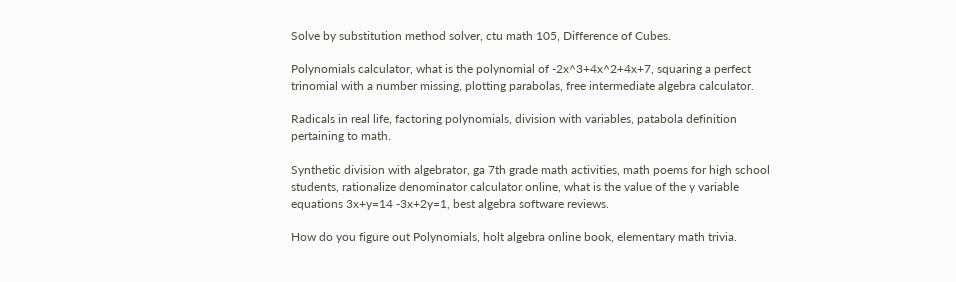Solve by substitution method solver, ctu math 105, Difference of Cubes.

Polynomials calculator, what is the polynomial of -2x^3+4x^2+4x+7, squaring a perfect trinomial with a number missing, plotting parabolas, free intermediate algebra calculator.

Radicals in real life, factoring polynomials, division with variables, patabola definition pertaining to math.

Synthetic division with algebrator, ga 7th grade math activities, math poems for high school students, rationalize denominator calculator online, what is the value of the y variable equations 3x+y=14 -3x+2y=1, best algebra software reviews.

How do you figure out Polynomials, holt algebra online book, elementary math trivia.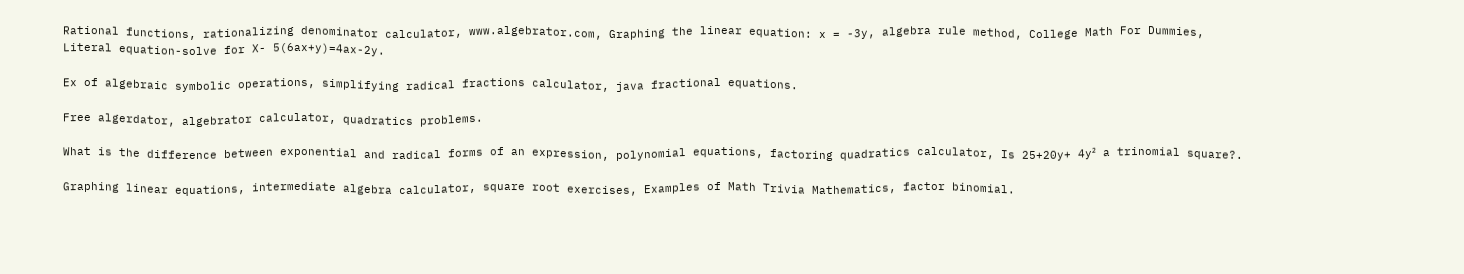Rational functions, rationalizing denominator calculator, www.algebrator.com, Graphing the linear equation: x = -3y, algebra rule method, College Math For Dummies, Literal equation-solve for X- 5(6ax+y)=4ax-2y.

Ex of algebraic symbolic operations, simplifying radical fractions calculator, java fractional equations.

Free algerdator, algebrator calculator, quadratics problems.

What is the difference between exponential and radical forms of an expression, polynomial equations, factoring quadratics calculator, Is 25+20y+ 4y² a trinomial square?.

Graphing linear equations, intermediate algebra calculator, square root exercises, Examples of Math Trivia Mathematics, factor binomial.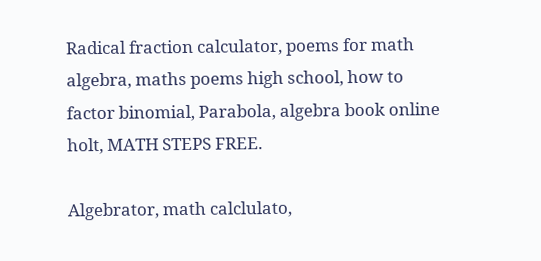Radical fraction calculator, poems for math algebra, maths poems high school, how to factor binomial, Parabola, algebra book online holt, MATH STEPS FREE.

Algebrator, math calclulato,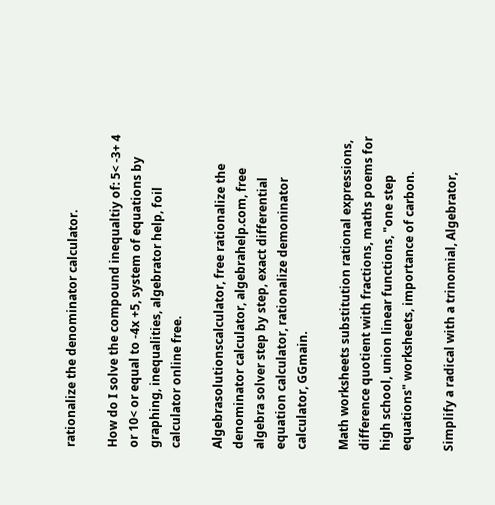rationalize the denominator calculator.

How do I solve the compound inequaltiy of: 5< -3+ 4 or 10< or equal to -4x +5, system of equations by graphing, inequalities, algebrator help, foil calculator online free.

Algebrasolutionscalculator, free rationalize the denominator calculator, algebrahelp.com, free algebra solver step by step, exact differential equation calculator, rationalize demoninator calculator, GGmain.

Math worksheets substitution rational expressions, difference quotient with fractions, maths poems for high school, union linear functions, "one step equations" worksheets, importance of carbon.

Simplify a radical with a trinomial, Algebrator,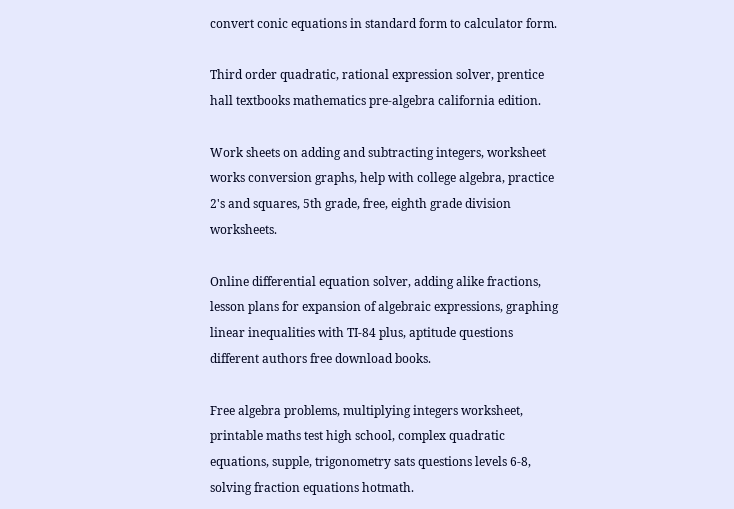convert conic equations in standard form to calculator form.

Third order quadratic, rational expression solver, prentice hall textbooks mathematics pre-algebra california edition.

Work sheets on adding and subtracting integers, worksheet works conversion graphs, help with college algebra, practice 2's and squares, 5th grade, free, eighth grade division worksheets.

Online differential equation solver, adding alike fractions, lesson plans for expansion of algebraic expressions, graphing linear inequalities with TI-84 plus, aptitude questions different authors free download books.

Free algebra problems, multiplying integers worksheet, printable maths test high school, complex quadratic equations, supple, trigonometry sats questions levels 6-8, solving fraction equations hotmath.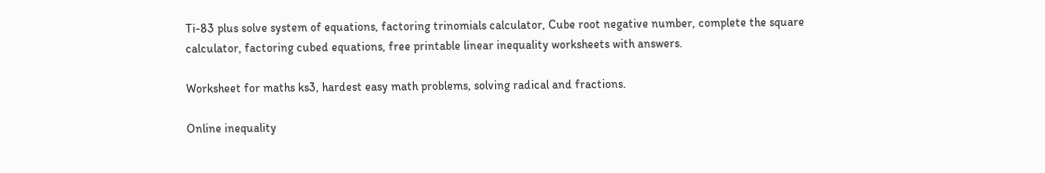Ti-83 plus solve system of equations, factoring trinomials calculator, Cube root negative number, complete the square calculator, factoring cubed equations, free printable linear inequality worksheets with answers.

Worksheet for maths ks3, hardest easy math problems, solving radical and fractions.

Online inequality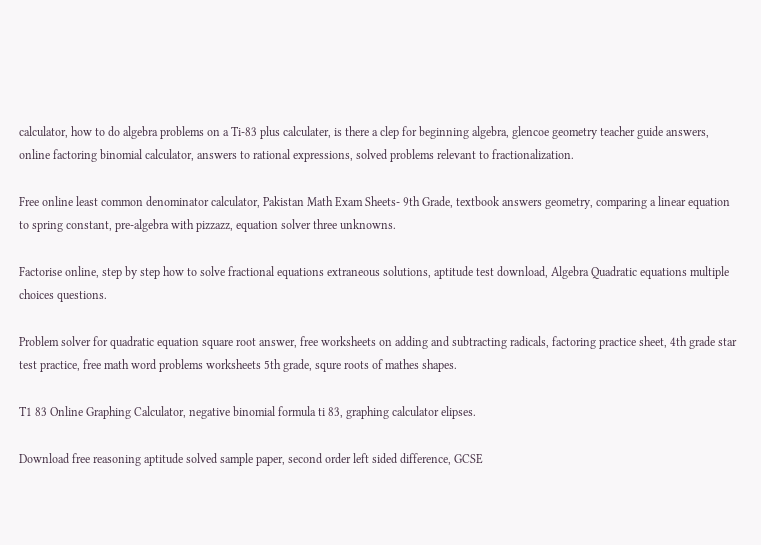calculator, how to do algebra problems on a Ti-83 plus calculater, is there a clep for beginning algebra, glencoe geometry teacher guide answers, online factoring binomial calculator, answers to rational expressions, solved problems relevant to fractionalization.

Free online least common denominator calculator, Pakistan Math Exam Sheets- 9th Grade, textbook answers geometry, comparing a linear equation to spring constant, pre-algebra with pizzazz, equation solver three unknowns.

Factorise online, step by step how to solve fractional equations extraneous solutions, aptitude test download, Algebra Quadratic equations multiple choices questions.

Problem solver for quadratic equation square root answer, free worksheets on adding and subtracting radicals, factoring practice sheet, 4th grade star test practice, free math word problems worksheets 5th grade, squre roots of mathes shapes.

T1 83 Online Graphing Calculator, negative binomial formula ti 83, graphing calculator elipses.

Download free reasoning aptitude solved sample paper, second order left sided difference, GCSE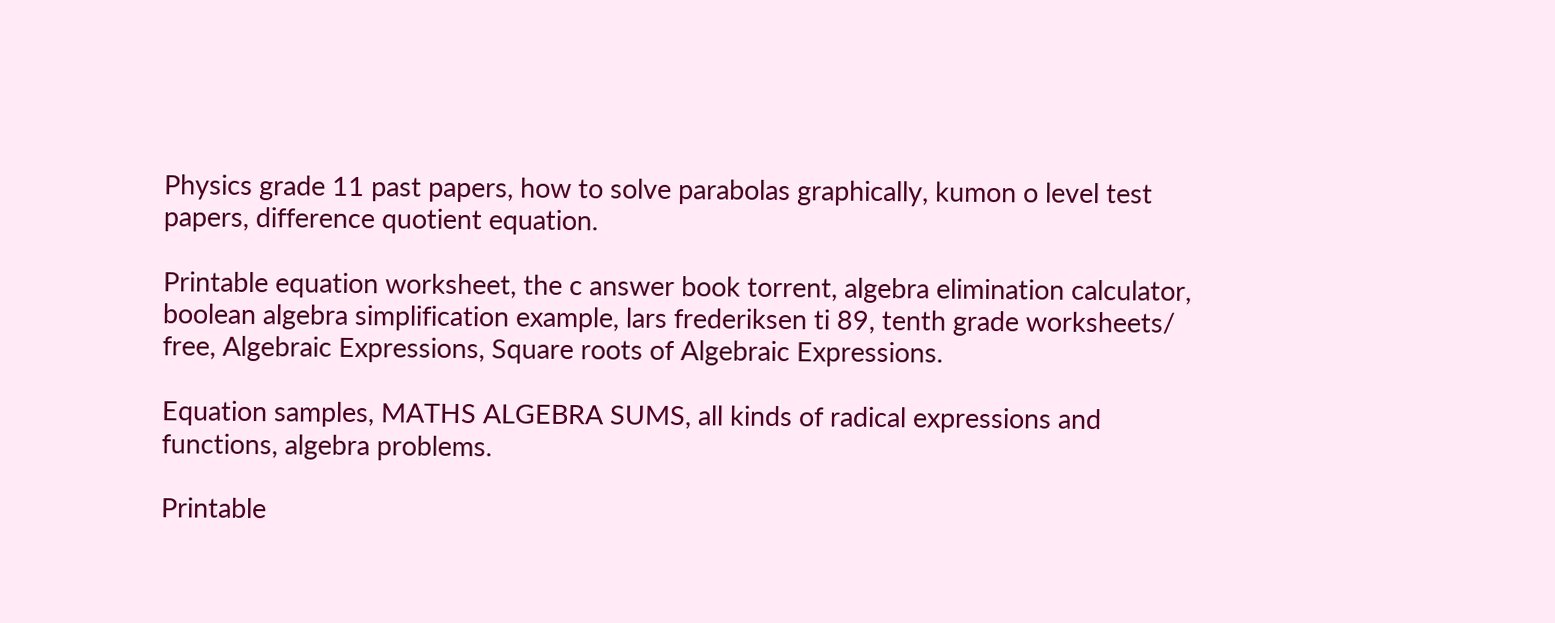Physics grade 11 past papers, how to solve parabolas graphically, kumon o level test papers, difference quotient equation.

Printable equation worksheet, the c answer book torrent, algebra elimination calculator, boolean algebra simplification example, lars frederiksen ti 89, tenth grade worksheets/ free, Algebraic Expressions, Square roots of Algebraic Expressions.

Equation samples, MATHS ALGEBRA SUMS, all kinds of radical expressions and functions, algebra problems.

Printable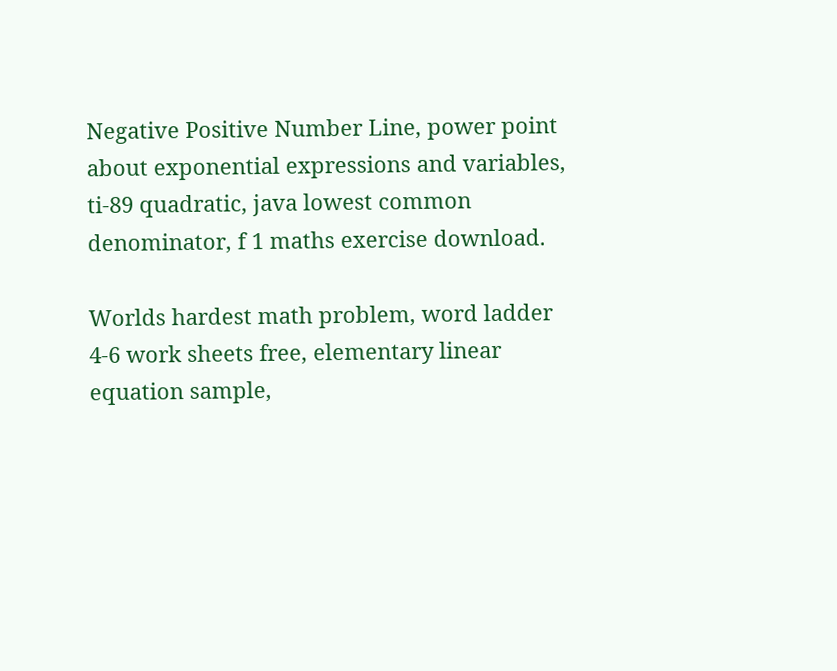Negative Positive Number Line, power point about exponential expressions and variables, ti-89 quadratic, java lowest common denominator, f 1 maths exercise download.

Worlds hardest math problem, word ladder 4-6 work sheets free, elementary linear equation sample,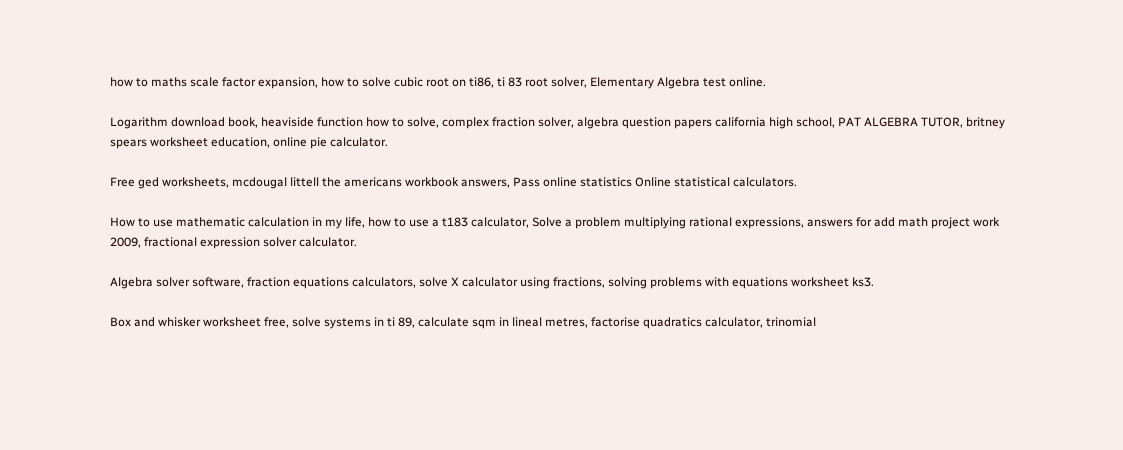how to maths scale factor expansion, how to solve cubic root on ti86, ti 83 root solver, Elementary Algebra test online.

Logarithm download book, heaviside function how to solve, complex fraction solver, algebra question papers california high school, PAT ALGEBRA TUTOR, britney spears worksheet education, online pie calculator.

Free ged worksheets, mcdougal littell the americans workbook answers, Pass online statistics Online statistical calculators.

How to use mathematic calculation in my life, how to use a t183 calculator, Solve a problem multiplying rational expressions, answers for add math project work 2009, fractional expression solver calculator.

Algebra solver software, fraction equations calculators, solve X calculator using fractions, solving problems with equations worksheet ks3.

Box and whisker worksheet free, solve systems in ti 89, calculate sqm in lineal metres, factorise quadratics calculator, trinomial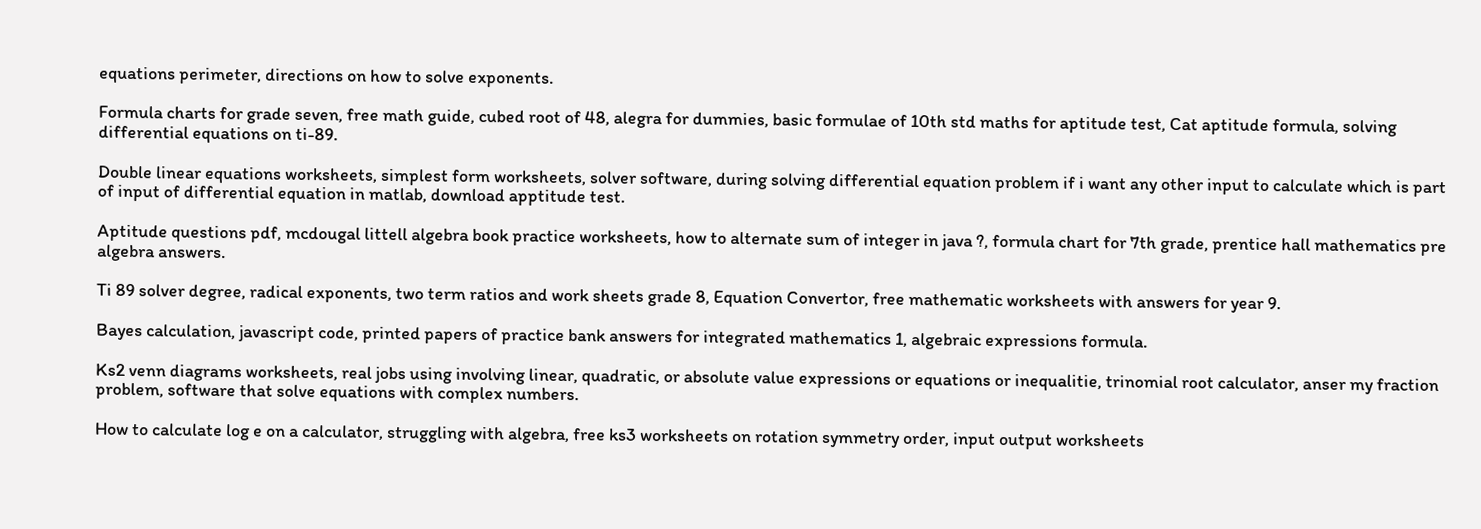equations perimeter, directions on how to solve exponents.

Formula charts for grade seven, free math guide, cubed root of 48, alegra for dummies, basic formulae of 10th std maths for aptitude test, Cat aptitude formula, solving differential equations on ti-89.

Double linear equations worksheets, simplest form worksheets, solver software, during solving differential equation problem if i want any other input to calculate which is part of input of differential equation in matlab, download apptitude test.

Aptitude questions pdf, mcdougal littell algebra book practice worksheets, how to alternate sum of integer in java ?, formula chart for 7th grade, prentice hall mathematics pre algebra answers.

Ti 89 solver degree, radical exponents, two term ratios and work sheets grade 8, Equation Convertor, free mathematic worksheets with answers for year 9.

Bayes calculation, javascript code, printed papers of practice bank answers for integrated mathematics 1, algebraic expressions formula.

Ks2 venn diagrams worksheets, real jobs using involving linear, quadratic, or absolute value expressions or equations or inequalitie, trinomial root calculator, anser my fraction problem, software that solve equations with complex numbers.

How to calculate log e on a calculator, struggling with algebra, free ks3 worksheets on rotation symmetry order, input output worksheets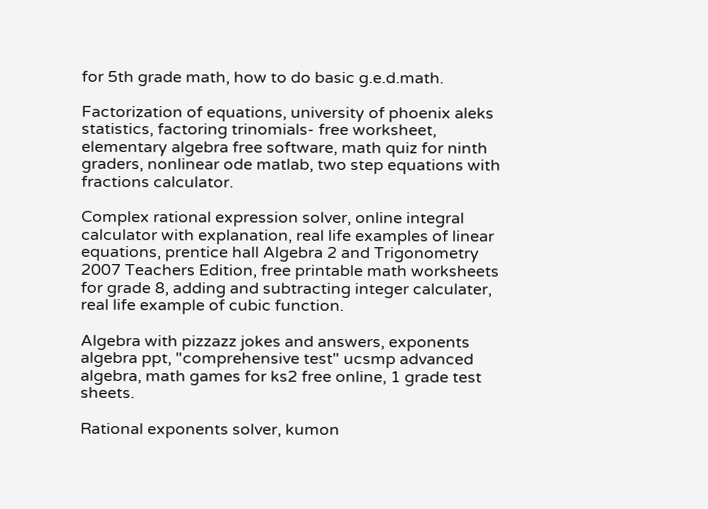for 5th grade math, how to do basic g.e.d.math.

Factorization of equations, university of phoenix aleks statistics, factoring trinomials- free worksheet, elementary algebra free software, math quiz for ninth graders, nonlinear ode matlab, two step equations with fractions calculator.

Complex rational expression solver, online integral calculator with explanation, real life examples of linear equations, prentice hall Algebra 2 and Trigonometry 2007 Teachers Edition, free printable math worksheets for grade 8, adding and subtracting integer calculater, real life example of cubic function.

Algebra with pizzazz jokes and answers, exponents algebra ppt, "comprehensive test" ucsmp advanced algebra, math games for ks2 free online, 1 grade test sheets.

Rational exponents solver, kumon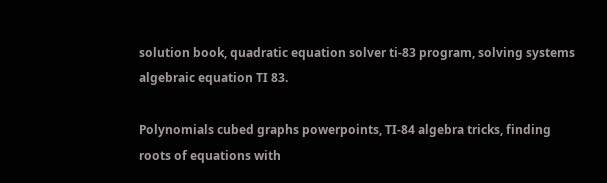solution book, quadratic equation solver ti-83 program, solving systems algebraic equation TI 83.

Polynomials cubed graphs powerpoints, TI-84 algebra tricks, finding roots of equations with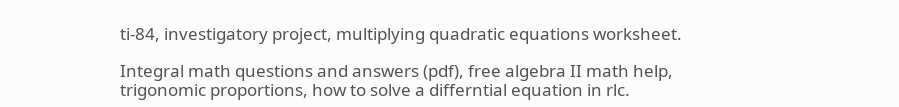ti-84, investigatory project, multiplying quadratic equations worksheet.

Integral math questions and answers (pdf), free algebra II math help, trigonomic proportions, how to solve a differntial equation in rlc.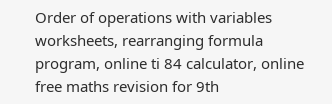Order of operations with variables worksheets, rearranging formula program, online ti 84 calculator, online free maths revision for 9th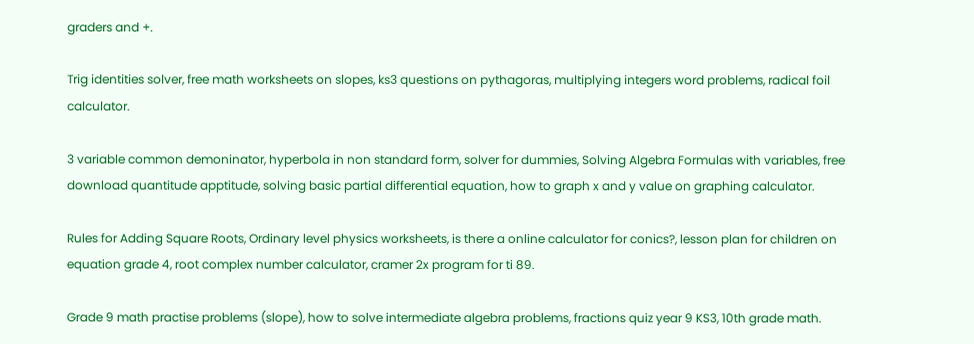graders and +.

Trig identities solver, free math worksheets on slopes, ks3 questions on pythagoras, multiplying integers word problems, radical foil calculator.

3 variable common demoninator, hyperbola in non standard form, solver for dummies, Solving Algebra Formulas with variables, free download quantitude apptitude, solving basic partial differential equation, how to graph x and y value on graphing calculator.

Rules for Adding Square Roots, Ordinary level physics worksheets, is there a online calculator for conics?, lesson plan for children on equation grade 4, root complex number calculator, cramer 2x program for ti 89.

Grade 9 math practise problems (slope), how to solve intermediate algebra problems, fractions quiz year 9 KS3, 10th grade math.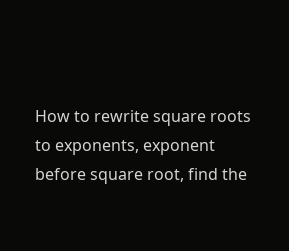How to rewrite square roots to exponents, exponent before square root, find the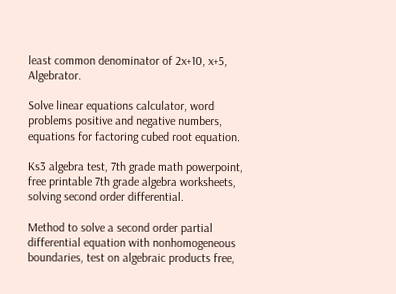least common denominator of 2x+10, x+5, Algebrator.

Solve linear equations calculator, word problems positive and negative numbers, equations for factoring cubed root equation.

Ks3 algebra test, 7th grade math powerpoint, free printable 7th grade algebra worksheets, solving second order differential.

Method to solve a second order partial differential equation with nonhomogeneous boundaries, test on algebraic products free,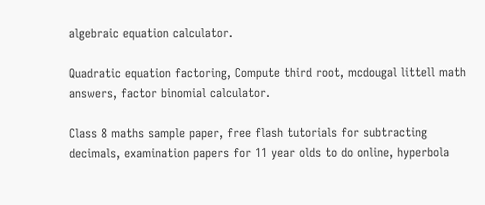algebraic equation calculator.

Quadratic equation factoring, Compute third root, mcdougal littell math answers, factor binomial calculator.

Class 8 maths sample paper, free flash tutorials for subtracting decimals, examination papers for 11 year olds to do online, hyperbola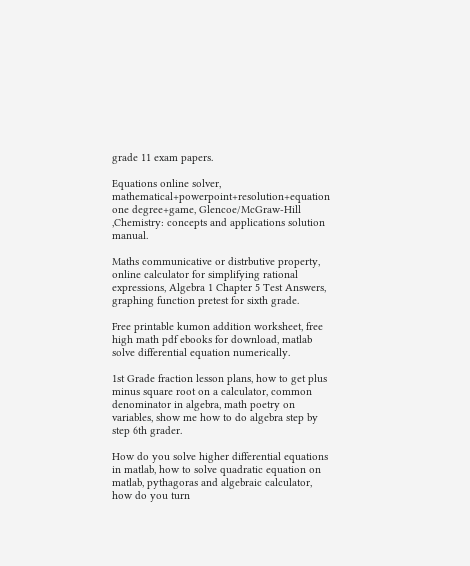grade 11 exam papers.

Equations online solver, mathematical+powerpoint+resolution+equation one degree+game, Glencoe/McGraw-Hill ,Chemistry: concepts and applications solution manual.

Maths communicative or distrbutive property, online calculator for simplifying rational expressions, Algebra 1 Chapter 5 Test Answers, graphing function pretest for sixth grade.

Free printable kumon addition worksheet, free high math pdf ebooks for download, matlab solve differential equation numerically.

1st Grade fraction lesson plans, how to get plus minus square root on a calculator, common denominator in algebra, math poetry on variables, show me how to do algebra step by step 6th grader.

How do you solve higher differential equations in matlab, how to solve quadratic equation on matlab, pythagoras and algebraic calculator, how do you turn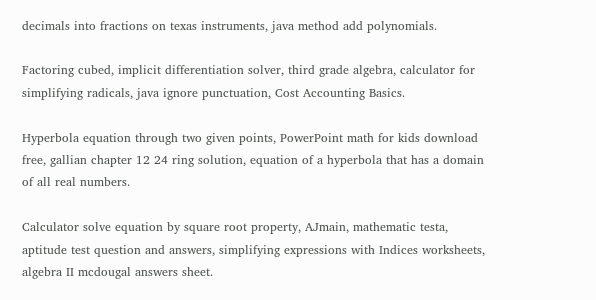decimals into fractions on texas instruments, java method add polynomials.

Factoring cubed, implicit differentiation solver, third grade algebra, calculator for simplifying radicals, java ignore punctuation, Cost Accounting Basics.

Hyperbola equation through two given points, PowerPoint math for kids download free, gallian chapter 12 24 ring solution, equation of a hyperbola that has a domain of all real numbers.

Calculator solve equation by square root property, AJmain, mathematic testa, aptitude test question and answers, simplifying expressions with Indices worksheets, algebra II mcdougal answers sheet.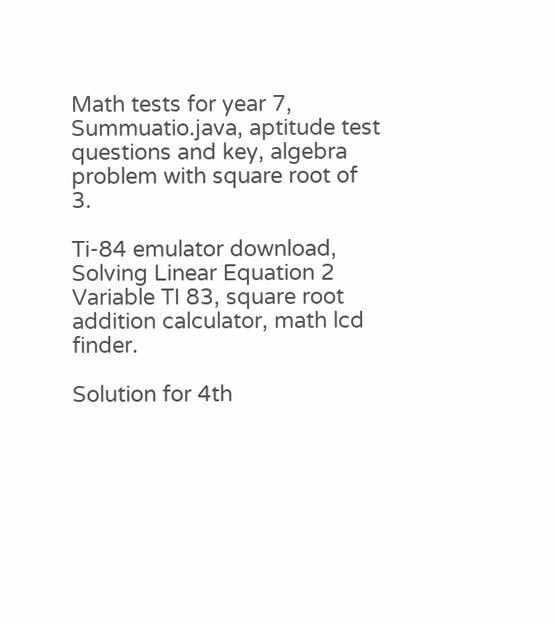Math tests for year 7, Summuatio.java, aptitude test questions and key, algebra problem with square root of 3.

Ti-84 emulator download, Solving Linear Equation 2 Variable TI 83, square root addition calculator, math lcd finder.

Solution for 4th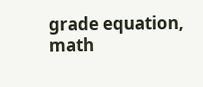grade equation, math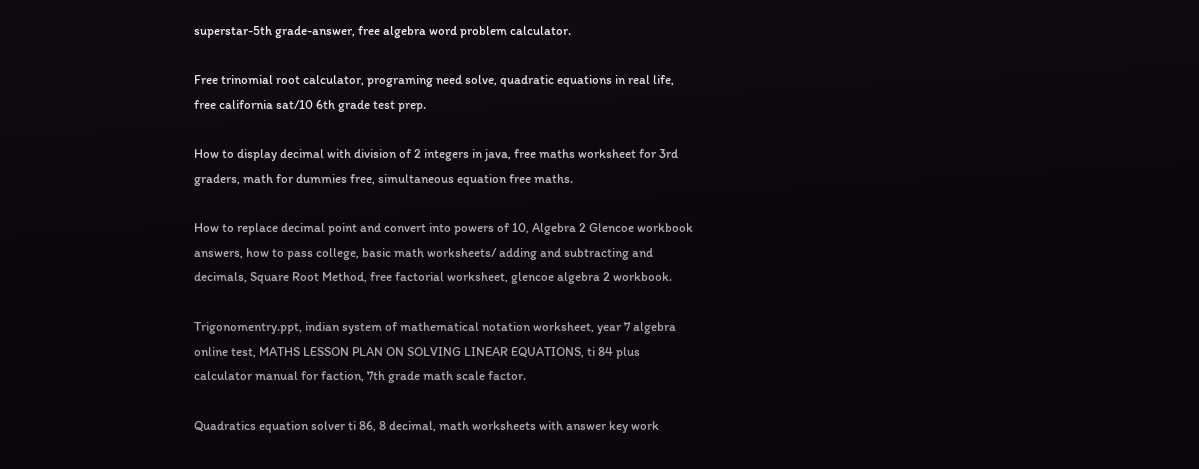superstar-5th grade-answer, free algebra word problem calculator.

Free trinomial root calculator, programing need solve, quadratic equations in real life, free california sat/10 6th grade test prep.

How to display decimal with division of 2 integers in java, free maths worksheet for 3rd graders, math for dummies free, simultaneous equation free maths.

How to replace decimal point and convert into powers of 10, Algebra 2 Glencoe workbook answers, how to pass college, basic math worksheets/ adding and subtracting and decimals, Square Root Method, free factorial worksheet, glencoe algebra 2 workbook.

Trigonomentry.ppt, indian system of mathematical notation worksheet, year 7 algebra online test, MATHS LESSON PLAN ON SOLVING LINEAR EQUATIONS, ti 84 plus calculator manual for faction, 7th grade math scale factor.

Quadratics equation solver ti 86, 8 decimal, math worksheets with answer key work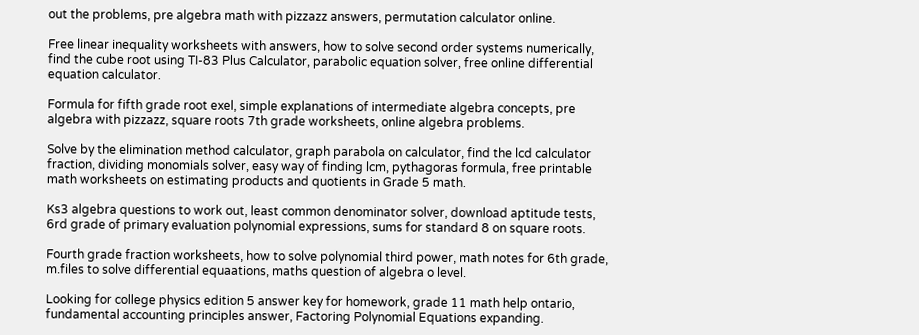out the problems, pre algebra math with pizzazz answers, permutation calculator online.

Free linear inequality worksheets with answers, how to solve second order systems numerically, find the cube root using TI-83 Plus Calculator, parabolic equation solver, free online differential equation calculator.

Formula for fifth grade root exel, simple explanations of intermediate algebra concepts, pre algebra with pizzazz, square roots 7th grade worksheets, online algebra problems.

Solve by the elimination method calculator, graph parabola on calculator, find the lcd calculator fraction, dividing monomials solver, easy way of finding lcm, pythagoras formula, free printable math worksheets on estimating products and quotients in Grade 5 math.

Ks3 algebra questions to work out, least common denominator solver, download aptitude tests, 6rd grade of primary evaluation polynomial expressions, sums for standard 8 on square roots.

Fourth grade fraction worksheets, how to solve polynomial third power, math notes for 6th grade, m.files to solve differential equaations, maths question of algebra o level.

Looking for college physics edition 5 answer key for homework, grade 11 math help ontario, fundamental accounting principles answer, Factoring Polynomial Equations expanding.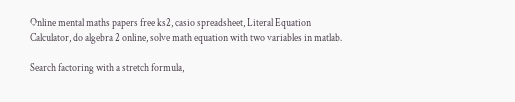Online mental maths papers free ks2, casio spreadsheet, Literal Equation Calculator, do algebra 2 online, solve math equation with two variables in matlab.

Search factoring with a stretch formula,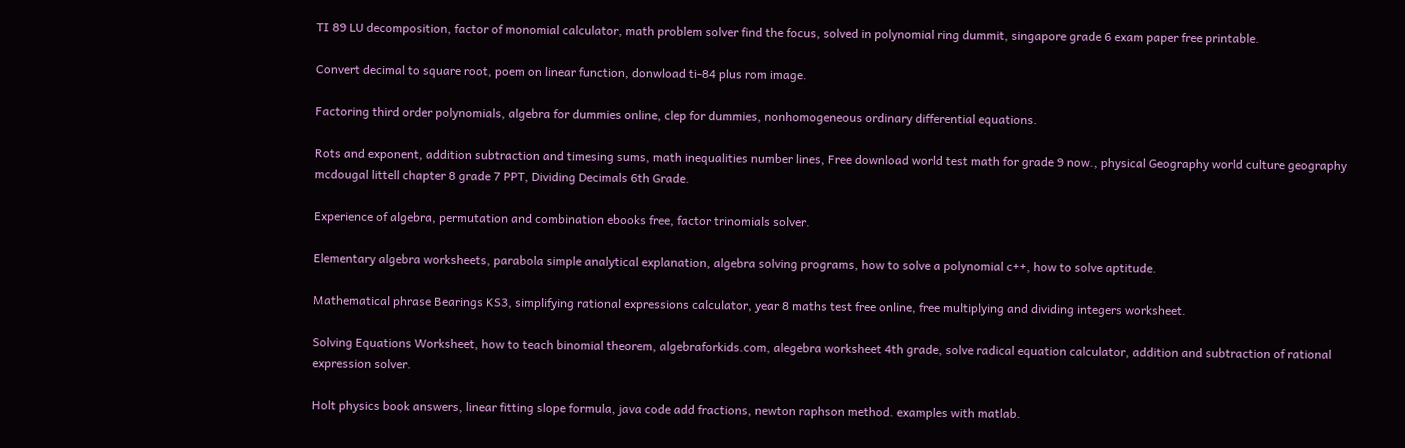TI 89 LU decomposition, factor of monomial calculator, math problem solver find the focus, solved in polynomial ring dummit, singapore grade 6 exam paper free printable.

Convert decimal to square root, poem on linear function, donwload ti-84 plus rom image.

Factoring third order polynomials, algebra for dummies online, clep for dummies, nonhomogeneous ordinary differential equations.

Rots and exponent, addition subtraction and timesing sums, math inequalities number lines, Free download world test math for grade 9 now., physical Geography world culture geography mcdougal littell chapter 8 grade 7 PPT, Dividing Decimals 6th Grade.

Experience of algebra, permutation and combination ebooks free, factor trinomials solver.

Elementary algebra worksheets, parabola simple analytical explanation, algebra solving programs, how to solve a polynomial c++, how to solve aptitude.

Mathematical phrase Bearings KS3, simplifying rational expressions calculator, year 8 maths test free online, free multiplying and dividing integers worksheet.

Solving Equations Worksheet, how to teach binomial theorem, algebraforkids.com, alegebra worksheet 4th grade, solve radical equation calculator, addition and subtraction of rational expression solver.

Holt physics book answers, linear fitting slope formula, java code add fractions, newton raphson method. examples with matlab.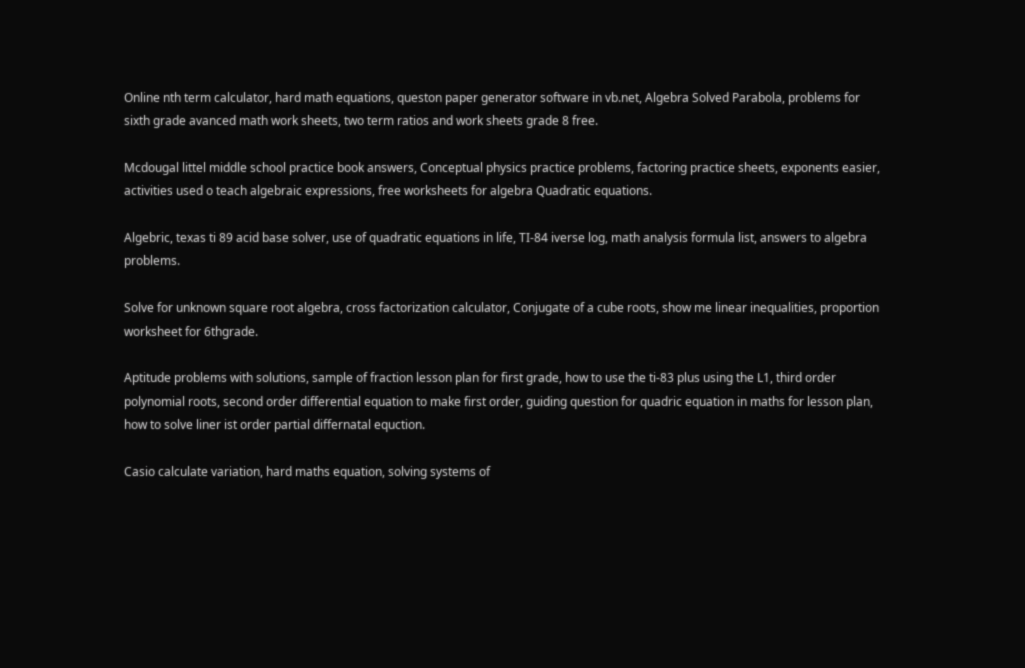Online nth term calculator, hard math equations, queston paper generator software in vb.net, Algebra Solved Parabola, problems for sixth grade avanced math work sheets, two term ratios and work sheets grade 8 free.

Mcdougal littel middle school practice book answers, Conceptual physics practice problems, factoring practice sheets, exponents easier, activities used o teach algebraic expressions, free worksheets for algebra Quadratic equations.

Algebric, texas ti 89 acid base solver, use of quadratic equations in life, TI-84 iverse log, math analysis formula list, answers to algebra problems.

Solve for unknown square root algebra, cross factorization calculator, Conjugate of a cube roots, show me linear inequalities, proportion worksheet for 6thgrade.

Aptitude problems with solutions, sample of fraction lesson plan for first grade, how to use the ti-83 plus using the L1, third order polynomial roots, second order differential equation to make first order, guiding question for quadric equation in maths for lesson plan, how to solve liner ist order partial differnatal equction.

Casio calculate variation, hard maths equation, solving systems of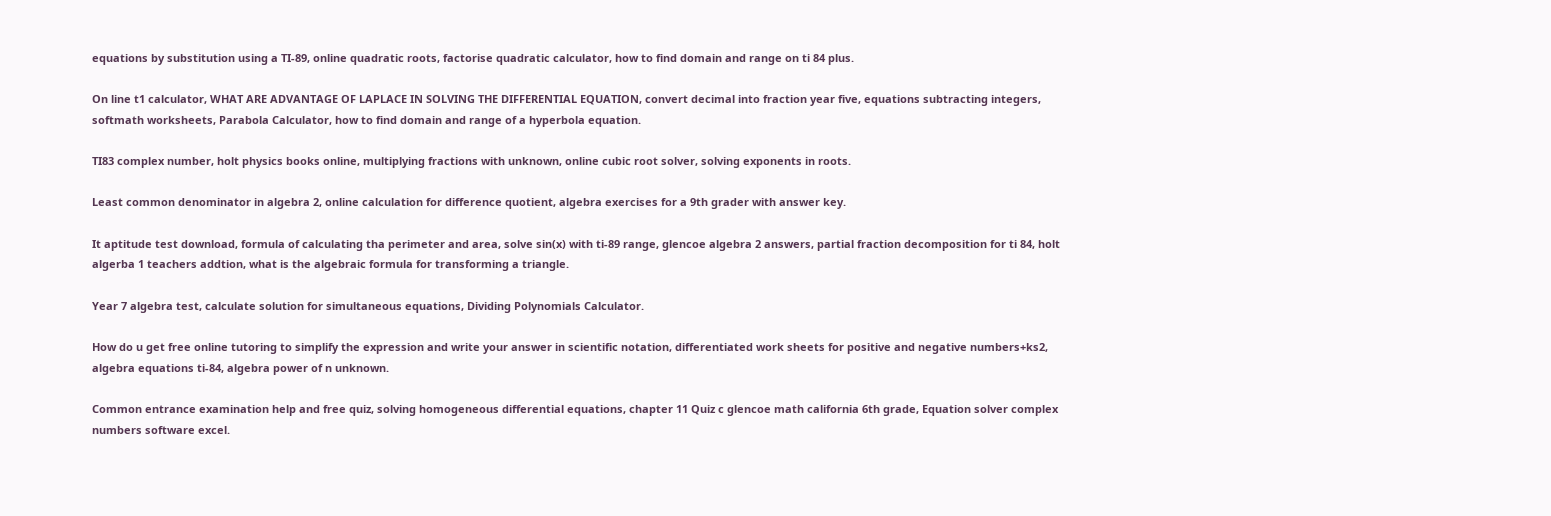equations by substitution using a TI-89, online quadratic roots, factorise quadratic calculator, how to find domain and range on ti 84 plus.

On line t1 calculator, WHAT ARE ADVANTAGE OF LAPLACE IN SOLVING THE DIFFERENTIAL EQUATION, convert decimal into fraction year five, equations subtracting integers, softmath worksheets, Parabola Calculator, how to find domain and range of a hyperbola equation.

TI83 complex number, holt physics books online, multiplying fractions with unknown, online cubic root solver, solving exponents in roots.

Least common denominator in algebra 2, online calculation for difference quotient, algebra exercises for a 9th grader with answer key.

It aptitude test download, formula of calculating tha perimeter and area, solve sin(x) with ti-89 range, glencoe algebra 2 answers, partial fraction decomposition for ti 84, holt algerba 1 teachers addtion, what is the algebraic formula for transforming a triangle.

Year 7 algebra test, calculate solution for simultaneous equations, Dividing Polynomials Calculator.

How do u get free online tutoring to simplify the expression and write your answer in scientific notation, differentiated work sheets for positive and negative numbers+ks2, algebra equations ti-84, algebra power of n unknown.

Common entrance examination help and free quiz, solving homogeneous differential equations, chapter 11 Quiz c glencoe math california 6th grade, Equation solver complex numbers software excel.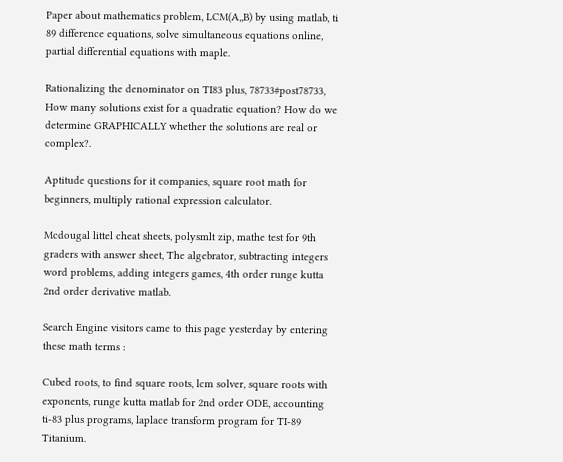Paper about mathematics problem, LCM(A,,B) by using matlab, ti 89 difference equations, solve simultaneous equations online, partial differential equations with maple.

Rationalizing the denominator on TI83 plus, 78733#post78733, How many solutions exist for a quadratic equation? How do we determine GRAPHICALLY whether the solutions are real or complex?.

Aptitude questions for it companies, square root math for beginners, multiply rational expression calculator.

Mcdougal littel cheat sheets, polysmlt zip, mathe test for 9th graders with answer sheet, The algebrator, subtracting integers word problems, adding integers games, 4th order runge kutta 2nd order derivative matlab.

Search Engine visitors came to this page yesterday by entering these math terms :

Cubed roots, to find square roots, lcm solver, square roots with exponents, runge kutta matlab for 2nd order ODE, accounting ti-83 plus programs, laplace transform program for TI-89 Titanium.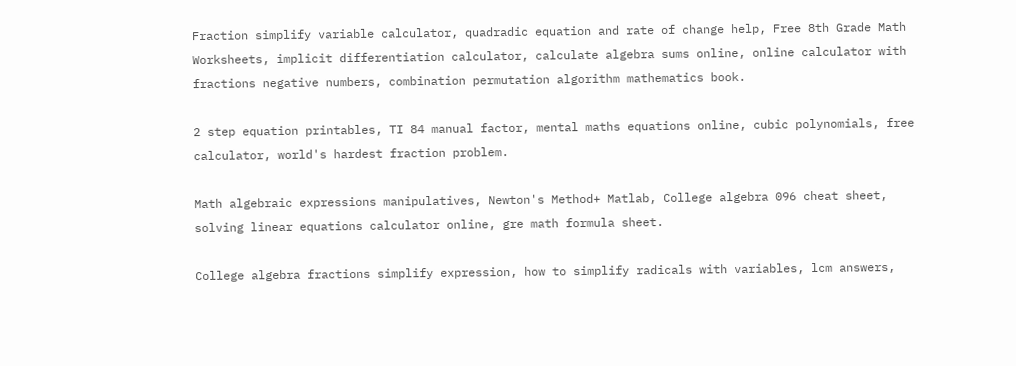Fraction simplify variable calculator, quadradic equation and rate of change help, Free 8th Grade Math Worksheets, implicit differentiation calculator, calculate algebra sums online, online calculator with fractions negative numbers, combination permutation algorithm mathematics book.

2 step equation printables, TI 84 manual factor, mental maths equations online, cubic polynomials, free calculator, world's hardest fraction problem.

Math algebraic expressions manipulatives, Newton's Method+ Matlab, College algebra 096 cheat sheet, solving linear equations calculator online, gre math formula sheet.

College algebra fractions simplify expression, how to simplify radicals with variables, lcm answers,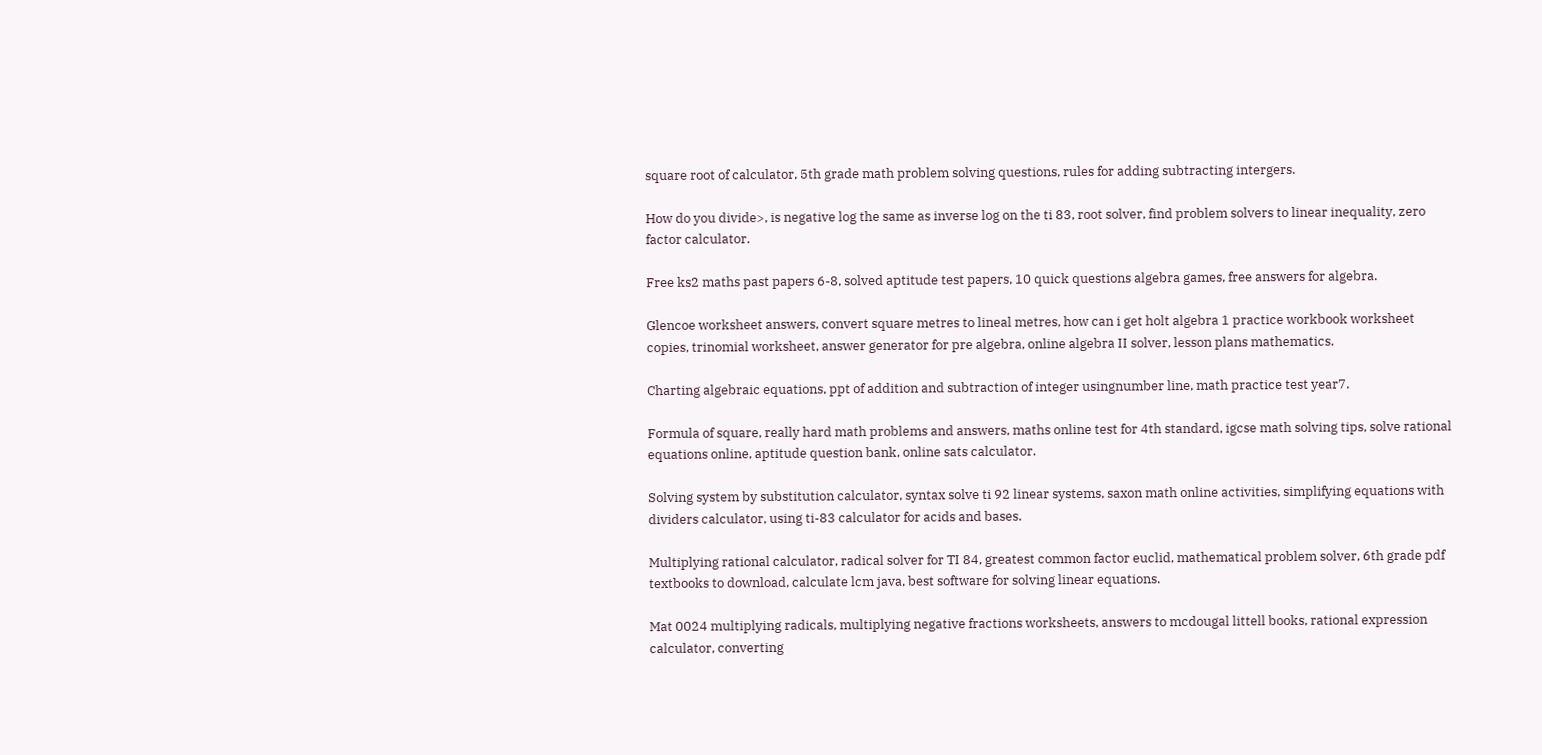square root of calculator, 5th grade math problem solving questions, rules for adding subtracting intergers.

How do you divide>, is negative log the same as inverse log on the ti 83, root solver, find problem solvers to linear inequality, zero factor calculator.

Free ks2 maths past papers 6-8, solved aptitude test papers, 10 quick questions algebra games, free answers for algebra.

Glencoe worksheet answers, convert square metres to lineal metres, how can i get holt algebra 1 practice workbook worksheet copies, trinomial worksheet, answer generator for pre algebra, online algebra II solver, lesson plans mathematics.

Charting algebraic equations, ppt of addition and subtraction of integer usingnumber line, math practice test year7.

Formula of square, really hard math problems and answers, maths online test for 4th standard, igcse math solving tips, solve rational equations online, aptitude question bank, online sats calculator.

Solving system by substitution calculator, syntax solve ti 92 linear systems, saxon math online activities, simplifying equations with dividers calculator, using ti-83 calculator for acids and bases.

Multiplying rational calculator, radical solver for TI 84, greatest common factor euclid, mathematical problem solver, 6th grade pdf textbooks to download, calculate lcm java, best software for solving linear equations.

Mat 0024 multiplying radicals, multiplying negative fractions worksheets, answers to mcdougal littell books, rational expression calculator, converting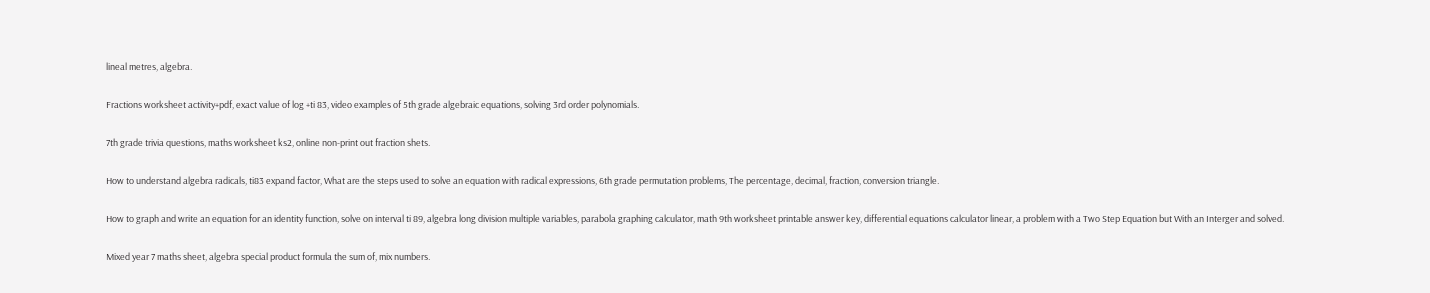lineal metres, algebra.

Fractions worksheet activity+pdf, exact value of log +ti 83, video examples of 5th grade algebraic equations, solving 3rd order polynomials.

7th grade trivia questions, maths worksheet ks2, online non-print out fraction shets.

How to understand algebra radicals, ti83 expand factor, What are the steps used to solve an equation with radical expressions, 6th grade permutation problems, The percentage, decimal, fraction, conversion triangle.

How to graph and write an equation for an identity function, solve on interval ti 89, algebra long division multiple variables, parabola graphing calculator, math 9th worksheet printable answer key, differential equations calculator linear, a problem with a Two Step Equation but With an Interger and solved.

Mixed year 7 maths sheet, algebra special product formula the sum of, mix numbers.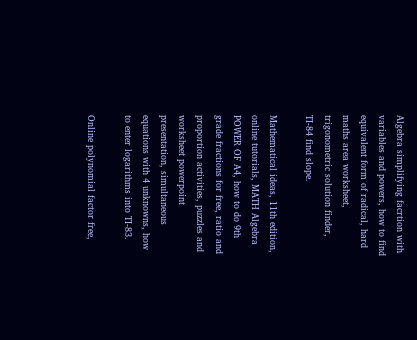Algebra simplifying facrtion with variables and powers, how to find equivalent form of radical, hard maths area worksheet, trigonometric solution finder, TI-84 find slope.

Mathematical ideas, 11th edition, online tutorials, MATH Algebra POWER OF A4, how to do 9th grade fractions for free, ratio and proportion activities, puzzles and worksheet powerpoint presentation, simultaneous equations with 4 unknowns, how to enter logarithms into TI-83.

Online polynomial factor free,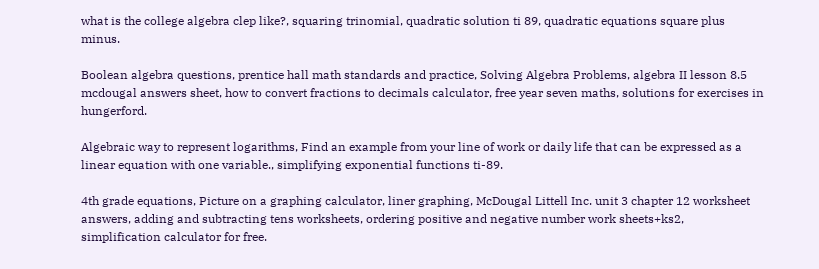what is the college algebra clep like?, squaring trinomial, quadratic solution ti 89, quadratic equations square plus minus.

Boolean algebra questions, prentice hall math standards and practice, Solving Algebra Problems, algebra II lesson 8.5 mcdougal answers sheet, how to convert fractions to decimals calculator, free year seven maths, solutions for exercises in hungerford.

Algebraic way to represent logarithms, Find an example from your line of work or daily life that can be expressed as a linear equation with one variable., simplifying exponential functions ti-89.

4th grade equations, Picture on a graphing calculator, liner graphing, McDougal Littell Inc. unit 3 chapter 12 worksheet answers, adding and subtracting tens worksheets, ordering positive and negative number work sheets+ks2, simplification calculator for free.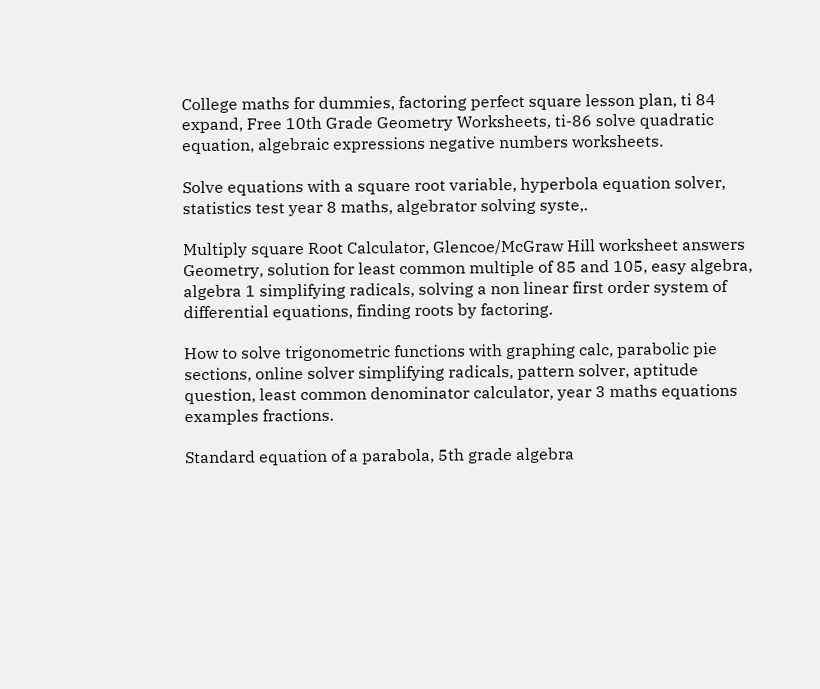College maths for dummies, factoring perfect square lesson plan, ti 84 expand, Free 10th Grade Geometry Worksheets, ti-86 solve quadratic equation, algebraic expressions negative numbers worksheets.

Solve equations with a square root variable, hyperbola equation solver, statistics test year 8 maths, algebrator solving syste,.

Multiply square Root Calculator, Glencoe/McGraw Hill worksheet answers Geometry, solution for least common multiple of 85 and 105, easy algebra, algebra 1 simplifying radicals, solving a non linear first order system of differential equations, finding roots by factoring.

How to solve trigonometric functions with graphing calc, parabolic pie sections, online solver simplifying radicals, pattern solver, aptitude question, least common denominator calculator, year 3 maths equations examples fractions.

Standard equation of a parabola, 5th grade algebra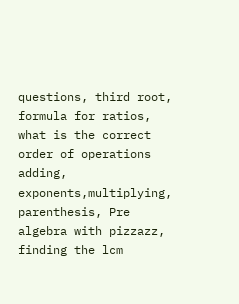questions, third root, formula for ratios, what is the correct order of operations adding, exponents,multiplying, parenthesis, Pre algebra with pizzazz, finding the lcm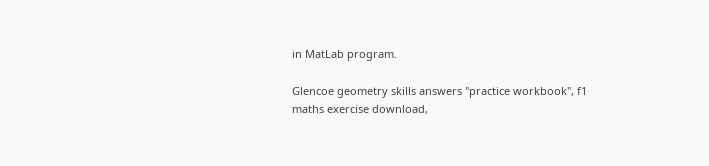in MatLab program.

Glencoe geometry skills answers "practice workbook", f1 maths exercise download,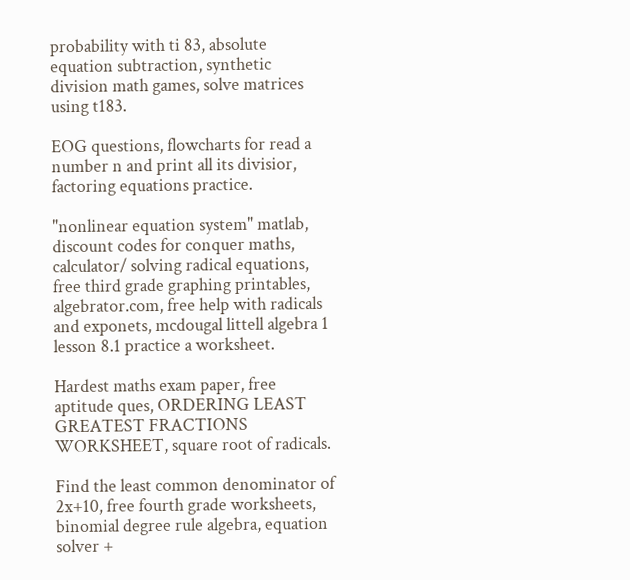probability with ti 83, absolute equation subtraction, synthetic division math games, solve matrices using t183.

EOG questions, flowcharts for read a number n and print all its divisior, factoring equations practice.

"nonlinear equation system" matlab, discount codes for conquer maths, calculator/ solving radical equations, free third grade graphing printables, algebrator.com, free help with radicals and exponets, mcdougal littell algebra 1 lesson 8.1 practice a worksheet.

Hardest maths exam paper, free aptitude ques, ORDERING LEAST GREATEST FRACTIONS WORKSHEET, square root of radicals.

Find the least common denominator of 2x+10, free fourth grade worksheets, binomial degree rule algebra, equation solver +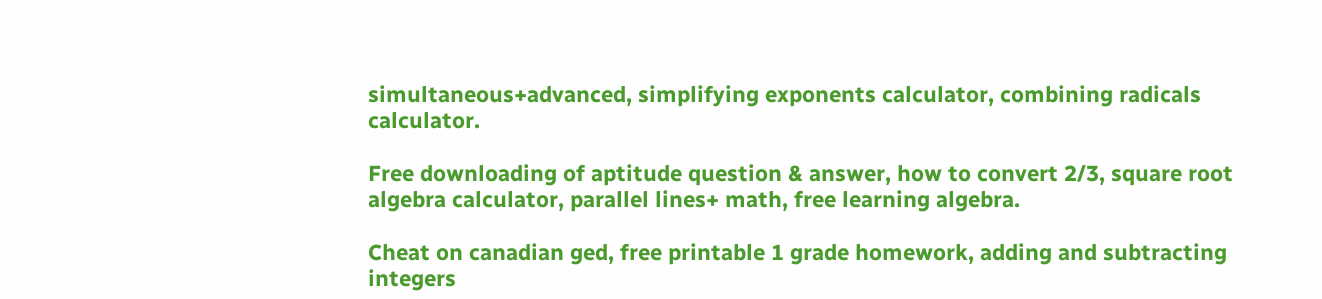simultaneous+advanced, simplifying exponents calculator, combining radicals calculator.

Free downloading of aptitude question & answer, how to convert 2/3, square root algebra calculator, parallel lines+ math, free learning algebra.

Cheat on canadian ged, free printable 1 grade homework, adding and subtracting integers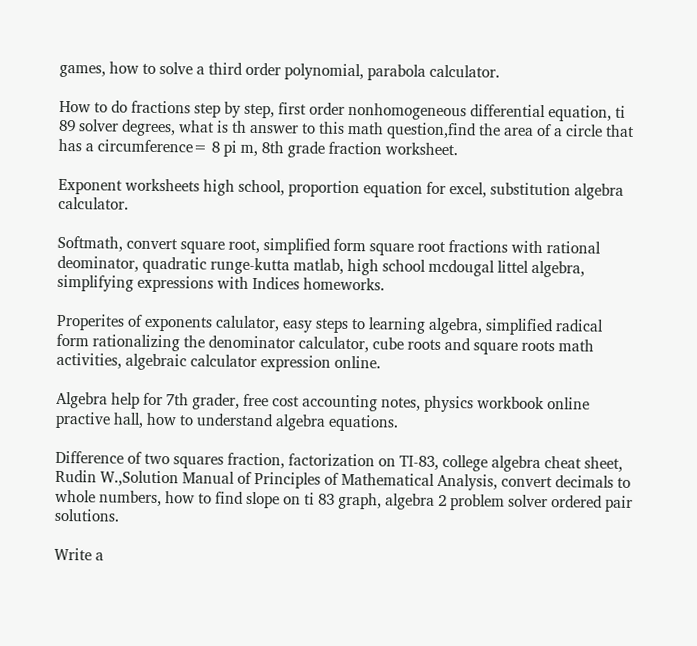games, how to solve a third order polynomial, parabola calculator.

How to do fractions step by step, first order nonhomogeneous differential equation, ti 89 solver degrees, what is th answer to this math question,find the area of a circle that has a circumference= 8 pi m, 8th grade fraction worksheet.

Exponent worksheets high school, proportion equation for excel, substitution algebra calculator.

Softmath, convert square root, simplified form square root fractions with rational deominator, quadratic runge-kutta matlab, high school mcdougal littel algebra, simplifying expressions with Indices homeworks.

Properites of exponents calulator, easy steps to learning algebra, simplified radical form rationalizing the denominator calculator, cube roots and square roots math activities, algebraic calculator expression online.

Algebra help for 7th grader, free cost accounting notes, physics workbook online practive hall, how to understand algebra equations.

Difference of two squares fraction, factorization on TI-83, college algebra cheat sheet, Rudin W.,Solution Manual of Principles of Mathematical Analysis, convert decimals to whole numbers, how to find slope on ti 83 graph, algebra 2 problem solver ordered pair solutions.

Write a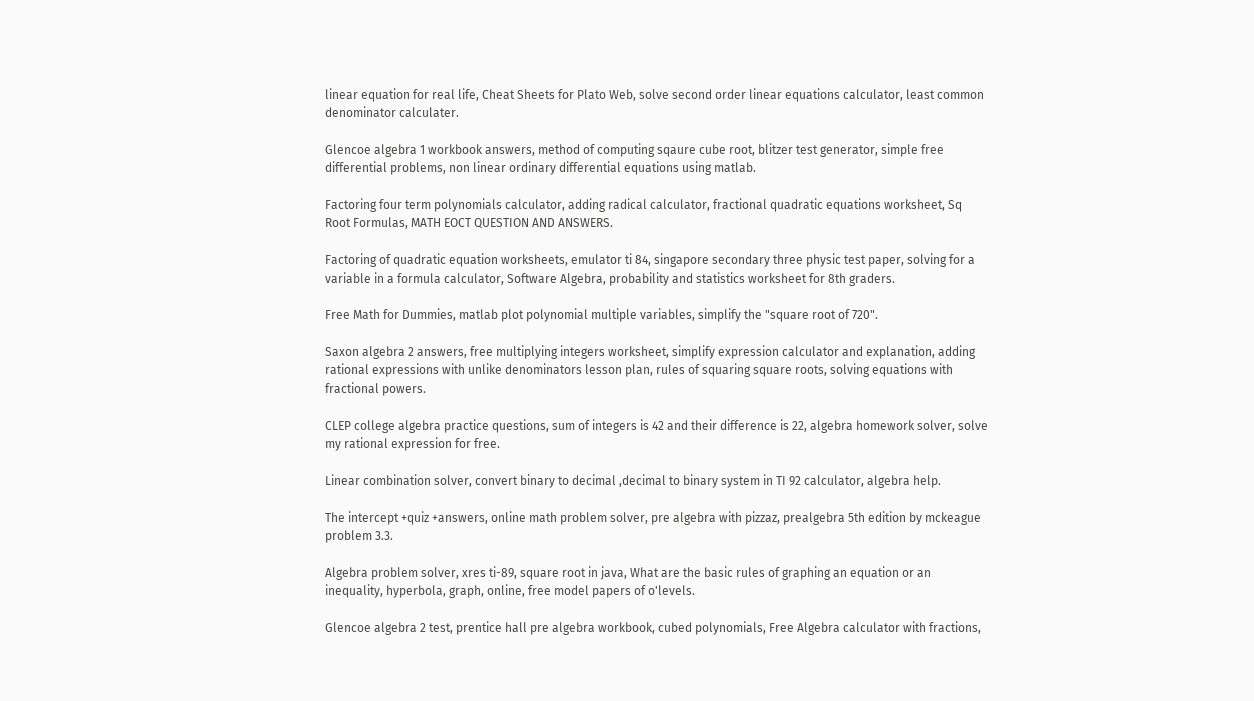linear equation for real life, Cheat Sheets for Plato Web, solve second order linear equations calculator, least common denominator calculater.

Glencoe algebra 1 workbook answers, method of computing sqaure cube root, blitzer test generator, simple free differential problems, non linear ordinary differential equations using matlab.

Factoring four term polynomials calculator, adding radical calculator, fractional quadratic equations worksheet, Sq Root Formulas, MATH EOCT QUESTION AND ANSWERS.

Factoring of quadratic equation worksheets, emulator ti 84, singapore secondary three physic test paper, solving for a variable in a formula calculator, Software Algebra, probability and statistics worksheet for 8th graders.

Free Math for Dummies, matlab plot polynomial multiple variables, simplify the "square root of 720".

Saxon algebra 2 answers, free multiplying integers worksheet, simplify expression calculator and explanation, adding rational expressions with unlike denominators lesson plan, rules of squaring square roots, solving equations with fractional powers.

CLEP college algebra practice questions, sum of integers is 42 and their difference is 22, algebra homework solver, solve my rational expression for free.

Linear combination solver, convert binary to decimal ,decimal to binary system in TI 92 calculator, algebra help.

The intercept +quiz +answers, online math problem solver, pre algebra with pizzaz, prealgebra 5th edition by mckeague problem 3.3.

Algebra problem solver, xres ti-89, square root in java, What are the basic rules of graphing an equation or an inequality, hyperbola, graph, online, free model papers of o'levels.

Glencoe algebra 2 test, prentice hall pre algebra workbook, cubed polynomials, Free Algebra calculator with fractions,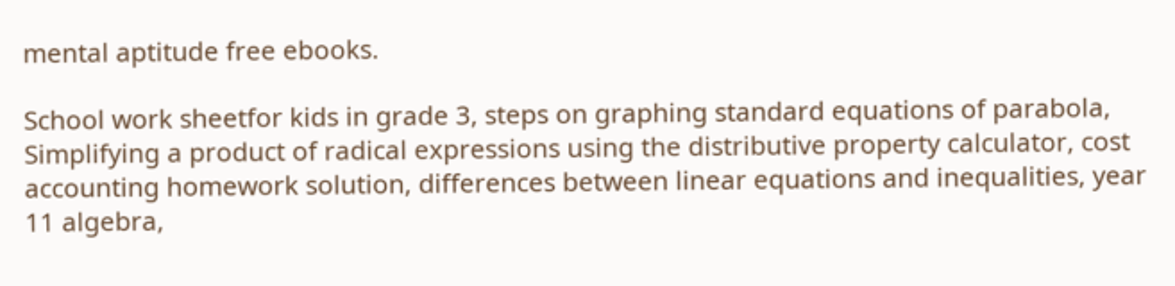mental aptitude free ebooks.

School work sheetfor kids in grade 3, steps on graphing standard equations of parabola, Simplifying a product of radical expressions using the distributive property calculator, cost accounting homework solution, differences between linear equations and inequalities, year 11 algebra,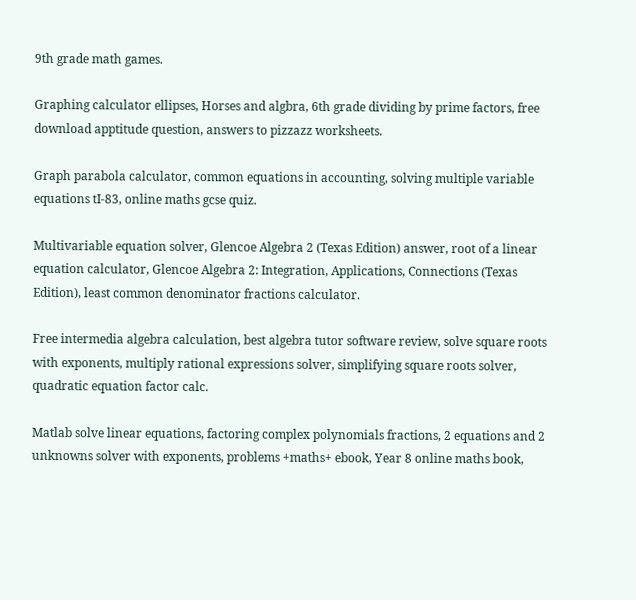9th grade math games.

Graphing calculator ellipses, Horses and algbra, 6th grade dividing by prime factors, free download apptitude question, answers to pizzazz worksheets.

Graph parabola calculator, common equations in accounting, solving multiple variable equations tI-83, online maths gcse quiz.

Multivariable equation solver, Glencoe Algebra 2 (Texas Edition) answer, root of a linear equation calculator, Glencoe Algebra 2: Integration, Applications, Connections (Texas Edition), least common denominator fractions calculator.

Free intermedia algebra calculation, best algebra tutor software review, solve square roots with exponents, multiply rational expressions solver, simplifying square roots solver, quadratic equation factor calc.

Matlab solve linear equations, factoring complex polynomials fractions, 2 equations and 2 unknowns solver with exponents, problems +maths+ ebook, Year 8 online maths book,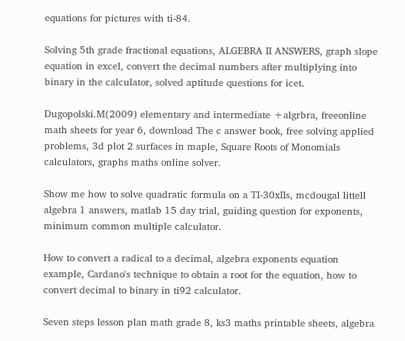equations for pictures with ti-84.

Solving 5th grade fractional equations, ALGEBRA II ANSWERS, graph slope equation in excel, convert the decimal numbers after multiplying into binary in the calculator, solved aptitude questions for icet.

Dugopolski.M(2009) elementary and intermediate +algrbra, freeonline math sheets for year 6, download The c answer book, free solving applied problems, 3d plot 2 surfaces in maple, Square Roots of Monomials calculators, graphs maths online solver.

Show me how to solve quadratic formula on a TI-30xIIs, mcdougal littell algebra 1 answers, matlab 15 day trial, guiding question for exponents, minimum common multiple calculator.

How to convert a radical to a decimal, algebra exponents equation example, Cardano's technique to obtain a root for the equation, how to convert decimal to binary in ti92 calculator.

Seven steps lesson plan math grade 8, ks3 maths printable sheets, algebra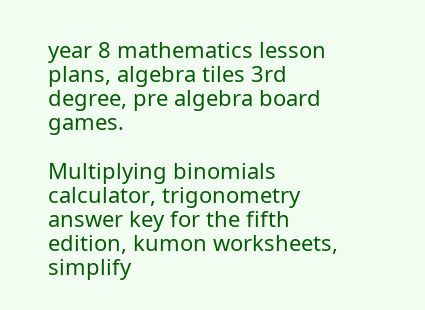year 8 mathematics lesson plans, algebra tiles 3rd degree, pre algebra board games.

Multiplying binomials calculator, trigonometry answer key for the fifth edition, kumon worksheets, simplify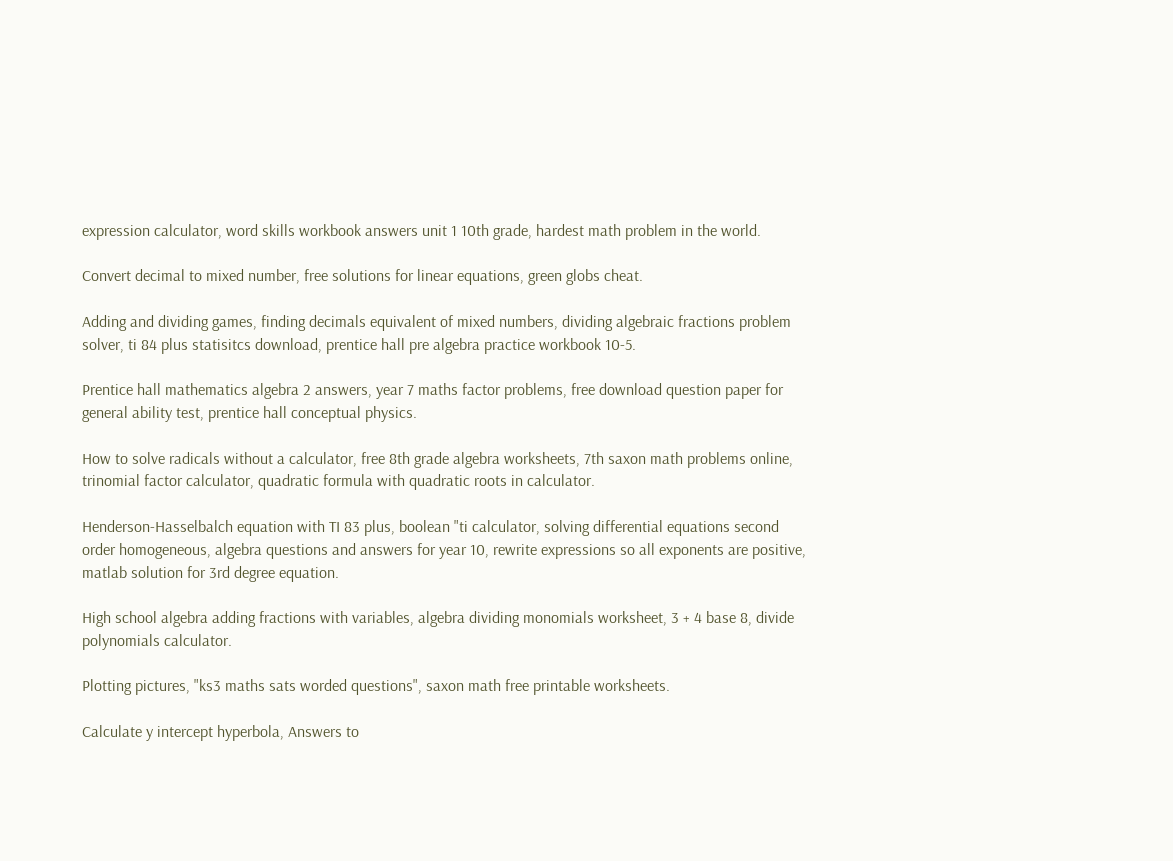expression calculator, word skills workbook answers unit 1 10th grade, hardest math problem in the world.

Convert decimal to mixed number, free solutions for linear equations, green globs cheat.

Adding and dividing games, finding decimals equivalent of mixed numbers, dividing algebraic fractions problem solver, ti 84 plus statisitcs download, prentice hall pre algebra practice workbook 10-5.

Prentice hall mathematics algebra 2 answers, year 7 maths factor problems, free download question paper for general ability test, prentice hall conceptual physics.

How to solve radicals without a calculator, free 8th grade algebra worksheets, 7th saxon math problems online, trinomial factor calculator, quadratic formula with quadratic roots in calculator.

Henderson-Hasselbalch equation with TI 83 plus, boolean "ti calculator, solving differential equations second order homogeneous, algebra questions and answers for year 10, rewrite expressions so all exponents are positive, matlab solution for 3rd degree equation.

High school algebra adding fractions with variables, algebra dividing monomials worksheet, 3 + 4 base 8, divide polynomials calculator.

Plotting pictures, "ks3 maths sats worded questions", saxon math free printable worksheets.

Calculate y intercept hyperbola, Answers to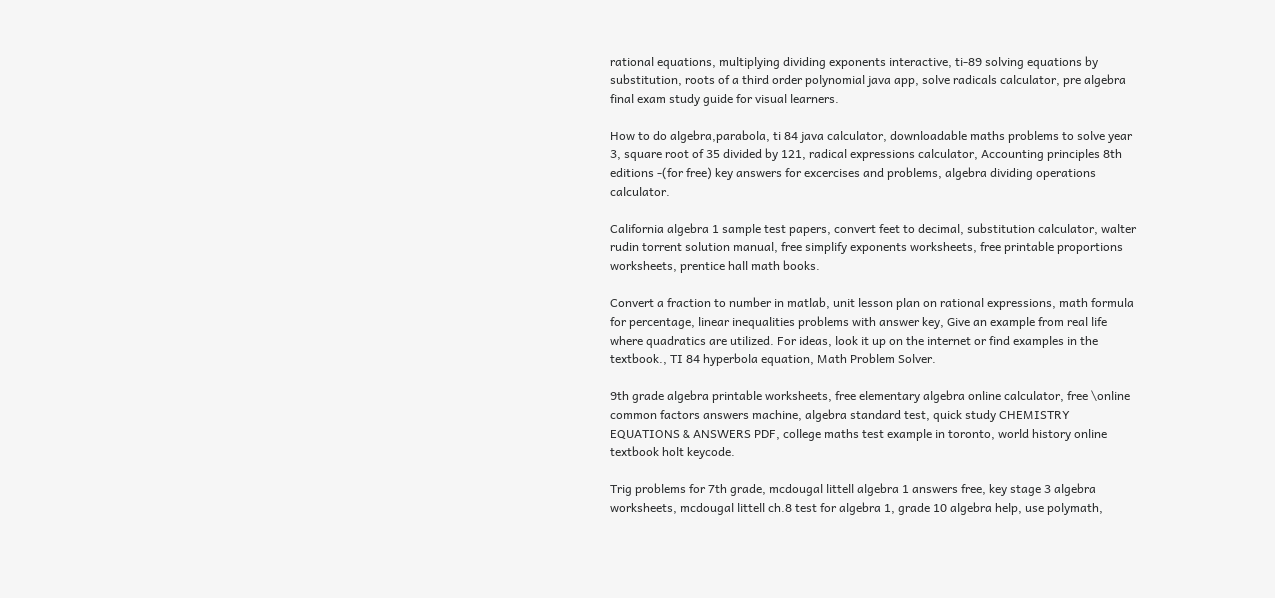rational equations, multiplying dividing exponents interactive, ti-89 solving equations by substitution, roots of a third order polynomial java app, solve radicals calculator, pre algebra final exam study guide for visual learners.

How to do algebra,parabola, ti 84 java calculator, downloadable maths problems to solve year 3, square root of 35 divided by 121, radical expressions calculator, Accounting principles 8th editions -(for free) key answers for excercises and problems, algebra dividing operations calculator.

California algebra 1 sample test papers, convert feet to decimal, substitution calculator, walter rudin torrent solution manual, free simplify exponents worksheets, free printable proportions worksheets, prentice hall math books.

Convert a fraction to number in matlab, unit lesson plan on rational expressions, math formula for percentage, linear inequalities problems with answer key, Give an example from real life where quadratics are utilized. For ideas, look it up on the internet or find examples in the textbook., TI 84 hyperbola equation, Math Problem Solver.

9th grade algebra printable worksheets, free elementary algebra online calculator, free \online common factors answers machine, algebra standard test, quick study CHEMISTRY EQUATIONS & ANSWERS PDF, college maths test example in toronto, world history online textbook holt keycode.

Trig problems for 7th grade, mcdougal littell algebra 1 answers free, key stage 3 algebra worksheets, mcdougal littell ch.8 test for algebra 1, grade 10 algebra help, use polymath,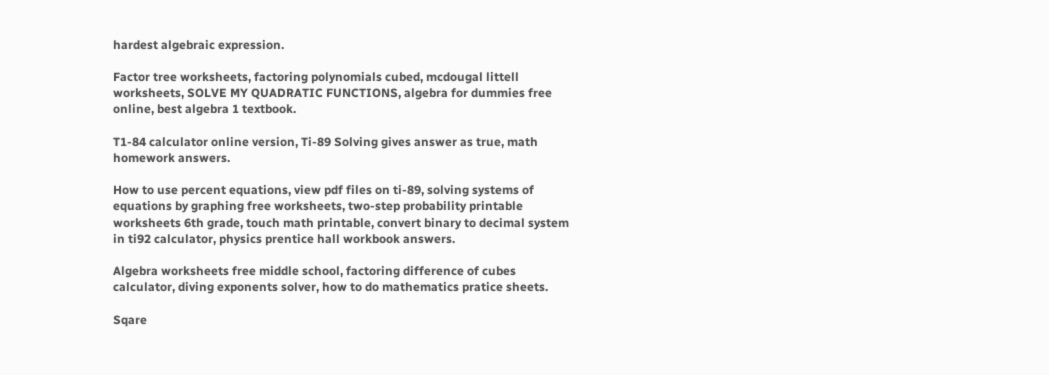hardest algebraic expression.

Factor tree worksheets, factoring polynomials cubed, mcdougal littell worksheets, SOLVE MY QUADRATIC FUNCTIONS, algebra for dummies free online, best algebra 1 textbook.

T1-84 calculator online version, Ti-89 Solving gives answer as true, math homework answers.

How to use percent equations, view pdf files on ti-89, solving systems of equations by graphing free worksheets, two-step probability printable worksheets 6th grade, touch math printable, convert binary to decimal system in ti92 calculator, physics prentice hall workbook answers.

Algebra worksheets free middle school, factoring difference of cubes calculator, diving exponents solver, how to do mathematics pratice sheets.

Sqare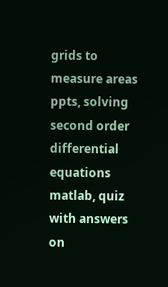grids to measure areas ppts, solving second order differential equations matlab, quiz with answers on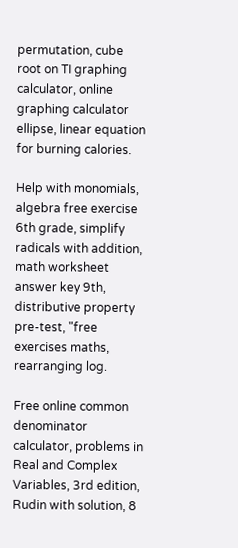permutation, cube root on TI graphing calculator, online graphing calculator ellipse, linear equation for burning calories.

Help with monomials, algebra free exercise 6th grade, simplify radicals with addition, math worksheet answer key 9th, distributive property pre-test, "free exercises maths, rearranging log.

Free online common denominator calculator, problems in Real and Complex Variables, 3rd edition, Rudin with solution, 8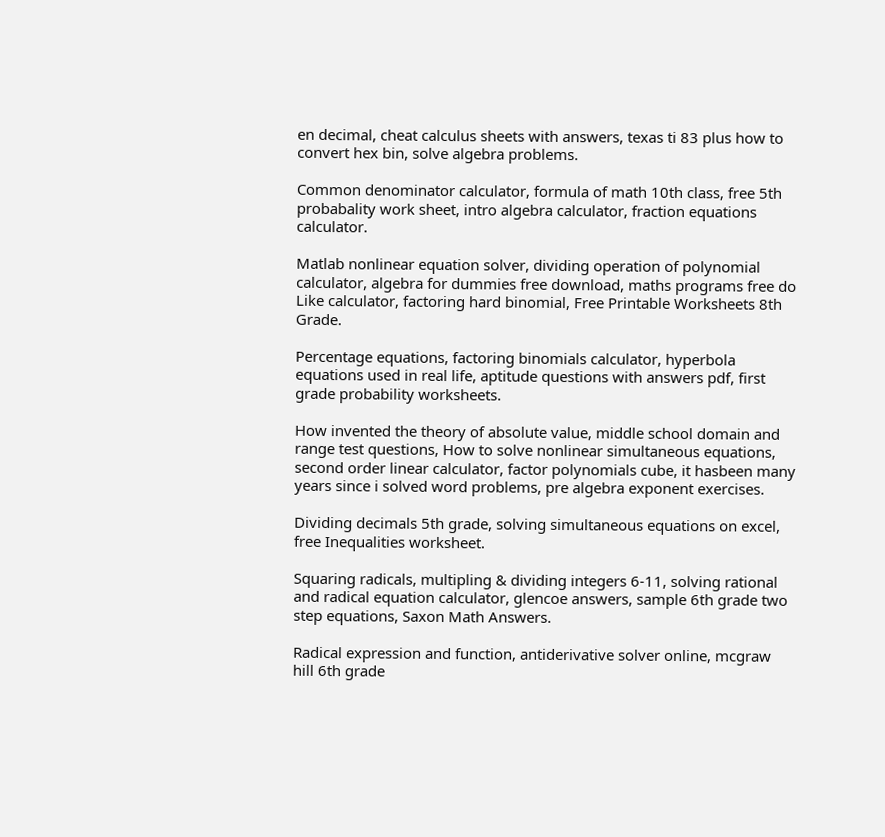en decimal, cheat calculus sheets with answers, texas ti 83 plus how to convert hex bin, solve algebra problems.

Common denominator calculator, formula of math 10th class, free 5th probabality work sheet, intro algebra calculator, fraction equations calculator.

Matlab nonlinear equation solver, dividing operation of polynomial calculator, algebra for dummies free download, maths programs free do Like calculator, factoring hard binomial, Free Printable Worksheets 8th Grade.

Percentage equations, factoring binomials calculator, hyperbola equations used in real life, aptitude questions with answers pdf, first grade probability worksheets.

How invented the theory of absolute value, middle school domain and range test questions, How to solve nonlinear simultaneous equations, second order linear calculator, factor polynomials cube, it hasbeen many years since i solved word problems, pre algebra exponent exercises.

Dividing decimals 5th grade, solving simultaneous equations on excel, free Inequalities worksheet.

Squaring radicals, multipling & dividing integers 6-11, solving rational and radical equation calculator, glencoe answers, sample 6th grade two step equations, Saxon Math Answers.

Radical expression and function, antiderivative solver online, mcgraw hill 6th grade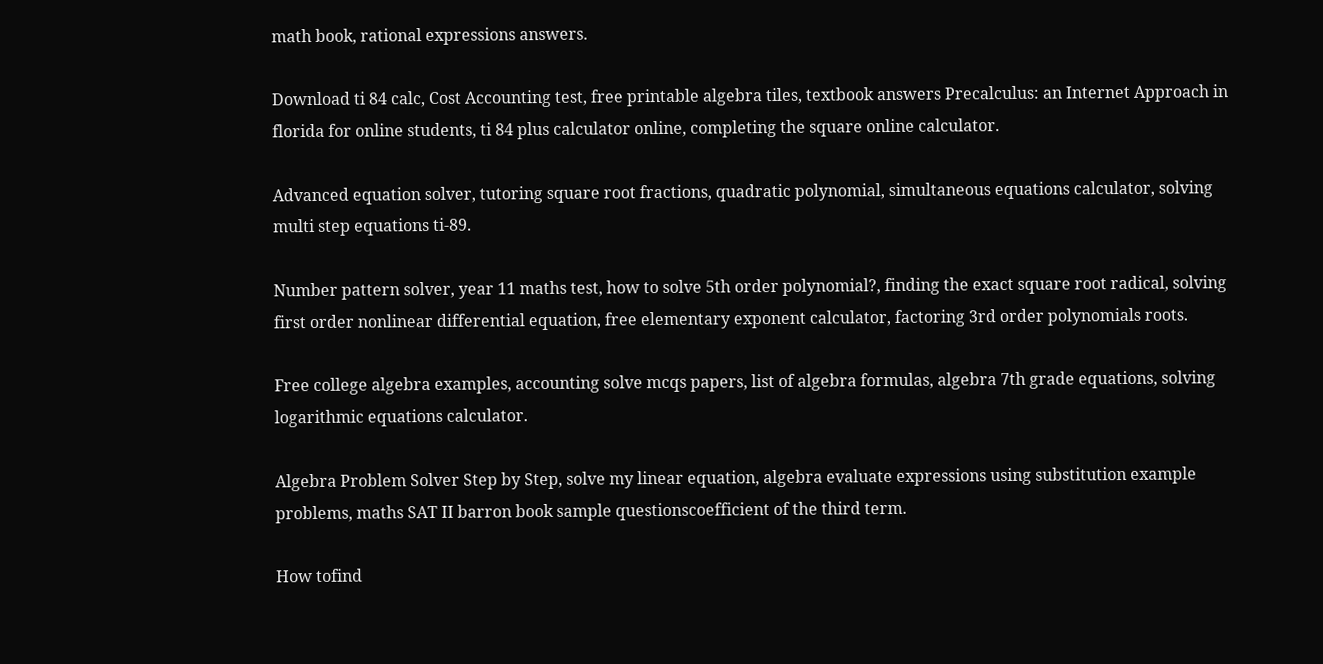math book, rational expressions answers.

Download ti 84 calc, Cost Accounting test, free printable algebra tiles, textbook answers Precalculus: an Internet Approach in florida for online students, ti 84 plus calculator online, completing the square online calculator.

Advanced equation solver, tutoring square root fractions, quadratic polynomial, simultaneous equations calculator, solving multi step equations ti-89.

Number pattern solver, year 11 maths test, how to solve 5th order polynomial?, finding the exact square root radical, solving first order nonlinear differential equation, free elementary exponent calculator, factoring 3rd order polynomials roots.

Free college algebra examples, accounting solve mcqs papers, list of algebra formulas, algebra 7th grade equations, solving logarithmic equations calculator.

Algebra Problem Solver Step by Step, solve my linear equation, algebra evaluate expressions using substitution example problems, maths SAT II barron book sample questionscoefficient of the third term.

How tofind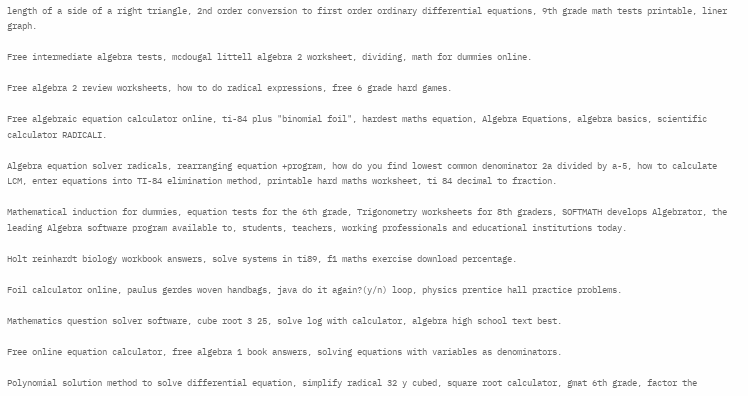length of a side of a right triangle, 2nd order conversion to first order ordinary differential equations, 9th grade math tests printable, liner graph.

Free intermediate algebra tests, mcdougal littell algebra 2 worksheet, dividing, math for dummies online.

Free algebra 2 review worksheets, how to do radical expressions, free 6 grade hard games.

Free algebraic equation calculator online, ti-84 plus "binomial foil", hardest maths equation, Algebra Equations, algebra basics, scientific calculator RADICALI.

Algebra equation solver radicals, rearranging equation +program, how do you find lowest common denominator 2a divided by a-5, how to calculate LCM, enter equations into TI-84 elimination method, printable hard maths worksheet, ti 84 decimal to fraction.

Mathematical induction for dummies, equation tests for the 6th grade, Trigonometry worksheets for 8th graders, SOFTMATH develops Algebrator, the leading Algebra software program available to, students, teachers, working professionals and educational institutions today.

Holt reinhardt biology workbook answers, solve systems in ti89, f1 maths exercise download percentage.

Foil calculator online, paulus gerdes woven handbags, java do it again?(y/n) loop, physics prentice hall practice problems.

Mathematics question solver software, cube root 3 25, solve log with calculator, algebra high school text best.

Free online equation calculator, free algebra 1 book answers, solving equations with variables as denominators.

Polynomial solution method to solve differential equation, simplify radical 32 y cubed, square root calculator, gmat 6th grade, factor the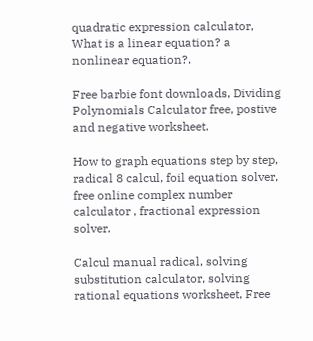quadratic expression calculator, What is a linear equation? a nonlinear equation?.

Free barbie font downloads, Dividing Polynomials Calculator free, postive and negative worksheet.

How to graph equations step by step, radical 8 calcul, foil equation solver, free online complex number calculator , fractional expression solver.

Calcul manual radical, solving substitution calculator, solving rational equations worksheet, Free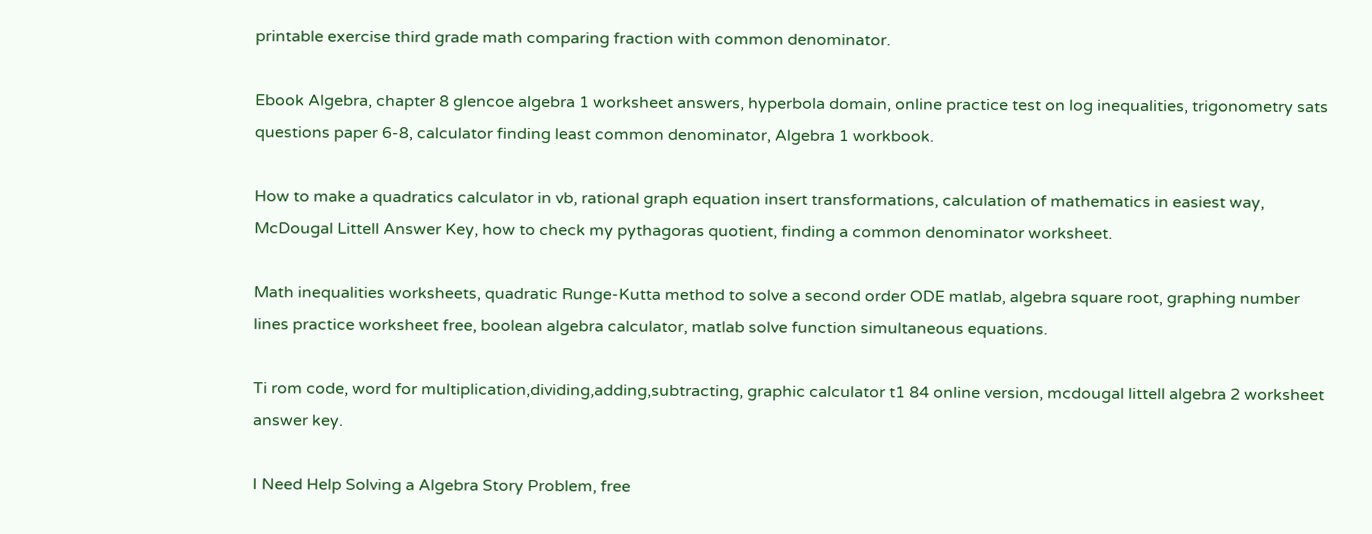printable exercise third grade math comparing fraction with common denominator.

Ebook Algebra, chapter 8 glencoe algebra 1 worksheet answers, hyperbola domain, online practice test on log inequalities, trigonometry sats questions paper 6-8, calculator finding least common denominator, Algebra 1 workbook.

How to make a quadratics calculator in vb, rational graph equation insert transformations, calculation of mathematics in easiest way, McDougal Littell Answer Key, how to check my pythagoras quotient, finding a common denominator worksheet.

Math inequalities worksheets, quadratic Runge-Kutta method to solve a second order ODE matlab, algebra square root, graphing number lines practice worksheet free, boolean algebra calculator, matlab solve function simultaneous equations.

Ti rom code, word for multiplication,dividing,adding,subtracting, graphic calculator t1 84 online version, mcdougal littell algebra 2 worksheet answer key.

I Need Help Solving a Algebra Story Problem, free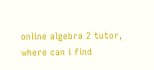online algebra 2 tutor, where can i find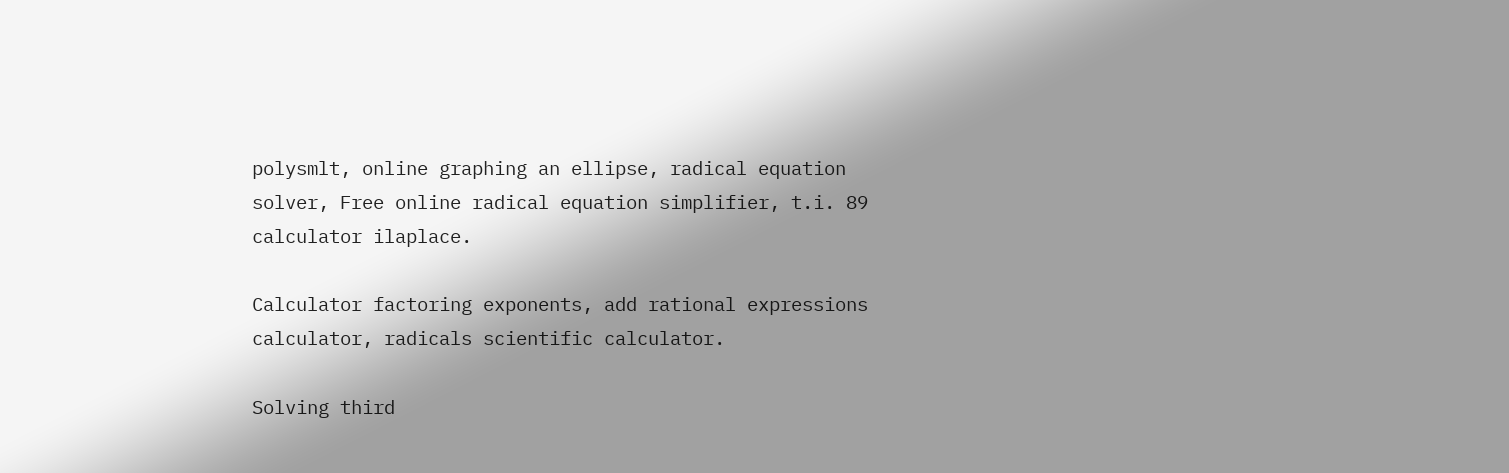polysmlt, online graphing an ellipse, radical equation solver, Free online radical equation simplifier, t.i. 89 calculator ilaplace.

Calculator factoring exponents, add rational expressions calculator, radicals scientific calculator.

Solving third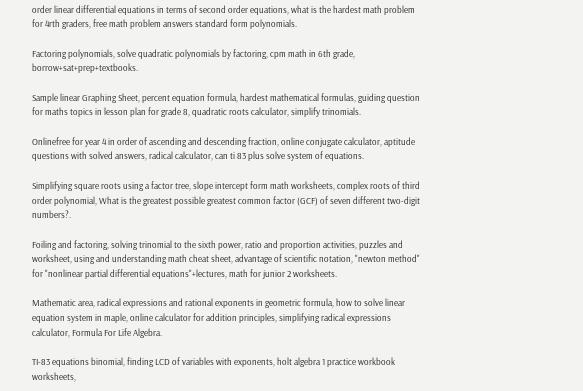order linear differential equations in terms of second order equations, what is the hardest math problem for 4rth graders, free math problem answers standard form polynomials.

Factoring polynomials, solve quadratic polynomials by factoring, cpm math in 6th grade, borrow+sat+prep+textbooks.

Sample linear Graphing Sheet, percent equation formula, hardest mathematical formulas, guiding question for maths topics in lesson plan for grade 8, quadratic roots calculator, simplify trinomials.

Onlinefree for year 4 in order of ascending and descending fraction, online conjugate calculator, aptitude questions with solved answers, radical calculator, can ti 83 plus solve system of equations.

Simplifying square roots using a factor tree, slope intercept form math worksheets, complex roots of third order polynomial, What is the greatest possible greatest common factor (GCF) of seven different two-digit numbers?.

Foiling and factoring, solving trinomial to the sixth power, ratio and proportion activities, puzzles and worksheet, using and understanding math cheat sheet, advantage of scientific notation, "newton method" for "nonlinear partial differential equations"+lectures, math for junior 2 worksheets.

Mathematic area, radical expressions and rational exponents in geometric formula, how to solve linear equation system in maple, online calculator for addition principles, simplifying radical expressions calculator, Formula For Life Algebra.

TI-83 equations binomial, finding LCD of variables with exponents, holt algebra 1 practice workbook worksheets,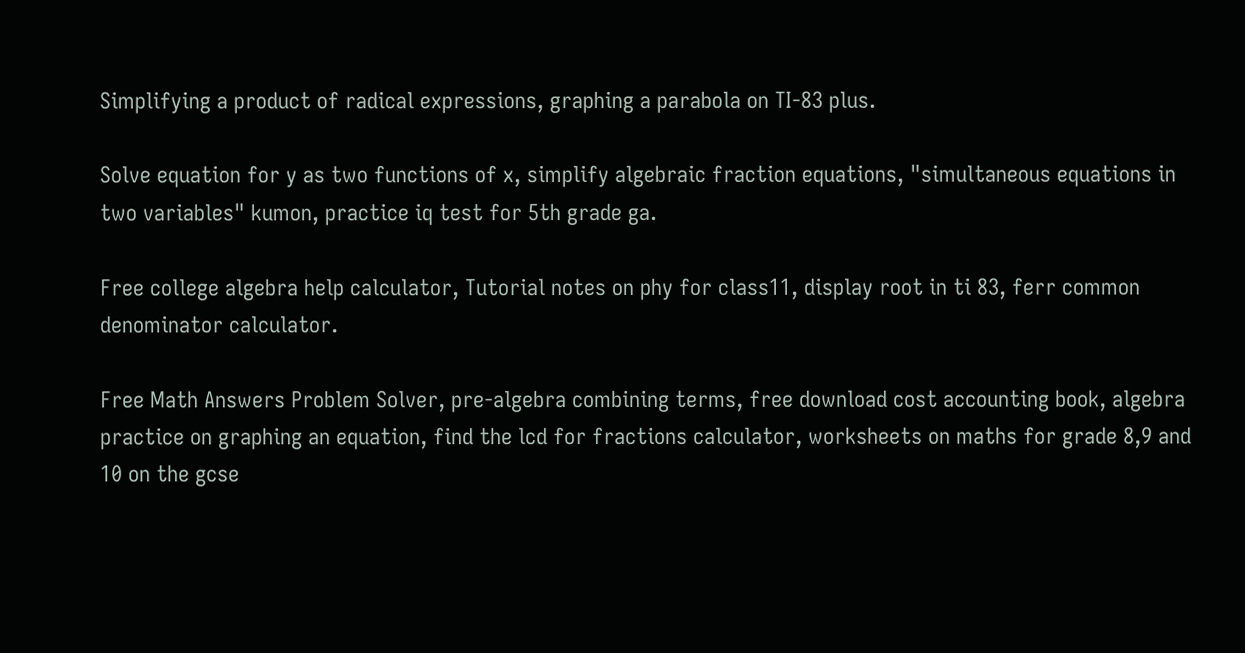Simplifying a product of radical expressions, graphing a parabola on TI-83 plus.

Solve equation for y as two functions of x, simplify algebraic fraction equations, "simultaneous equations in two variables" kumon, practice iq test for 5th grade ga.

Free college algebra help calculator, Tutorial notes on phy for class11, display root in ti 83, ferr common denominator calculator.

Free Math Answers Problem Solver, pre-algebra combining terms, free download cost accounting book, algebra practice on graphing an equation, find the lcd for fractions calculator, worksheets on maths for grade 8,9 and 10 on the gcse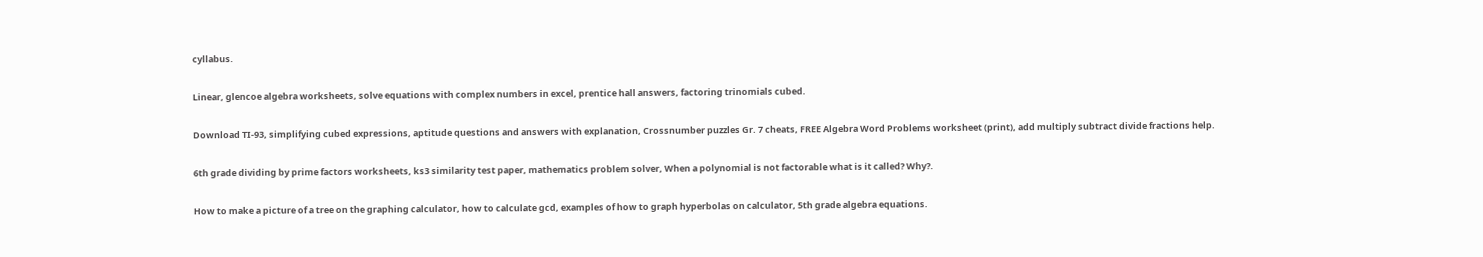cyllabus.

Linear, glencoe algebra worksheets, solve equations with complex numbers in excel, prentice hall answers, factoring trinomials cubed.

Download TI-93, simplifying cubed expressions, aptitude questions and answers with explanation, Crossnumber puzzles Gr. 7 cheats, FREE Algebra Word Problems worksheet (print), add multiply subtract divide fractions help.

6th grade dividing by prime factors worksheets, ks3 similarity test paper, mathematics problem solver, When a polynomial is not factorable what is it called? Why?.

How to make a picture of a tree on the graphing calculator, how to calculate gcd, examples of how to graph hyperbolas on calculator, 5th grade algebra equations.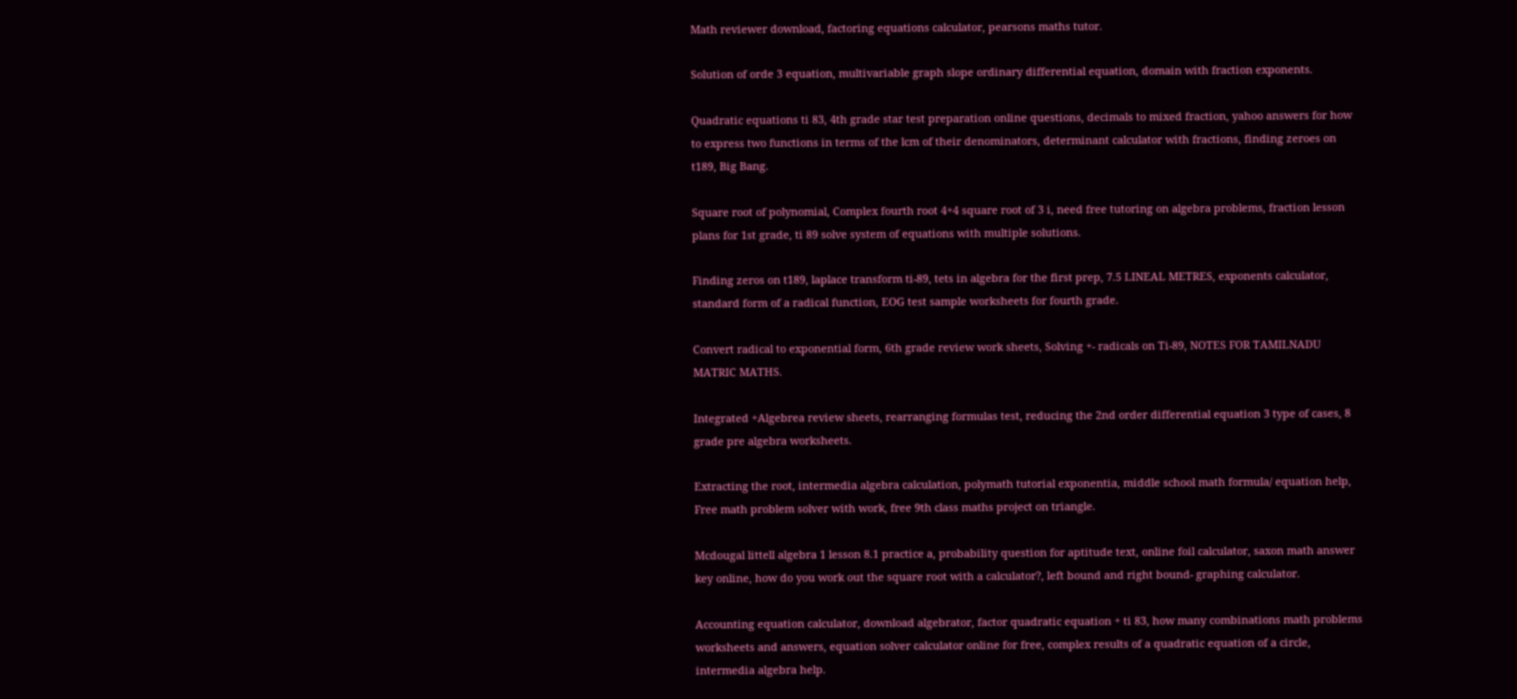Math reviewer download, factoring equations calculator, pearsons maths tutor.

Solution of orde 3 equation, multivariable graph slope ordinary differential equation, domain with fraction exponents.

Quadratic equations ti 83, 4th grade star test preparation online questions, decimals to mixed fraction, yahoo answers for how to express two functions in terms of the lcm of their denominators, determinant calculator with fractions, finding zeroes on t189, Big Bang.

Square root of polynomial, Complex fourth root 4+4 square root of 3 i, need free tutoring on algebra problems, fraction lesson plans for 1st grade, ti 89 solve system of equations with multiple solutions.

Finding zeros on t189, laplace transform ti-89, tets in algebra for the first prep, 7.5 LINEAL METRES, exponents calculator, standard form of a radical function, EOG test sample worksheets for fourth grade.

Convert radical to exponential form, 6th grade review work sheets, Solving +- radicals on Ti-89, NOTES FOR TAMILNADU MATRIC MATHS.

Integrated +Algebrea review sheets, rearranging formulas test, reducing the 2nd order differential equation 3 type of cases, 8 grade pre algebra worksheets.

Extracting the root, intermedia algebra calculation, polymath tutorial exponentia, middle school math formula/ equation help, Free math problem solver with work, free 9th class maths project on triangle.

Mcdougal littell algebra 1 lesson 8.1 practice a, probability question for aptitude text, online foil calculator, saxon math answer key online, how do you work out the square root with a calculator?, left bound and right bound- graphing calculator.

Accounting equation calculator, download algebrator, factor quadratic equation + ti 83, how many combinations math problems worksheets and answers, equation solver calculator online for free, complex results of a quadratic equation of a circle, intermedia algebra help.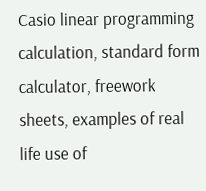Casio linear programming calculation, standard form calculator, freework sheets, examples of real life use of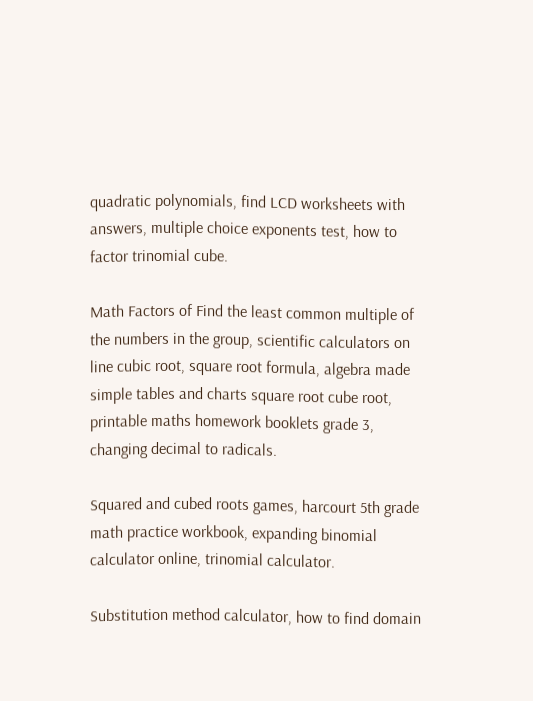quadratic polynomials, find LCD worksheets with answers, multiple choice exponents test, how to factor trinomial cube.

Math Factors of Find the least common multiple of the numbers in the group, scientific calculators on line cubic root, square root formula, algebra made simple tables and charts square root cube root, printable maths homework booklets grade 3, changing decimal to radicals.

Squared and cubed roots games, harcourt 5th grade math practice workbook, expanding binomial calculator online, trinomial calculator.

Substitution method calculator, how to find domain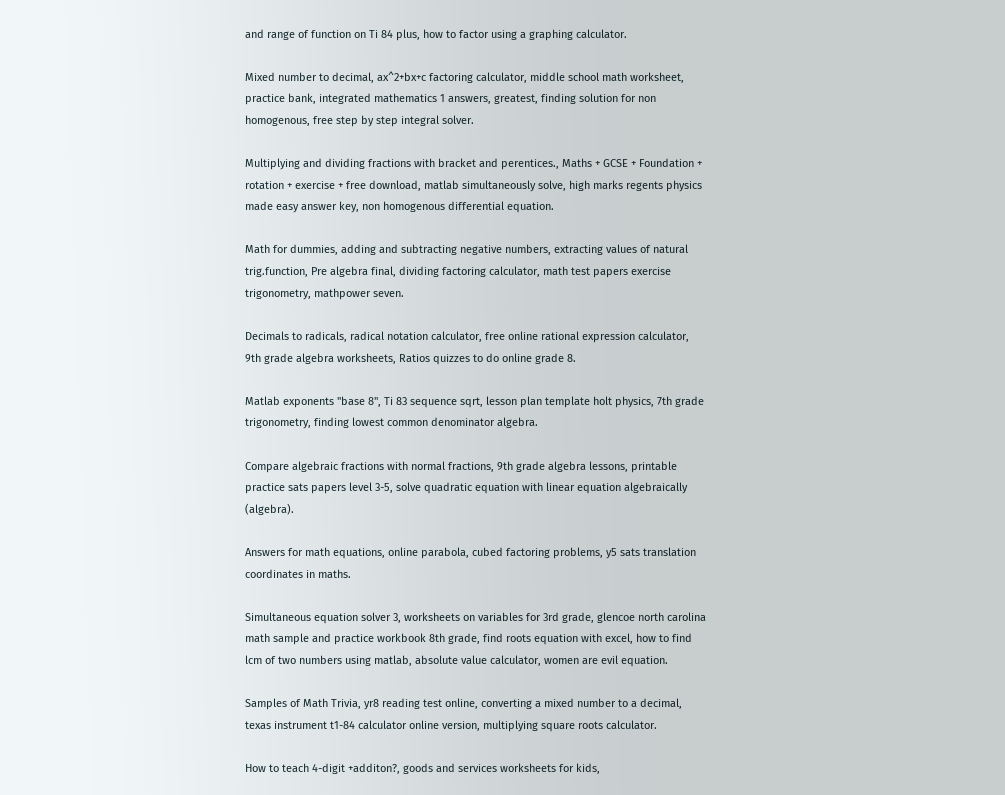and range of function on Ti 84 plus, how to factor using a graphing calculator.

Mixed number to decimal, ax^2+bx+c factoring calculator, middle school math worksheet, practice bank, integrated mathematics 1 answers, greatest, finding solution for non homogenous, free step by step integral solver.

Multiplying and dividing fractions with bracket and perentices., Maths + GCSE + Foundation + rotation + exercise + free download, matlab simultaneously solve, high marks regents physics made easy answer key, non homogenous differential equation.

Math for dummies, adding and subtracting negative numbers, extracting values of natural trig.function, Pre algebra final, dividing factoring calculator, math test papers exercise trigonometry, mathpower seven.

Decimals to radicals, radical notation calculator, free online rational expression calculator, 9th grade algebra worksheets, Ratios quizzes to do online grade 8.

Matlab exponents "base 8", Ti 83 sequence sqrt, lesson plan template holt physics, 7th grade trigonometry, finding lowest common denominator algebra.

Compare algebraic fractions with normal fractions, 9th grade algebra lessons, printable practice sats papers level 3-5, solve quadratic equation with linear equation algebraically (algebra).

Answers for math equations, online parabola, cubed factoring problems, y5 sats translation coordinates in maths.

Simultaneous equation solver 3, worksheets on variables for 3rd grade, glencoe north carolina math sample and practice workbook 8th grade, find roots equation with excel, how to find lcm of two numbers using matlab, absolute value calculator, women are evil equation.

Samples of Math Trivia, yr8 reading test online, converting a mixed number to a decimal, texas instrument t1-84 calculator online version, multiplying square roots calculator.

How to teach 4-digit +additon?, goods and services worksheets for kids,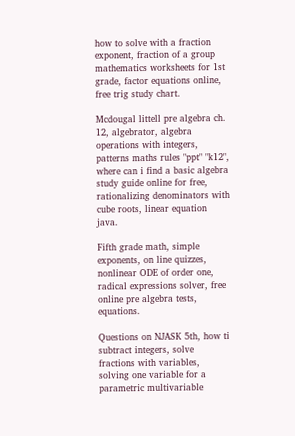how to solve with a fraction exponent, fraction of a group mathematics worksheets for 1st grade, factor equations online, free trig study chart.

Mcdougal littell pre algebra ch. 12, algebrator, algebra operations with integers, patterns maths rules "ppt" "k12", where can i find a basic algebra study guide online for free, rationalizing denominators with cube roots, linear equation java.

Fifth grade math, simple exponents, on line quizzes, nonlinear ODE of order one, radical expressions solver, free online pre algebra tests, equations.

Questions on NJASK 5th, how ti subtract integers, solve fractions with variables, solving one variable for a parametric multivariable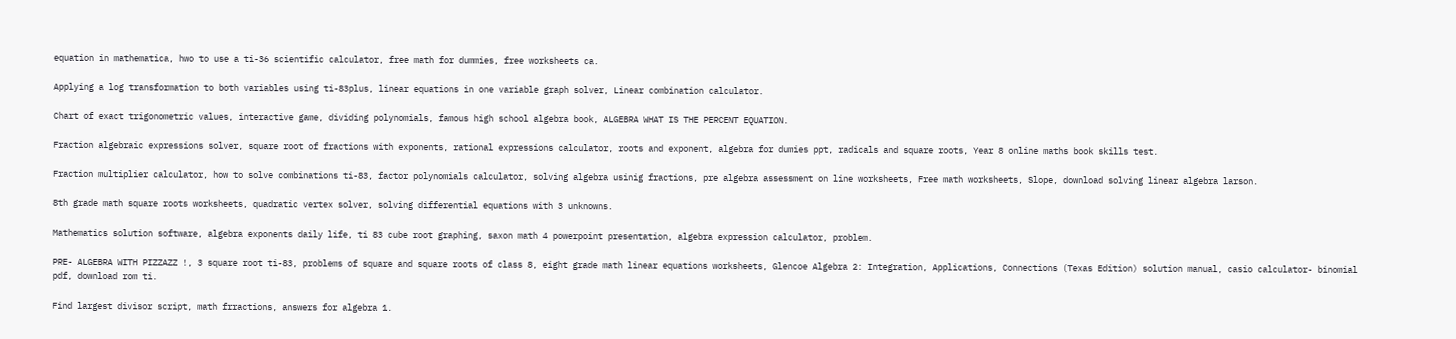equation in mathematica, hwo to use a ti-36 scientific calculator, free math for dummies, free worksheets ca.

Applying a log transformation to both variables using ti-83plus, linear equations in one variable graph solver, Linear combination calculator.

Chart of exact trigonometric values, interactive game, dividing polynomials, famous high school algebra book, ALGEBRA WHAT IS THE PERCENT EQUATION.

Fraction algebraic expressions solver, square root of fractions with exponents, rational expressions calculator, roots and exponent, algebra for dumies ppt, radicals and square roots, Year 8 online maths book skills test.

Fraction multiplier calculator, how to solve combinations ti-83, factor polynomials calculator, solving algebra usinig fractions, pre algebra assessment on line worksheets, Free math worksheets, Slope, download solving linear algebra larson.

8th grade math square roots worksheets, quadratic vertex solver, solving differential equations with 3 unknowns.

Mathematics solution software, algebra exponents daily life, ti 83 cube root graphing, saxon math 4 powerpoint presentation, algebra expression calculator, problem.

PRE- ALGEBRA WITH PIZZAZZ !, 3 square root ti-83, problems of square and square roots of class 8, eight grade math linear equations worksheets, Glencoe Algebra 2: Integration, Applications, Connections (Texas Edition) solution manual, casio calculator- binomial pdf, download rom ti.

Find largest divisor script, math frractions, answers for algebra 1.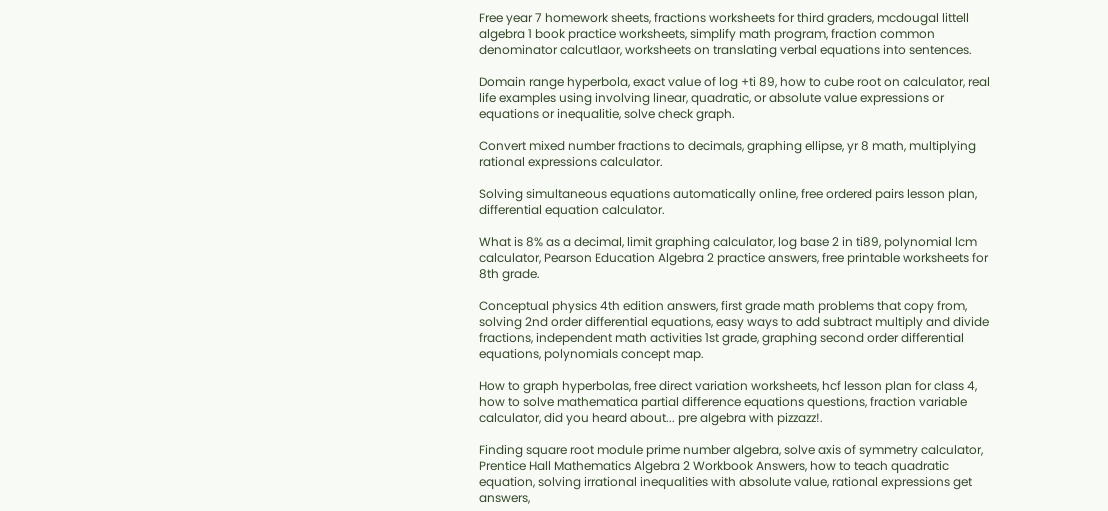Free year 7 homework sheets, fractions worksheets for third graders, mcdougal littell algebra 1 book practice worksheets, simplify math program, fraction common denominator calcutlaor, worksheets on translating verbal equations into sentences.

Domain range hyperbola, exact value of log +ti 89, how to cube root on calculator, real life examples using involving linear, quadratic, or absolute value expressions or equations or inequalitie, solve check graph.

Convert mixed number fractions to decimals, graphing ellipse, yr 8 math, multiplying rational expressions calculator.

Solving simultaneous equations automatically online, free ordered pairs lesson plan, differential equation calculator.

What is 8% as a decimal, limit graphing calculator, log base 2 in ti89, polynomial lcm calculator, Pearson Education Algebra 2 practice answers, free printable worksheets for 8th grade.

Conceptual physics 4th edition answers, first grade math problems that copy from, solving 2nd order differential equations, easy ways to add subtract multiply and divide fractions, independent math activities 1st grade, graphing second order differential equations, polynomials concept map.

How to graph hyperbolas, free direct variation worksheets, hcf lesson plan for class 4, how to solve mathematica partial difference equations questions, fraction variable calculator, did you heard about... pre algebra with pizzazz!.

Finding square root module prime number algebra, solve axis of symmetry calculator, Prentice Hall Mathematics Algebra 2 Workbook Answers, how to teach quadratic equation, solving irrational inequalities with absolute value, rational expressions get answers,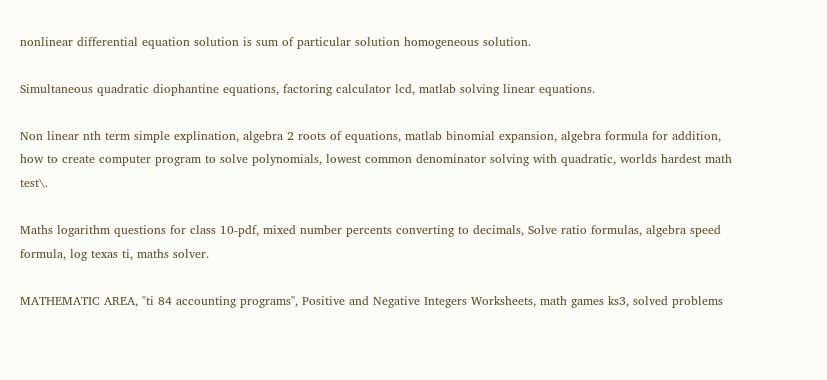nonlinear differential equation solution is sum of particular solution homogeneous solution.

Simultaneous quadratic diophantine equations, factoring calculator lcd, matlab solving linear equations.

Non linear nth term simple explination, algebra 2 roots of equations, matlab binomial expansion, algebra formula for addition, how to create computer program to solve polynomials, lowest common denominator solving with quadratic, worlds hardest math test\.

Maths logarithm questions for class 10-pdf, mixed number percents converting to decimals, Solve ratio formulas, algebra speed formula, log texas ti, maths solver.

MATHEMATIC AREA, "ti 84 accounting programs", Positive and Negative Integers Worksheets, math games ks3, solved problems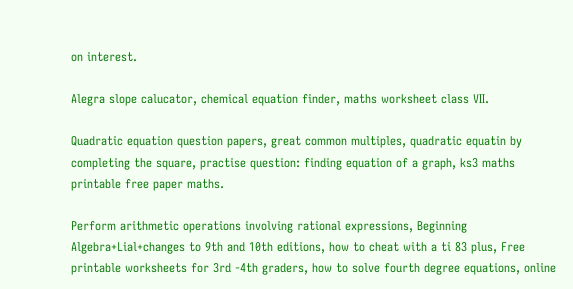on interest.

Alegra slope calucator, chemical equation finder, maths worksheet class VII.

Quadratic equation question papers, great common multiples, quadratic equatin by completing the square, practise question: finding equation of a graph, ks3 maths printable free paper maths.

Perform arithmetic operations involving rational expressions, Beginning Algebra+Lial+changes to 9th and 10th editions, how to cheat with a ti 83 plus, Free printable worksheets for 3rd -4th graders, how to solve fourth degree equations, online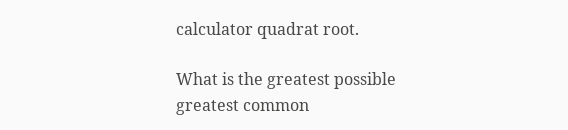calculator quadrat root.

What is the greatest possible greatest common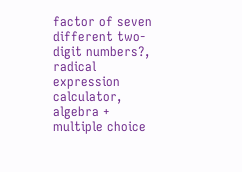factor of seven different two-digit numbers?, radical expression calculator, algebra + multiple choice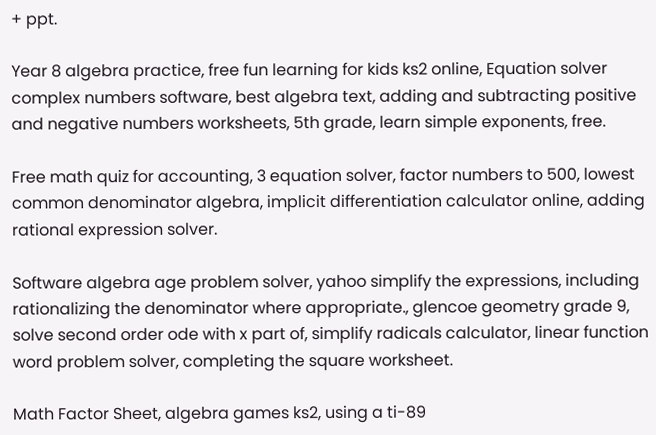+ ppt.

Year 8 algebra practice, free fun learning for kids ks2 online, Equation solver complex numbers software, best algebra text, adding and subtracting positive and negative numbers worksheets, 5th grade, learn simple exponents, free.

Free math quiz for accounting, 3 equation solver, factor numbers to 500, lowest common denominator algebra, implicit differentiation calculator online, adding rational expression solver.

Software algebra age problem solver, yahoo simplify the expressions, including rationalizing the denominator where appropriate., glencoe geometry grade 9, solve second order ode with x part of, simplify radicals calculator, linear function word problem solver, completing the square worksheet.

Math Factor Sheet, algebra games ks2, using a ti-89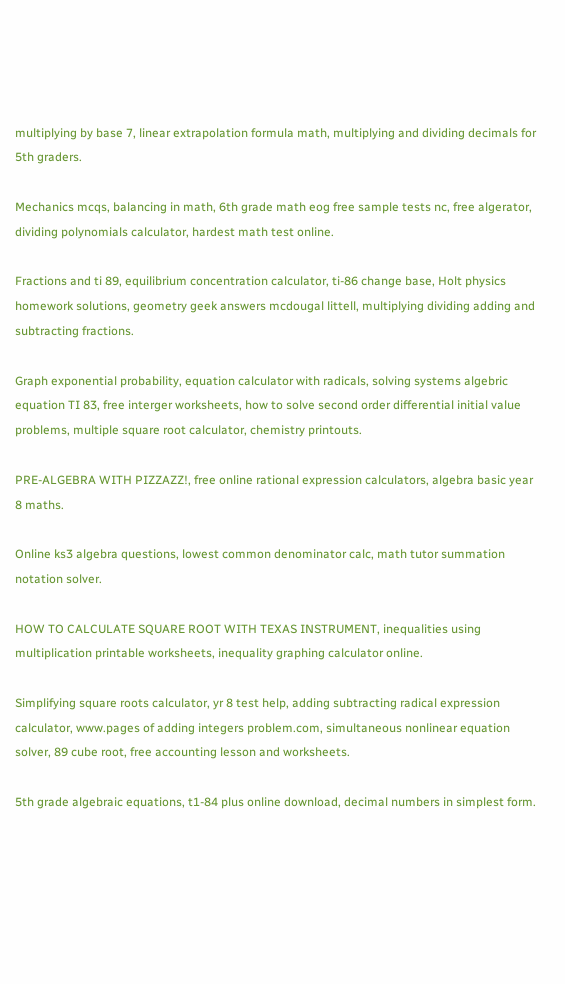multiplying by base 7, linear extrapolation formula math, multiplying and dividing decimals for 5th graders.

Mechanics mcqs, balancing in math, 6th grade math eog free sample tests nc, free algerator, dividing polynomials calculator, hardest math test online.

Fractions and ti 89, equilibrium concentration calculator, ti-86 change base, Holt physics homework solutions, geometry geek answers mcdougal littell, multiplying dividing adding and subtracting fractions.

Graph exponential probability, equation calculator with radicals, solving systems algebric equation TI 83, free interger worksheets, how to solve second order differential initial value problems, multiple square root calculator, chemistry printouts.

PRE-ALGEBRA WITH PIZZAZZ!, free online rational expression calculators, algebra basic year 8 maths.

Online ks3 algebra questions, lowest common denominator calc, math tutor summation notation solver.

HOW TO CALCULATE SQUARE ROOT WITH TEXAS INSTRUMENT, inequalities using multiplication printable worksheets, inequality graphing calculator online.

Simplifying square roots calculator, yr 8 test help, adding subtracting radical expression calculator, www.pages of adding integers problem.com, simultaneous nonlinear equation solver, 89 cube root, free accounting lesson and worksheets.

5th grade algebraic equations, t1-84 plus online download, decimal numbers in simplest form.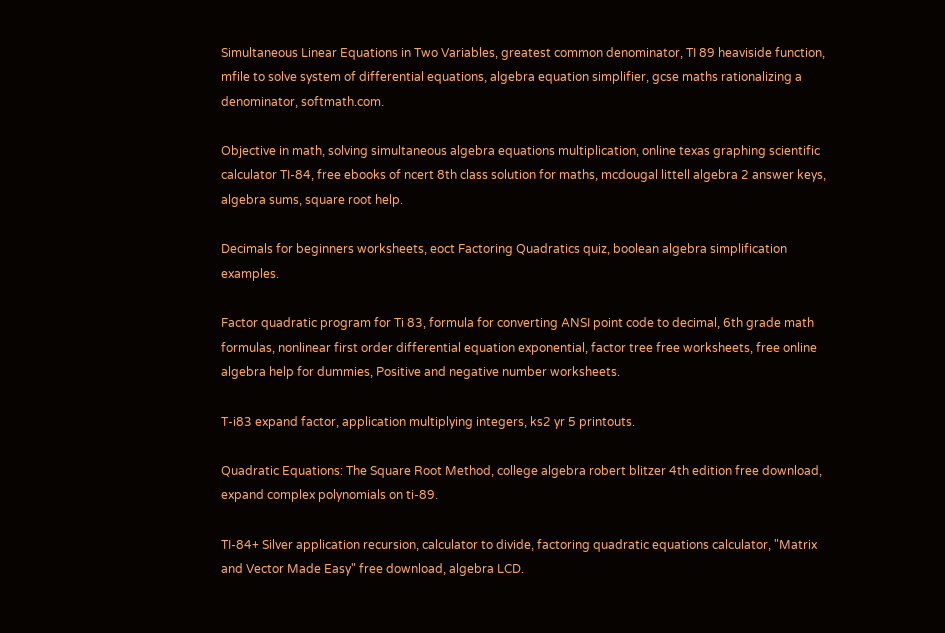Simultaneous Linear Equations in Two Variables, greatest common denominator, TI 89 heaviside function, mfile to solve system of differential equations, algebra equation simplifier, gcse maths rationalizing a denominator, softmath.com.

Objective in math, solving simultaneous algebra equations multiplication, online texas graphing scientific calculator TI-84, free ebooks of ncert 8th class solution for maths, mcdougal littell algebra 2 answer keys, algebra sums, square root help.

Decimals for beginners worksheets, eoct Factoring Quadratics quiz, boolean algebra simplification examples.

Factor quadratic program for Ti 83, formula for converting ANSI point code to decimal, 6th grade math formulas, nonlinear first order differential equation exponential, factor tree free worksheets, free online algebra help for dummies, Positive and negative number worksheets.

T-i83 expand factor, application multiplying integers, ks2 yr 5 printouts.

Quadratic Equations: The Square Root Method, college algebra robert blitzer 4th edition free download, expand complex polynomials on ti-89.

TI-84+ Silver application recursion, calculator to divide, factoring quadratic equations calculator, "Matrix and Vector Made Easy" free download, algebra LCD.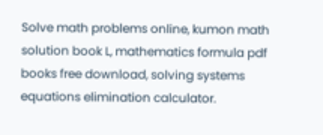Solve math problems online, kumon math solution book L, mathematics formula pdf books free download, solving systems equations elimination calculator.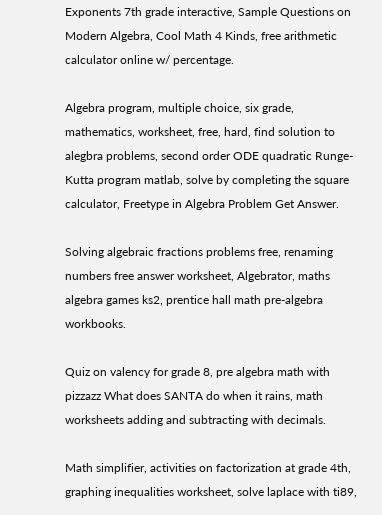Exponents 7th grade interactive, Sample Questions on Modern Algebra, Cool Math 4 Kinds, free arithmetic calculator online w/ percentage.

Algebra program, multiple choice, six grade, mathematics, worksheet, free, hard, find solution to alegbra problems, second order ODE quadratic Runge-Kutta program matlab, solve by completing the square calculator, Freetype in Algebra Problem Get Answer.

Solving algebraic fractions problems free, renaming numbers free answer worksheet, Algebrator, maths algebra games ks2, prentice hall math pre-algebra workbooks.

Quiz on valency for grade 8, pre algebra math with pizzazz What does SANTA do when it rains, math worksheets adding and subtracting with decimals.

Math simplifier, activities on factorization at grade 4th, graphing inequalities worksheet, solve laplace with ti89,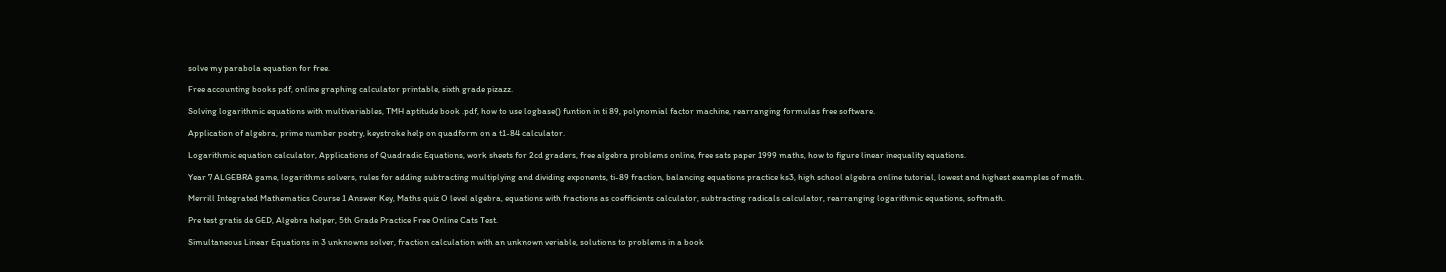solve my parabola equation for free.

Free accounting books pdf, online graphing calculator printable, sixth grade pizazz.

Solving logarithmic equations with multivariables, TMH aptitude book .pdf, how to use logbase() funtion in ti 89, polynomial factor machine, rearranging formulas free software.

Application of algebra, prime number poetry, keystroke help on quadform on a t1-84 calculator.

Logarithmic equation calculator, Applications of Quadradic Equations, work sheets for 2cd graders, free algebra problems online, free sats paper 1999 maths, how to figure linear inequality equations.

Year 7 ALGEBRA game, logarithms solvers, rules for adding subtracting multiplying and dividing exponents, ti-89 fraction, balancing equations practice ks3, high school algebra online tutorial, lowest and highest examples of math.

Merrill Integrated Mathematics Course 1 Answer Key, Maths quiz O level algebra, equations with fractions as coefficients calculator, subtracting radicals calculator, rearranging logarithmic equations, softmath.

Pre test gratis de GED, Algebra helper, 5th Grade Practice Free Online Cats Test.

Simultaneous Linear Equations in 3 unknowns solver, fraction calculation with an unknown veriable, solutions to problems in a book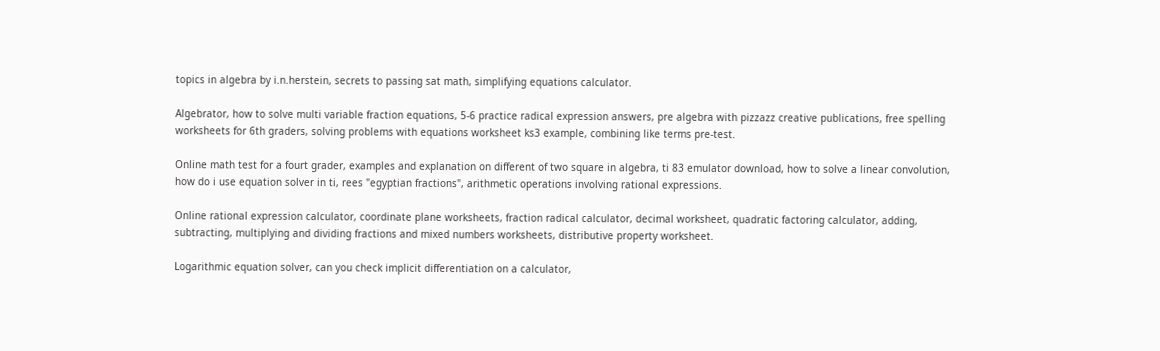topics in algebra by i.n.herstein, secrets to passing sat math, simplifying equations calculator.

Algebrator, how to solve multi variable fraction equations, 5-6 practice radical expression answers, pre algebra with pizzazz creative publications, free spelling worksheets for 6th graders, solving problems with equations worksheet ks3 example, combining like terms pre-test.

Online math test for a fourt grader, examples and explanation on different of two square in algebra, ti 83 emulator download, how to solve a linear convolution, how do i use equation solver in ti, rees "egyptian fractions", arithmetic operations involving rational expressions.

Online rational expression calculator, coordinate plane worksheets, fraction radical calculator, decimal worksheet, quadratic factoring calculator, adding, subtracting, multiplying and dividing fractions and mixed numbers worksheets, distributive property worksheet.

Logarithmic equation solver, can you check implicit differentiation on a calculator,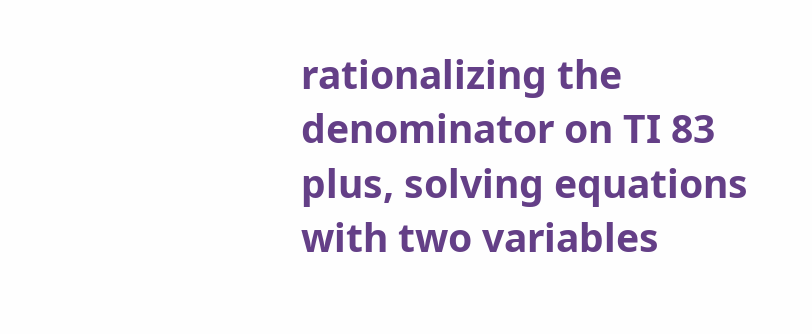rationalizing the denominator on TI 83 plus, solving equations with two variables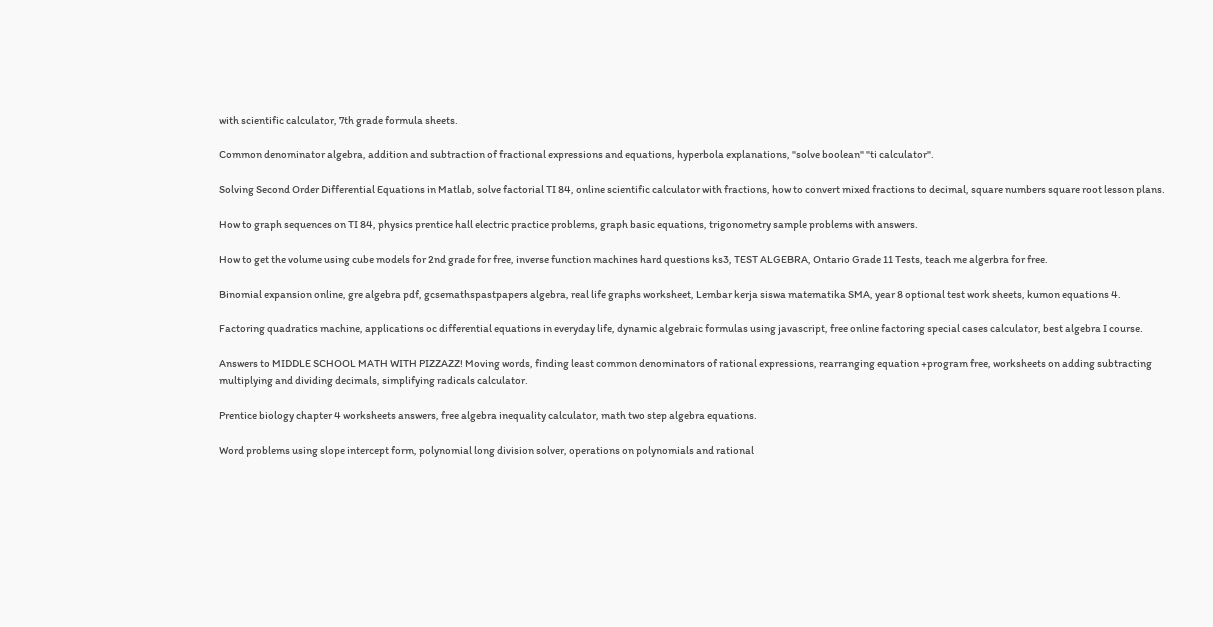with scientific calculator, 7th grade formula sheets.

Common denominator algebra, addition and subtraction of fractional expressions and equations, hyperbola explanations, "solve boolean" "ti calculator".

Solving Second Order Differential Equations in Matlab, solve factorial TI 84, online scientific calculator with fractions, how to convert mixed fractions to decimal, square numbers square root lesson plans.

How to graph sequences on TI 84, physics prentice hall electric practice problems, graph basic equations, trigonometry sample problems with answers.

How to get the volume using cube models for 2nd grade for free, inverse function machines hard questions ks3, TEST ALGEBRA, Ontario Grade 11 Tests, teach me algerbra for free.

Binomial expansion online, gre algebra pdf, gcsemathspastpapers algebra, real life graphs worksheet, Lembar kerja siswa matematika SMA, year 8 optional test work sheets, kumon equations 4.

Factoring quadratics machine, applications oc differential equations in everyday life, dynamic algebraic formulas using javascript, free online factoring special cases calculator, best algebra I course.

Answers to MIDDLE SCHOOL MATH WITH PIZZAZZ! Moving words, finding least common denominators of rational expressions, rearranging equation +program free, worksheets on adding subtracting multiplying and dividing decimals, simplifying radicals calculator.

Prentice biology chapter 4 worksheets answers, free algebra inequality calculator, math two step algebra equations.

Word problems using slope intercept form, polynomial long division solver, operations on polynomials and rational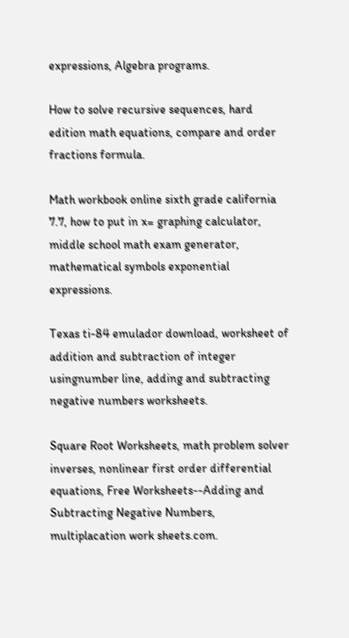expressions, Algebra programs.

How to solve recursive sequences, hard edition math equations, compare and order fractions formula.

Math workbook online sixth grade california 7.7, how to put in x= graphing calculator, middle school math exam generator, mathematical symbols exponential expressions.

Texas ti-84 emulador download, worksheet of addition and subtraction of integer usingnumber line, adding and subtracting negative numbers worksheets.

Square Root Worksheets, math problem solver inverses, nonlinear first order differential equations, Free Worksheets--Adding and Subtracting Negative Numbers, multiplacation work sheets.com.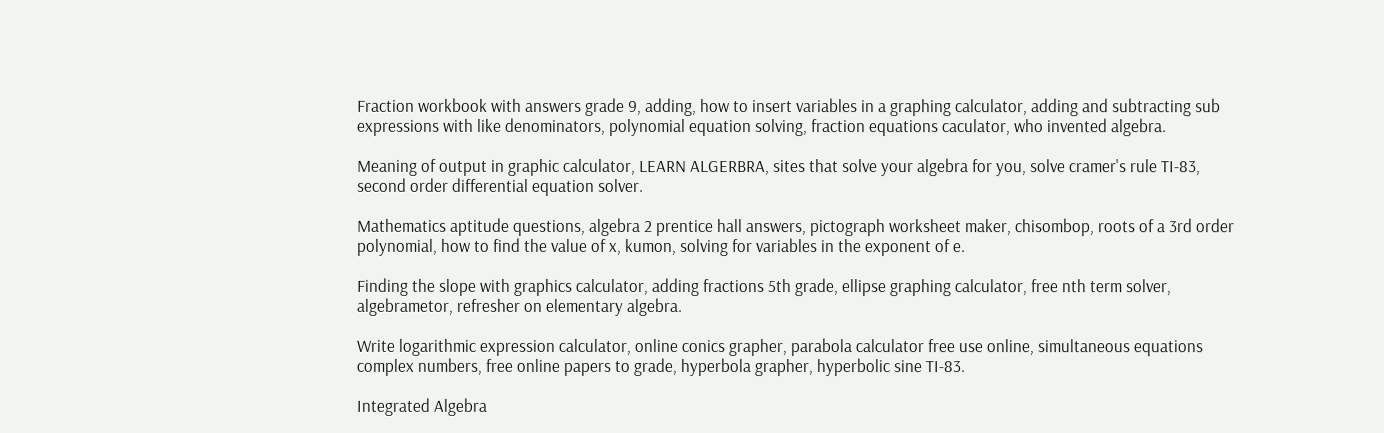Fraction workbook with answers grade 9, adding, how to insert variables in a graphing calculator, adding and subtracting sub expressions with like denominators, polynomial equation solving, fraction equations caculator, who invented algebra.

Meaning of output in graphic calculator, LEARN ALGERBRA, sites that solve your algebra for you, solve cramer's rule TI-83, second order differential equation solver.

Mathematics aptitude questions, algebra 2 prentice hall answers, pictograph worksheet maker, chisombop, roots of a 3rd order polynomial, how to find the value of x, kumon, solving for variables in the exponent of e.

Finding the slope with graphics calculator, adding fractions 5th grade, ellipse graphing calculator, free nth term solver, algebrametor, refresher on elementary algebra.

Write logarithmic expression calculator, online conics grapher, parabola calculator free use online, simultaneous equations complex numbers, free online papers to grade, hyperbola grapher, hyperbolic sine TI-83.

Integrated Algebra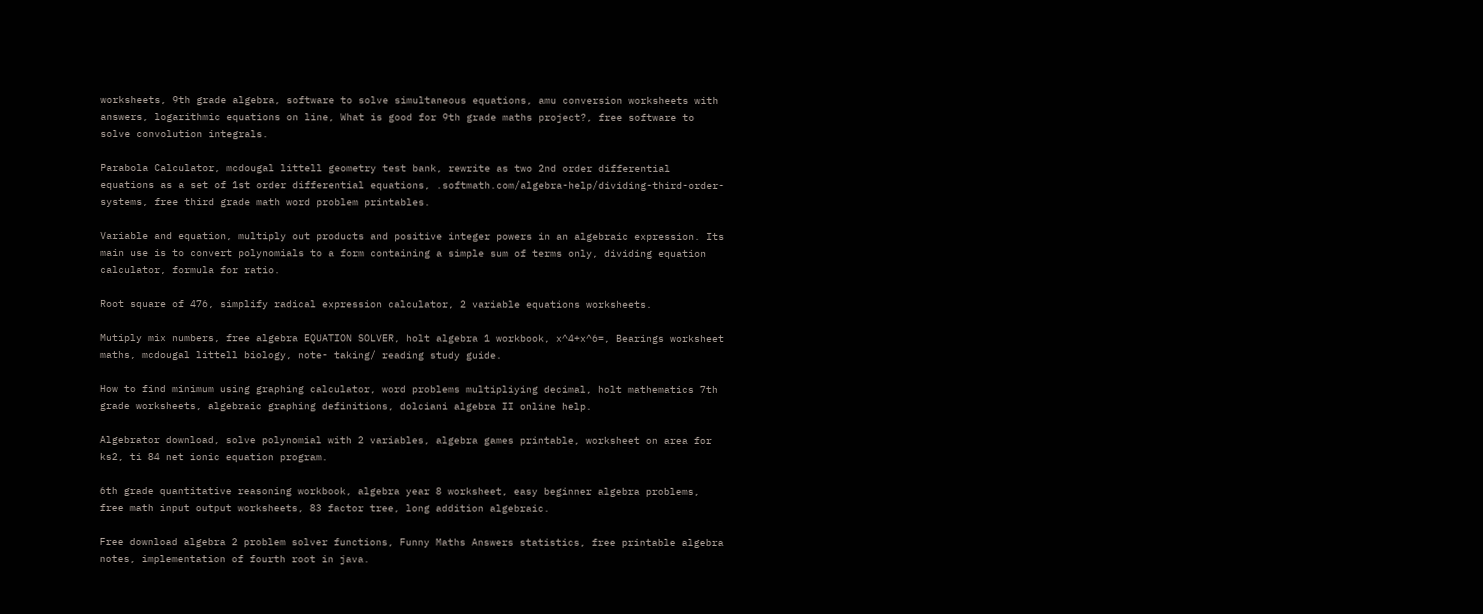worksheets, 9th grade algebra, software to solve simultaneous equations, amu conversion worksheets with answers, logarithmic equations on line, What is good for 9th grade maths project?, free software to solve convolution integrals.

Parabola Calculator, mcdougal littell geometry test bank, rewrite as two 2nd order differential equations as a set of 1st order differential equations, .softmath.com/algebra-help/dividing-third-order-systems, free third grade math word problem printables.

Variable and equation, multiply out products and positive integer powers in an algebraic expression. Its main use is to convert polynomials to a form containing a simple sum of terms only, dividing equation calculator, formula for ratio.

Root square of 476, simplify radical expression calculator, 2 variable equations worksheets.

Mutiply mix numbers, free algebra EQUATION SOLVER, holt algebra 1 workbook, x^4+x^6=, Bearings worksheet maths, mcdougal littell biology, note- taking/ reading study guide.

How to find minimum using graphing calculator, word problems multipliying decimal, holt mathematics 7th grade worksheets, algebraic graphing definitions, dolciani algebra II online help.

Algebrator download, solve polynomial with 2 variables, algebra games printable, worksheet on area for ks2, ti 84 net ionic equation program.

6th grade quantitative reasoning workbook, algebra year 8 worksheet, easy beginner algebra problems, free math input output worksheets, 83 factor tree, long addition algebraic.

Free download algebra 2 problem solver functions, Funny Maths Answers statistics, free printable algebra notes, implementation of fourth root in java.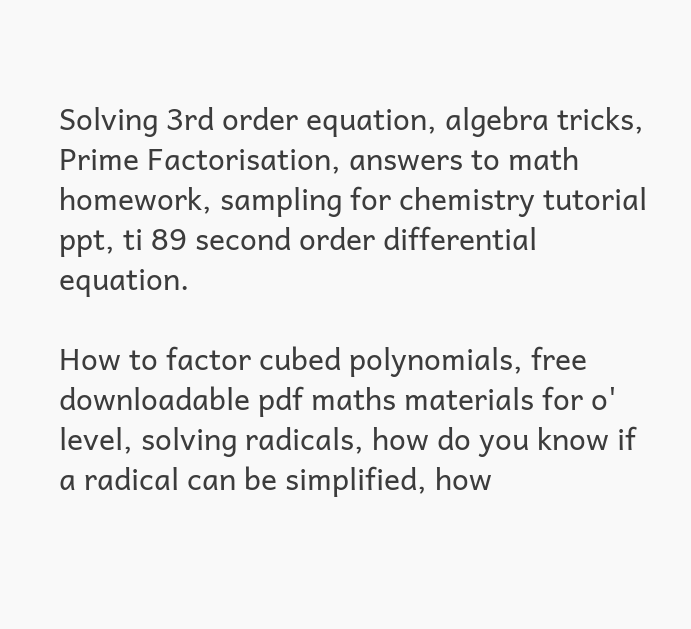Solving 3rd order equation, algebra tricks, Prime Factorisation, answers to math homework, sampling for chemistry tutorial ppt, ti 89 second order differential equation.

How to factor cubed polynomials, free downloadable pdf maths materials for o' level, solving radicals, how do you know if a radical can be simplified, how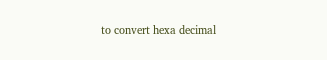to convert hexa decimal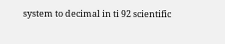system to decimal in ti 92 scientific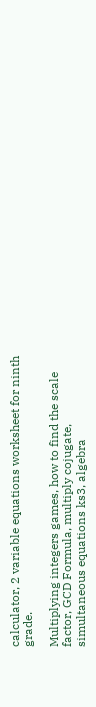calculator, 2 variable equations worksheet for ninth grade.

Multiplying integers games, how to find the scale factor, GCD Formula, multiply cojugate, simultaneous equations ks3, algebra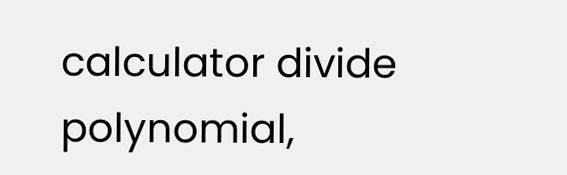calculator divide polynomial,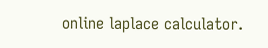online laplace calculator.